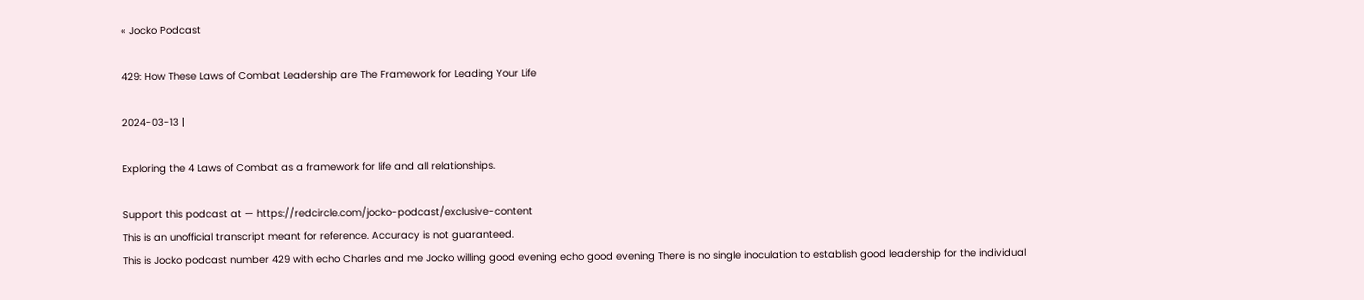« Jocko Podcast

429: How These Laws of Combat Leadership are The Framework for Leading Your Life

2024-03-13 |

Exploring the 4 Laws of Combat as a framework for life and all relationships.

Support this podcast at — https://redcircle.com/jocko-podcast/exclusive-content
This is an unofficial transcript meant for reference. Accuracy is not guaranteed.
This is Jocko podcast number 429 with echo Charles and me Jocko willing good evening echo good evening There is no single inoculation to establish good leadership for the individual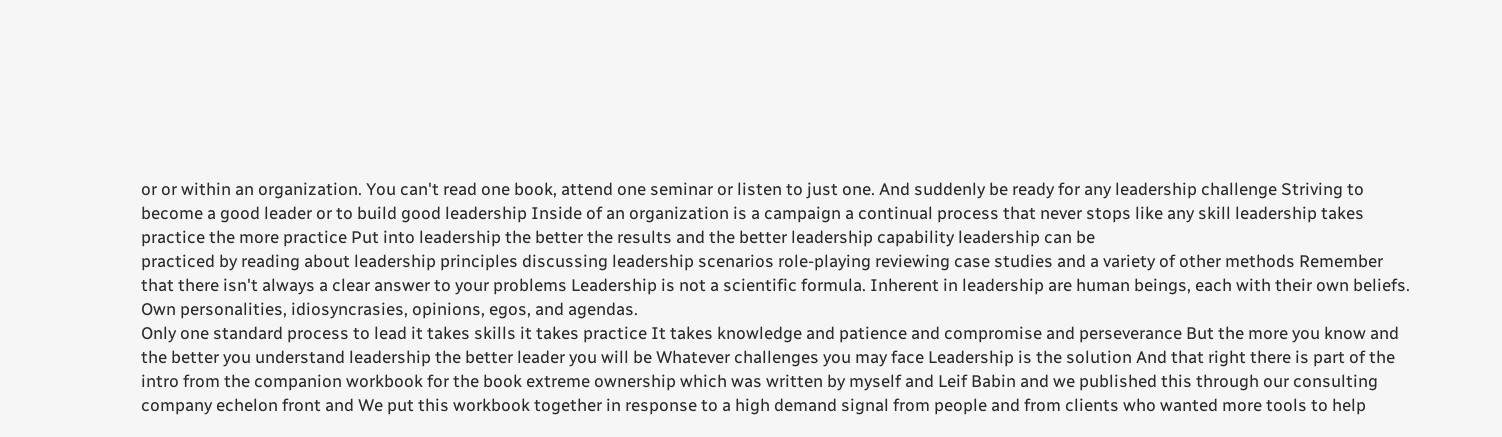or or within an organization. You can't read one book, attend one seminar or listen to just one. And suddenly be ready for any leadership challenge Striving to become a good leader or to build good leadership Inside of an organization is a campaign a continual process that never stops like any skill leadership takes practice the more practice Put into leadership the better the results and the better leadership capability leadership can be
practiced by reading about leadership principles discussing leadership scenarios role-playing reviewing case studies and a variety of other methods Remember that there isn't always a clear answer to your problems Leadership is not a scientific formula. Inherent in leadership are human beings, each with their own beliefs. Own personalities, idiosyncrasies, opinions, egos, and agendas.
Only one standard process to lead it takes skills it takes practice It takes knowledge and patience and compromise and perseverance But the more you know and the better you understand leadership the better leader you will be Whatever challenges you may face Leadership is the solution And that right there is part of the intro from the companion workbook for the book extreme ownership which was written by myself and Leif Babin and we published this through our consulting company echelon front and We put this workbook together in response to a high demand signal from people and from clients who wanted more tools to help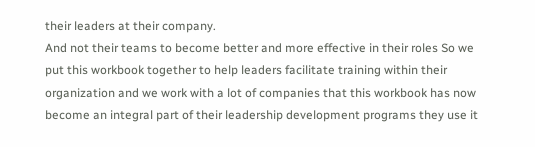their leaders at their company.
And not their teams to become better and more effective in their roles So we put this workbook together to help leaders facilitate training within their organization and we work with a lot of companies that this workbook has now become an integral part of their leadership development programs they use it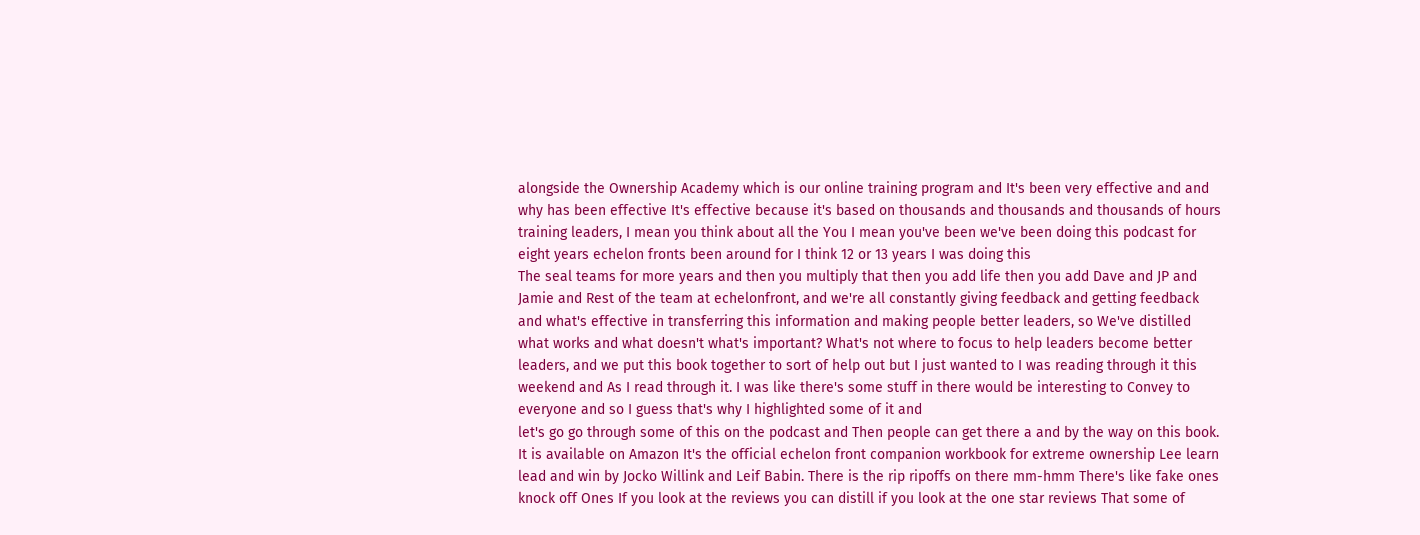alongside the Ownership Academy which is our online training program and It's been very effective and and why has been effective It's effective because it's based on thousands and thousands and thousands of hours training leaders, I mean you think about all the You I mean you've been we've been doing this podcast for eight years echelon fronts been around for I think 12 or 13 years I was doing this
The seal teams for more years and then you multiply that then you add life then you add Dave and JP and Jamie and Rest of the team at echelonfront, and we're all constantly giving feedback and getting feedback and what's effective in transferring this information and making people better leaders, so We've distilled what works and what doesn't what's important? What's not where to focus to help leaders become better leaders, and we put this book together to sort of help out but I just wanted to I was reading through it this weekend and As I read through it. I was like there's some stuff in there would be interesting to Convey to everyone and so I guess that's why I highlighted some of it and
let's go go through some of this on the podcast and Then people can get there a and by the way on this book. It is available on Amazon It's the official echelon front companion workbook for extreme ownership Lee learn lead and win by Jocko Willink and Leif Babin. There is the rip ripoffs on there mm-hmm There's like fake ones knock off Ones If you look at the reviews you can distill if you look at the one star reviews That some of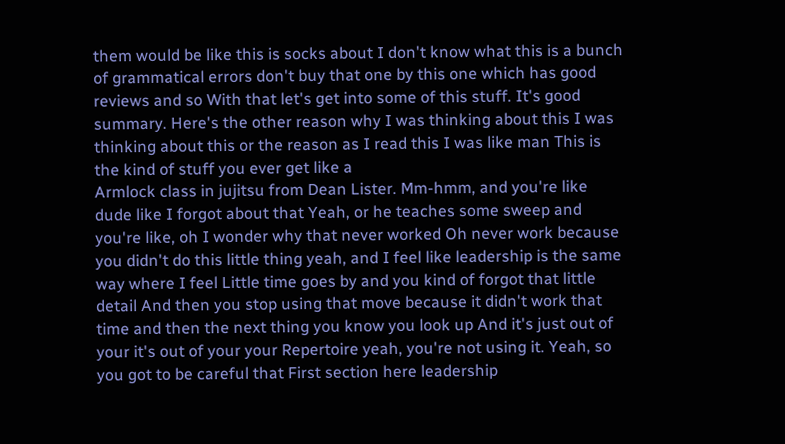them would be like this is socks about I don't know what this is a bunch of grammatical errors don't buy that one by this one which has good reviews and so With that let's get into some of this stuff. It's good summary. Here's the other reason why I was thinking about this I was thinking about this or the reason as I read this I was like man This is the kind of stuff you ever get like a
Armlock class in jujitsu from Dean Lister. Mm-hmm, and you're like dude like I forgot about that Yeah, or he teaches some sweep and you're like, oh I wonder why that never worked Oh never work because you didn't do this little thing yeah, and I feel like leadership is the same way where I feel Little time goes by and you kind of forgot that little detail And then you stop using that move because it didn't work that time and then the next thing you know you look up And it's just out of your it's out of your your Repertoire yeah, you're not using it. Yeah, so you got to be careful that First section here leadership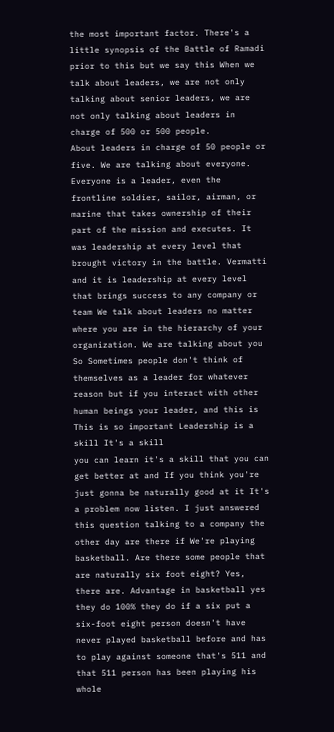the most important factor. There's a little synopsis of the Battle of Ramadi prior to this but we say this When we talk about leaders, we are not only talking about senior leaders, we are not only talking about leaders in charge of 500 or 500 people.
About leaders in charge of 50 people or five. We are talking about everyone. Everyone is a leader, even the frontline soldier, sailor, airman, or marine that takes ownership of their part of the mission and executes. It was leadership at every level that brought victory in the battle. Vermatti and it is leadership at every level that brings success to any company or team We talk about leaders no matter where you are in the hierarchy of your organization. We are talking about you So Sometimes people don't think of themselves as a leader for whatever reason but if you interact with other human beings your leader, and this is This is so important Leadership is a skill It's a skill
you can learn it's a skill that you can get better at and If you think you're just gonna be naturally good at it It's a problem now listen. I just answered this question talking to a company the other day are there if We're playing basketball. Are there some people that are naturally six foot eight? Yes, there are. Advantage in basketball yes they do 100% they do if a six put a six-foot eight person doesn't have never played basketball before and has to play against someone that's 511 and that 511 person has been playing his whole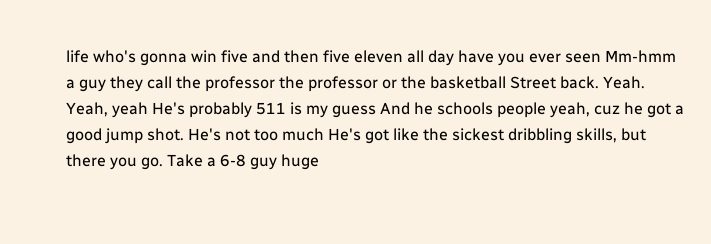life who's gonna win five and then five eleven all day have you ever seen Mm-hmm a guy they call the professor the professor or the basketball Street back. Yeah. Yeah, yeah He's probably 511 is my guess And he schools people yeah, cuz he got a good jump shot. He's not too much He's got like the sickest dribbling skills, but there you go. Take a 6-8 guy huge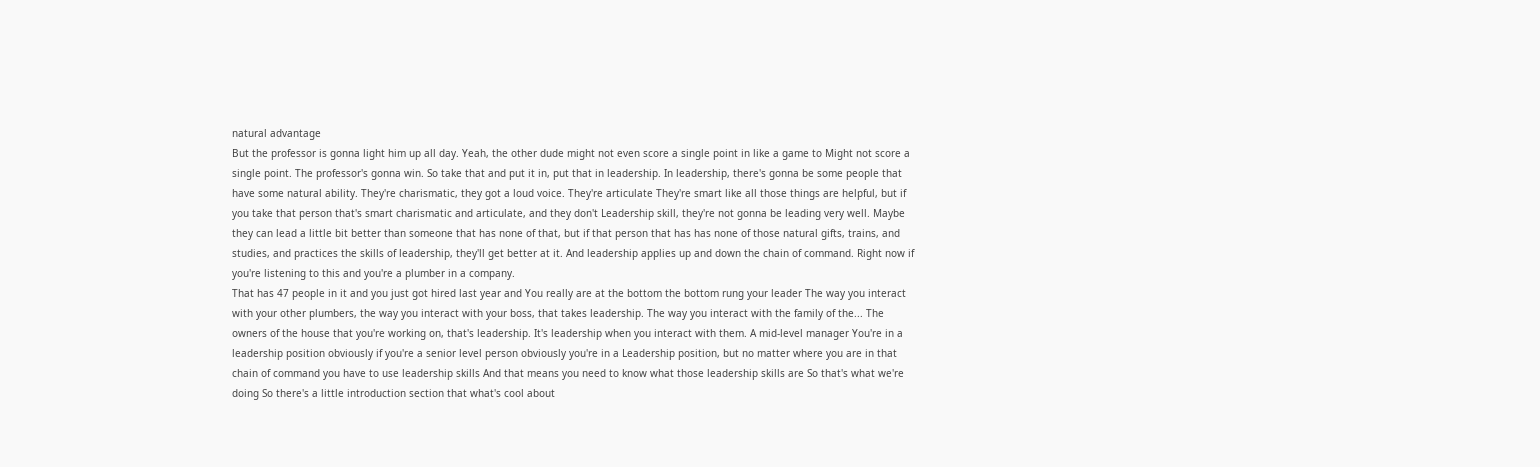natural advantage
But the professor is gonna light him up all day. Yeah, the other dude might not even score a single point in like a game to Might not score a single point. The professor's gonna win. So take that and put it in, put that in leadership. In leadership, there's gonna be some people that have some natural ability. They're charismatic, they got a loud voice. They're articulate They're smart like all those things are helpful, but if you take that person that's smart charismatic and articulate, and they don't Leadership skill, they're not gonna be leading very well. Maybe they can lead a little bit better than someone that has none of that, but if that person that has has none of those natural gifts, trains, and studies, and practices the skills of leadership, they'll get better at it. And leadership applies up and down the chain of command. Right now if you're listening to this and you're a plumber in a company.
That has 47 people in it and you just got hired last year and You really are at the bottom the bottom rung your leader The way you interact with your other plumbers, the way you interact with your boss, that takes leadership. The way you interact with the family of the... The owners of the house that you're working on, that's leadership. It's leadership when you interact with them. A mid-level manager You're in a leadership position obviously if you're a senior level person obviously you're in a Leadership position, but no matter where you are in that chain of command you have to use leadership skills And that means you need to know what those leadership skills are So that's what we're doing So there's a little introduction section that what's cool about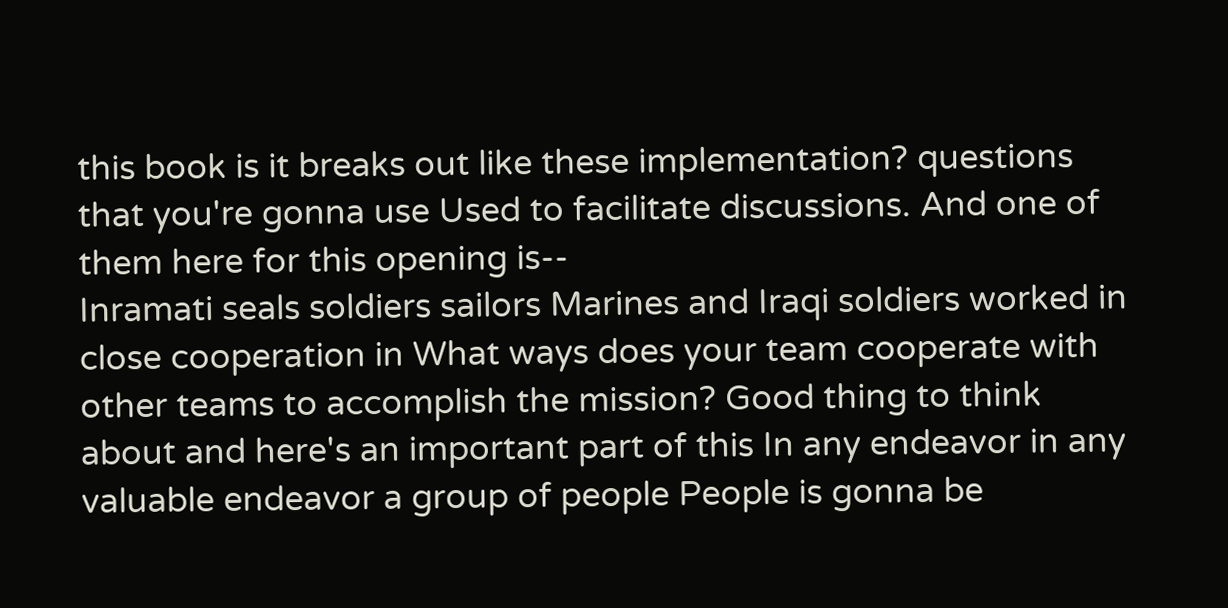this book is it breaks out like these implementation? questions that you're gonna use Used to facilitate discussions. And one of them here for this opening is--
Inramati seals soldiers sailors Marines and Iraqi soldiers worked in close cooperation in What ways does your team cooperate with other teams to accomplish the mission? Good thing to think about and here's an important part of this In any endeavor in any valuable endeavor a group of people People is gonna be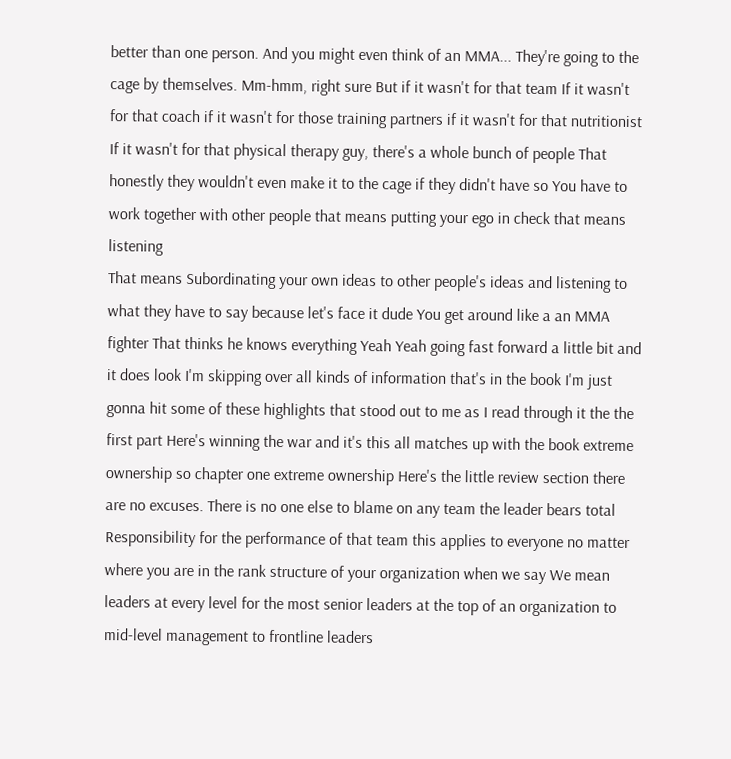better than one person. And you might even think of an MMA... They're going to the cage by themselves. Mm-hmm, right sure But if it wasn't for that team If it wasn't for that coach if it wasn't for those training partners if it wasn't for that nutritionist If it wasn't for that physical therapy guy, there's a whole bunch of people That honestly they wouldn't even make it to the cage if they didn't have so You have to work together with other people that means putting your ego in check that means listening
That means Subordinating your own ideas to other people's ideas and listening to what they have to say because let's face it dude You get around like a an MMA fighter That thinks he knows everything Yeah Yeah going fast forward a little bit and it does look I'm skipping over all kinds of information that's in the book I'm just gonna hit some of these highlights that stood out to me as I read through it the the first part Here's winning the war and it's this all matches up with the book extreme ownership so chapter one extreme ownership Here's the little review section there are no excuses. There is no one else to blame on any team the leader bears total Responsibility for the performance of that team this applies to everyone no matter where you are in the rank structure of your organization when we say We mean leaders at every level for the most senior leaders at the top of an organization to mid-level management to frontline leaders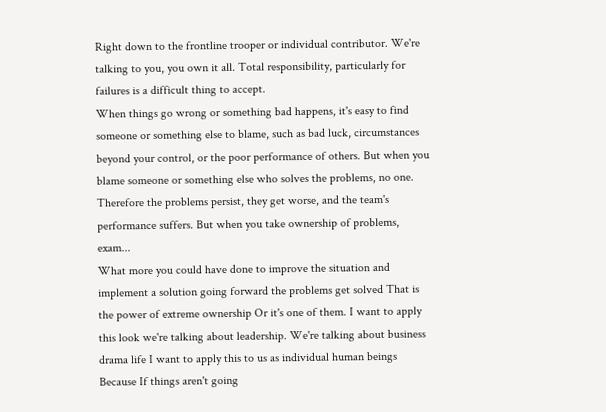Right down to the frontline trooper or individual contributor. We're talking to you, you own it all. Total responsibility, particularly for failures is a difficult thing to accept.
When things go wrong or something bad happens, it's easy to find someone or something else to blame, such as bad luck, circumstances beyond your control, or the poor performance of others. But when you blame someone or something else who solves the problems, no one. Therefore the problems persist, they get worse, and the team's performance suffers. But when you take ownership of problems, exam...
What more you could have done to improve the situation and implement a solution going forward the problems get solved That is the power of extreme ownership Or it's one of them. I want to apply this look we're talking about leadership. We're talking about business drama life I want to apply this to us as individual human beings Because If things aren't going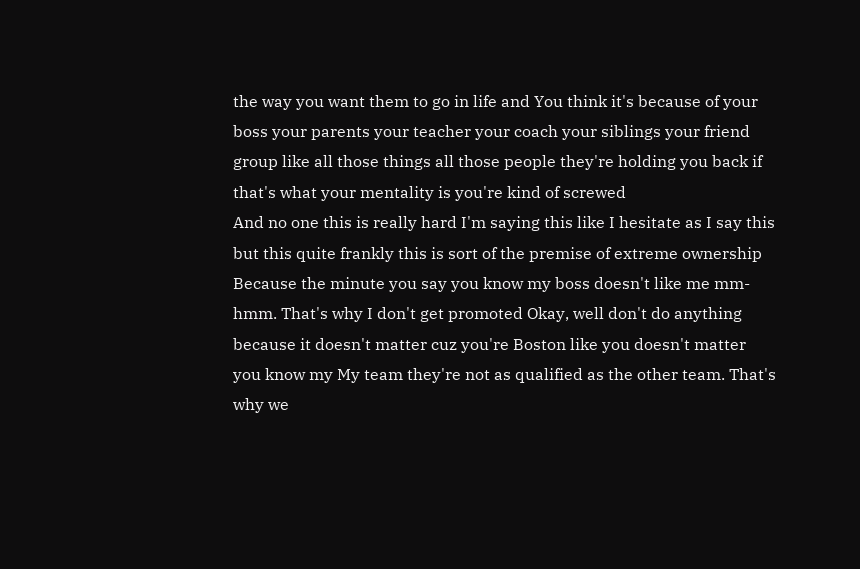the way you want them to go in life and You think it's because of your boss your parents your teacher your coach your siblings your friend group like all those things all those people they're holding you back if that's what your mentality is you're kind of screwed
And no one this is really hard I'm saying this like I hesitate as I say this but this quite frankly this is sort of the premise of extreme ownership Because the minute you say you know my boss doesn't like me mm-hmm. That's why I don't get promoted Okay, well don't do anything because it doesn't matter cuz you're Boston like you doesn't matter you know my My team they're not as qualified as the other team. That's why we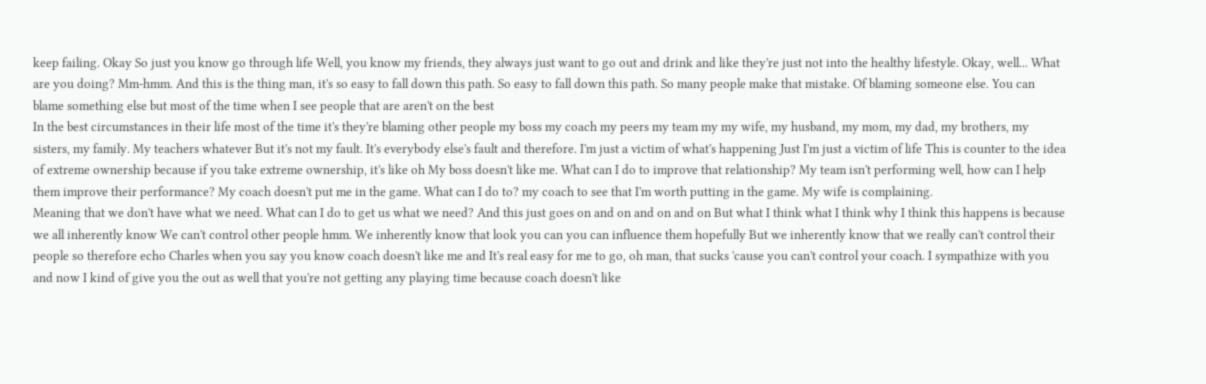keep failing. Okay So just you know go through life Well, you know my friends, they always just want to go out and drink and like they're just not into the healthy lifestyle. Okay, well... What are you doing? Mm-hmm. And this is the thing man, it's so easy to fall down this path. So easy to fall down this path. So many people make that mistake. Of blaming someone else. You can blame something else but most of the time when I see people that are aren't on the best
In the best circumstances in their life most of the time it's they're blaming other people my boss my coach my peers my team my my wife, my husband, my mom, my dad, my brothers, my sisters, my family. My teachers whatever But it's not my fault. It's everybody else's fault and therefore. I'm just a victim of what's happening Just I'm just a victim of life This is counter to the idea of extreme ownership because if you take extreme ownership, it's like oh My boss doesn't like me. What can I do to improve that relationship? My team isn't performing well, how can I help them improve their performance? My coach doesn't put me in the game. What can I do to? my coach to see that I'm worth putting in the game. My wife is complaining.
Meaning that we don't have what we need. What can I do to get us what we need? And this just goes on and on and on and on But what I think what I think why I think this happens is because we all inherently know We can't control other people hmm. We inherently know that look you can you can influence them hopefully But we inherently know that we really can't control their people so therefore echo Charles when you say you know coach doesn't like me and It's real easy for me to go, oh man, that sucks 'cause you can't control your coach. I sympathize with you and now I kind of give you the out as well that you're not getting any playing time because coach doesn't like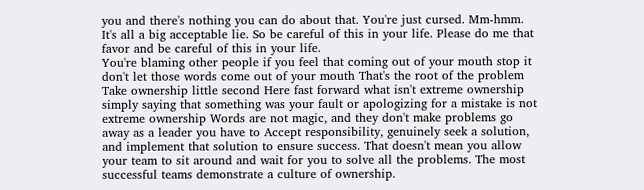you and there's nothing you can do about that. You're just cursed. Mm-hmm. It's all a big acceptable lie. So be careful of this in your life. Please do me that favor and be careful of this in your life.
You're blaming other people if you feel that coming out of your mouth stop it don't let those words come out of your mouth That's the root of the problem Take ownership little second Here fast forward what isn't extreme ownership simply saying that something was your fault or apologizing for a mistake is not extreme ownership Words are not magic, and they don't make problems go away as a leader you have to Accept responsibility, genuinely seek a solution, and implement that solution to ensure success. That doesn't mean you allow your team to sit around and wait for you to solve all the problems. The most successful teams demonstrate a culture of ownership.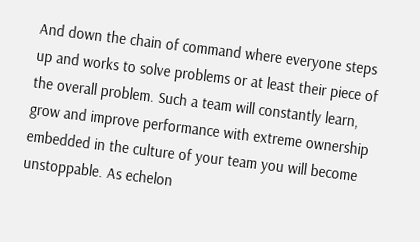And down the chain of command where everyone steps up and works to solve problems or at least their piece of the overall problem. Such a team will constantly learn, grow and improve performance with extreme ownership embedded in the culture of your team you will become unstoppable. As echelon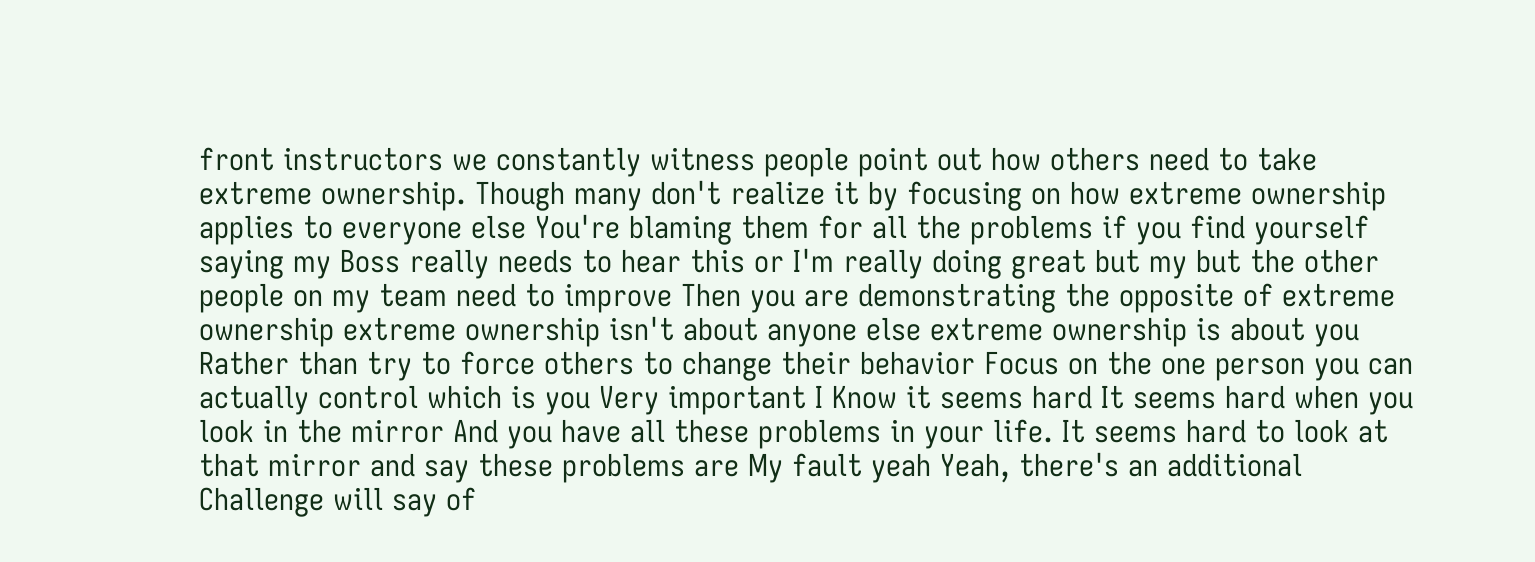front instructors we constantly witness people point out how others need to take extreme ownership. Though many don't realize it by focusing on how extreme ownership applies to everyone else You're blaming them for all the problems if you find yourself saying my Boss really needs to hear this or I'm really doing great but my but the other people on my team need to improve Then you are demonstrating the opposite of extreme ownership extreme ownership isn't about anyone else extreme ownership is about you
Rather than try to force others to change their behavior Focus on the one person you can actually control which is you Very important I Know it seems hard It seems hard when you look in the mirror And you have all these problems in your life. It seems hard to look at that mirror and say these problems are My fault yeah Yeah, there's an additional Challenge will say of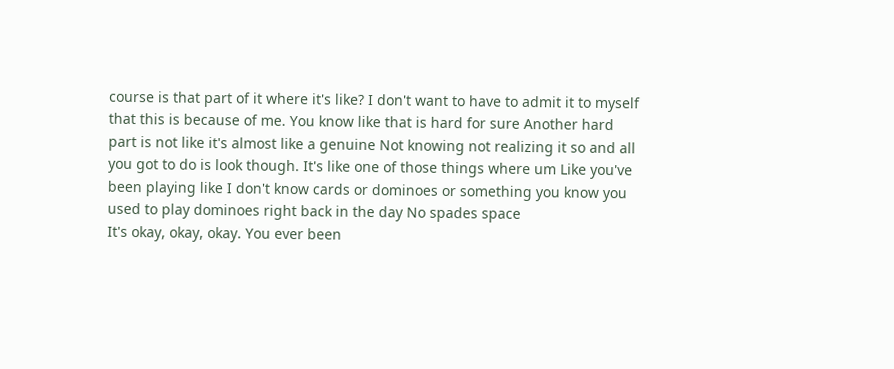course is that part of it where it's like? I don't want to have to admit it to myself that this is because of me. You know like that is hard for sure Another hard part is not like it's almost like a genuine Not knowing not realizing it so and all you got to do is look though. It's like one of those things where um Like you've been playing like I don't know cards or dominoes or something you know you used to play dominoes right back in the day No spades space
It's okay, okay, okay. You ever been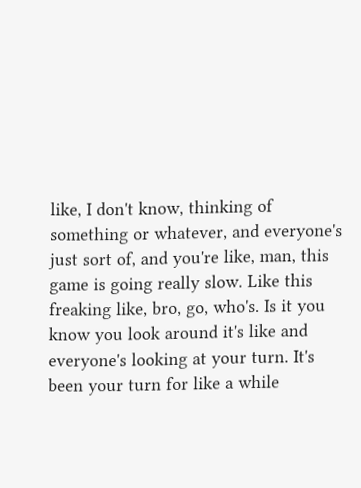like, I don't know, thinking of something or whatever, and everyone's just sort of, and you're like, man, this game is going really slow. Like this freaking like, bro, go, who's. Is it you know you look around it's like and everyone's looking at your turn. It's been your turn for like a while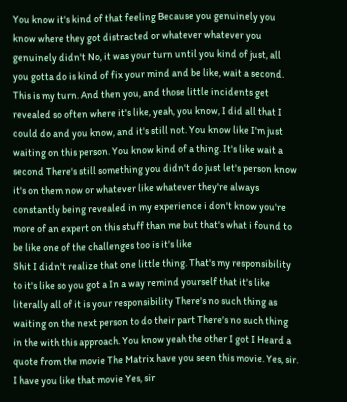You know it's kind of that feeling Because you genuinely you know where they got distracted or whatever whatever you genuinely didn't No, it was your turn until you kind of just, all you gotta do is kind of fix your mind and be like, wait a second. This is my turn. And then you, and those little incidents get revealed so often where it's like, yeah, you know, I did all that I could do and you know, and it's still not. You know like I'm just waiting on this person. You know kind of a thing. It's like wait a second There's still something you didn't do just let's person know it's on them now or whatever like whatever they're always constantly being revealed in my experience i don't know you're more of an expert on this stuff than me but that's what i found to be like one of the challenges too is it's like
Shit I didn't realize that one little thing. That's my responsibility to it's like so you got a In a way remind yourself that it's like literally all of it is your responsibility There's no such thing as waiting on the next person to do their part There's no such thing in the with this approach. You know yeah the other I got I Heard a quote from the movie The Matrix have you seen this movie. Yes, sir. I have you like that movie Yes, sir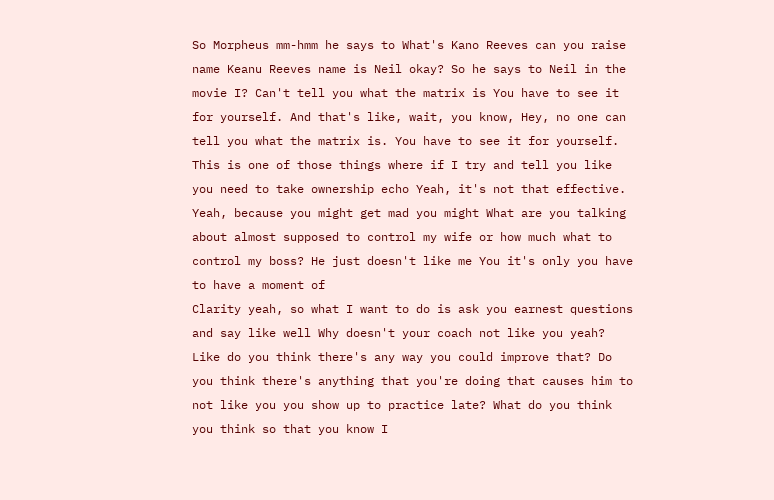So Morpheus mm-hmm he says to What's Kano Reeves can you raise name Keanu Reeves name is Neil okay? So he says to Neil in the movie I? Can't tell you what the matrix is You have to see it for yourself. And that's like, wait, you know, Hey, no one can tell you what the matrix is. You have to see it for yourself.
This is one of those things where if I try and tell you like you need to take ownership echo Yeah, it's not that effective. Yeah, because you might get mad you might What are you talking about almost supposed to control my wife or how much what to control my boss? He just doesn't like me You it's only you have to have a moment of
Clarity yeah, so what I want to do is ask you earnest questions and say like well Why doesn't your coach not like you yeah? Like do you think there's any way you could improve that? Do you think there's anything that you're doing that causes him to not like you you show up to practice late? What do you think you think so that you know I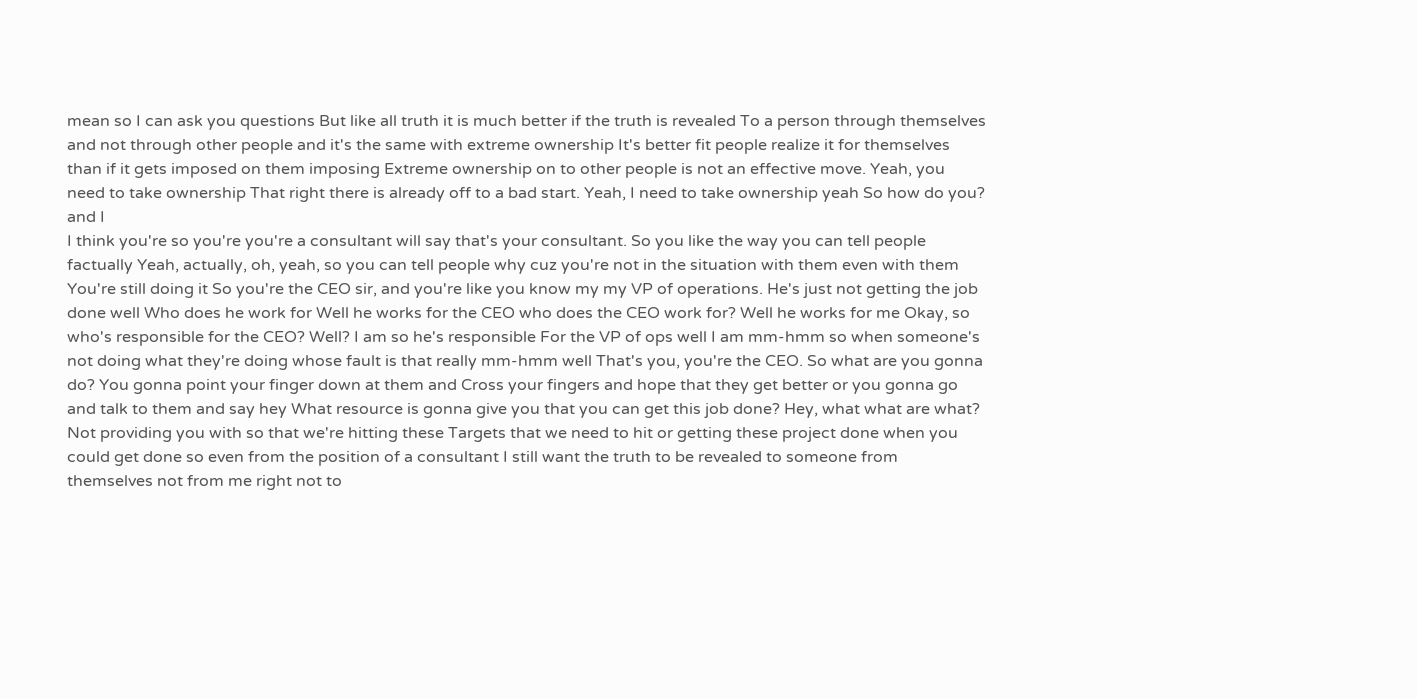mean so I can ask you questions But like all truth it is much better if the truth is revealed To a person through themselves and not through other people and it's the same with extreme ownership It's better fit people realize it for themselves than if it gets imposed on them imposing Extreme ownership on to other people is not an effective move. Yeah, you need to take ownership That right there is already off to a bad start. Yeah, I need to take ownership yeah So how do you? and I
I think you're so you're you're a consultant will say that's your consultant. So you like the way you can tell people factually Yeah, actually, oh, yeah, so you can tell people why cuz you're not in the situation with them even with them You're still doing it So you're the CEO sir, and you're like you know my my VP of operations. He's just not getting the job done well Who does he work for Well he works for the CEO who does the CEO work for? Well he works for me Okay, so who's responsible for the CEO? Well? I am so he's responsible For the VP of ops well I am mm-hmm so when someone's not doing what they're doing whose fault is that really mm-hmm well That's you, you're the CEO. So what are you gonna do? You gonna point your finger down at them and Cross your fingers and hope that they get better or you gonna go and talk to them and say hey What resource is gonna give you that you can get this job done? Hey, what what are what?
Not providing you with so that we're hitting these Targets that we need to hit or getting these project done when you could get done so even from the position of a consultant I still want the truth to be revealed to someone from themselves not from me right not to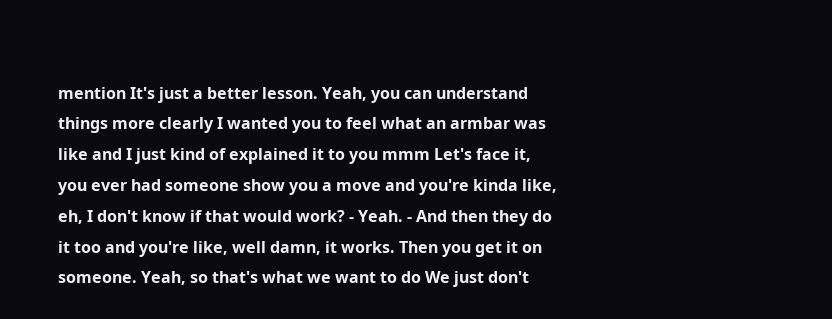mention It's just a better lesson. Yeah, you can understand things more clearly I wanted you to feel what an armbar was like and I just kind of explained it to you mmm Let's face it, you ever had someone show you a move and you're kinda like, eh, I don't know if that would work? - Yeah. - And then they do it too and you're like, well damn, it works. Then you get it on someone. Yeah, so that's what we want to do We just don't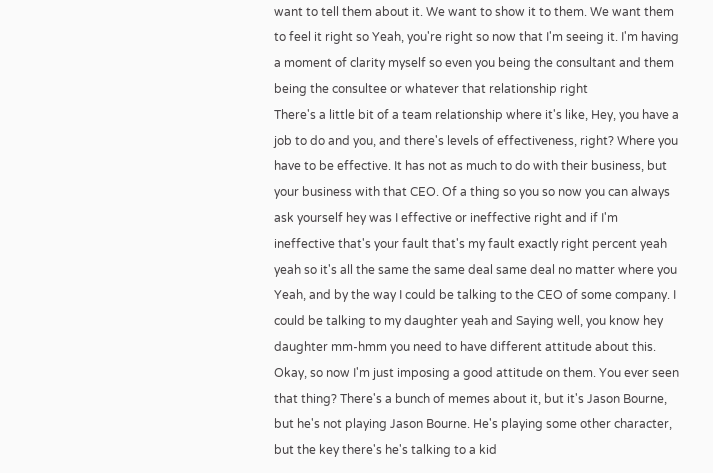want to tell them about it. We want to show it to them. We want them to feel it right so Yeah, you're right so now that I'm seeing it. I'm having a moment of clarity myself so even you being the consultant and them being the consultee or whatever that relationship right
There's a little bit of a team relationship where it's like, Hey, you have a job to do and you, and there's levels of effectiveness, right? Where you have to be effective. It has not as much to do with their business, but your business with that CEO. Of a thing so you so now you can always ask yourself hey was I effective or ineffective right and if I'm ineffective that's your fault that's my fault exactly right percent yeah yeah so it's all the same the same deal same deal no matter where you Yeah, and by the way I could be talking to the CEO of some company. I could be talking to my daughter yeah and Saying well, you know hey daughter mm-hmm you need to have different attitude about this. Okay, so now I'm just imposing a good attitude on them. You ever seen that thing? There's a bunch of memes about it, but it's Jason Bourne, but he's not playing Jason Bourne. He's playing some other character, but the key there's he's talking to a kid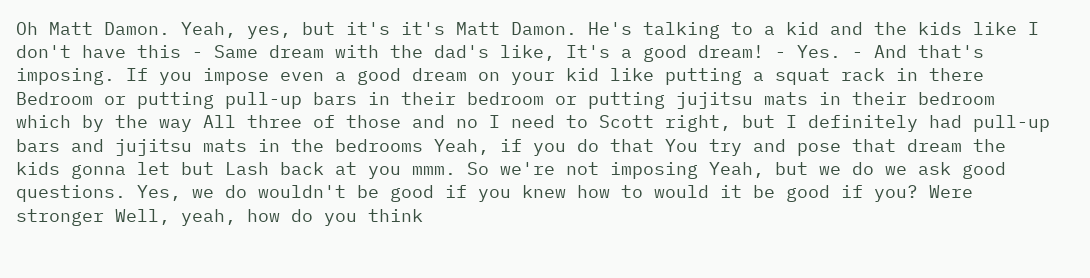Oh Matt Damon. Yeah, yes, but it's it's Matt Damon. He's talking to a kid and the kids like I don't have this - Same dream with the dad's like, It's a good dream! - Yes. - And that's imposing. If you impose even a good dream on your kid like putting a squat rack in there Bedroom or putting pull-up bars in their bedroom or putting jujitsu mats in their bedroom which by the way All three of those and no I need to Scott right, but I definitely had pull-up bars and jujitsu mats in the bedrooms Yeah, if you do that You try and pose that dream the kids gonna let but Lash back at you mmm. So we're not imposing Yeah, but we do we ask good questions. Yes, we do wouldn't be good if you knew how to would it be good if you? Were stronger Well, yeah, how do you think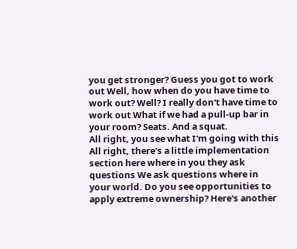you get stronger? Guess you got to work out Well, how when do you have time to work out? Well? I really don't have time to work out What if we had a pull-up bar in your room? Seats. And a squat.
All right, you see what I'm going with this All right, there's a little implementation section here where in you they ask questions We ask questions where in your world. Do you see opportunities to apply extreme ownership? Here's another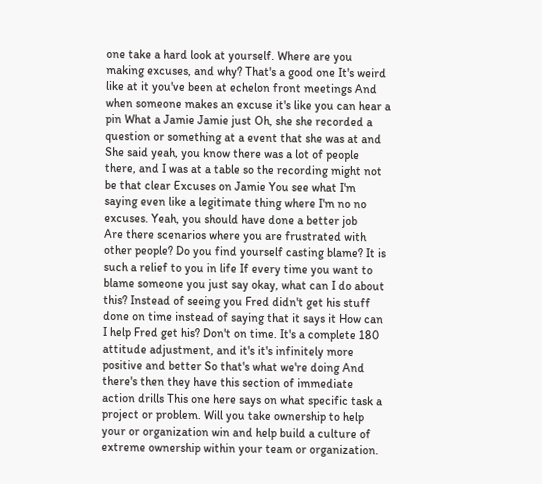one take a hard look at yourself. Where are you making excuses, and why? That's a good one It's weird like at it you've been at echelon front meetings And when someone makes an excuse it's like you can hear a pin What a Jamie Jamie just Oh, she she recorded a question or something at a event that she was at and She said yeah, you know there was a lot of people there, and I was at a table so the recording might not be that clear Excuses on Jamie You see what I'm saying even like a legitimate thing where I'm no no excuses. Yeah, you should have done a better job
Are there scenarios where you are frustrated with other people? Do you find yourself casting blame? It is such a relief to you in life If every time you want to blame someone you just say okay, what can I do about this? Instead of seeing you Fred didn't get his stuff done on time instead of saying that it says it How can I help Fred get his? Don't on time. It's a complete 180 attitude adjustment, and it's it's infinitely more positive and better So that's what we're doing And there's then they have this section of immediate action drills This one here says on what specific task a project or problem. Will you take ownership to help your or organization win and help build a culture of extreme ownership within your team or organization.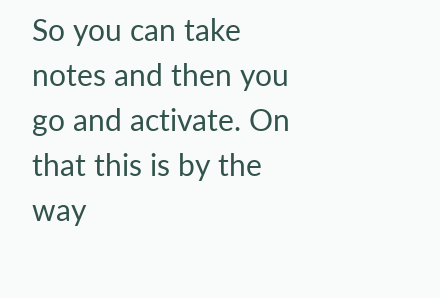So you can take notes and then you go and activate. On that this is by the way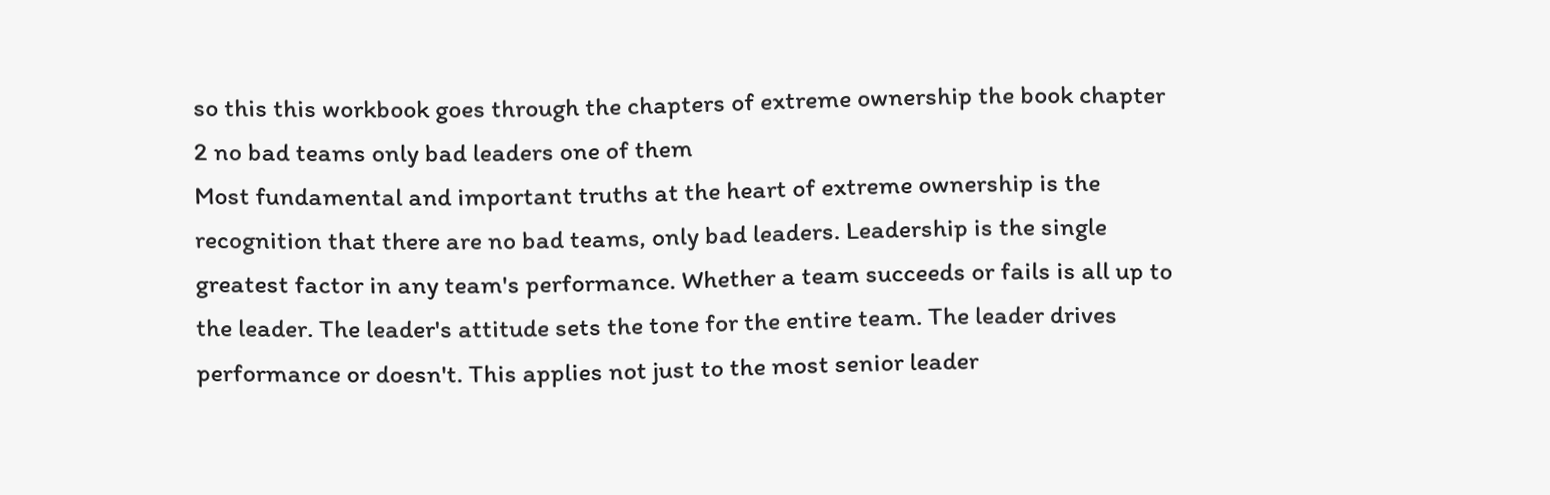so this this workbook goes through the chapters of extreme ownership the book chapter 2 no bad teams only bad leaders one of them
Most fundamental and important truths at the heart of extreme ownership is the recognition that there are no bad teams, only bad leaders. Leadership is the single greatest factor in any team's performance. Whether a team succeeds or fails is all up to the leader. The leader's attitude sets the tone for the entire team. The leader drives performance or doesn't. This applies not just to the most senior leader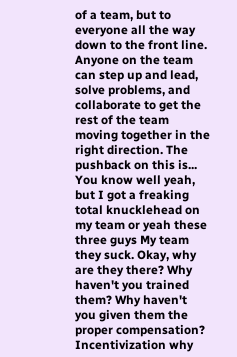of a team, but to everyone all the way down to the front line. Anyone on the team can step up and lead, solve problems, and collaborate to get the rest of the team moving together in the right direction. The pushback on this is... You know well yeah, but I got a freaking total knucklehead on my team or yeah these three guys My team they suck. Okay, why are they there? Why haven't you trained them? Why haven't you given them the proper compensation? Incentivization why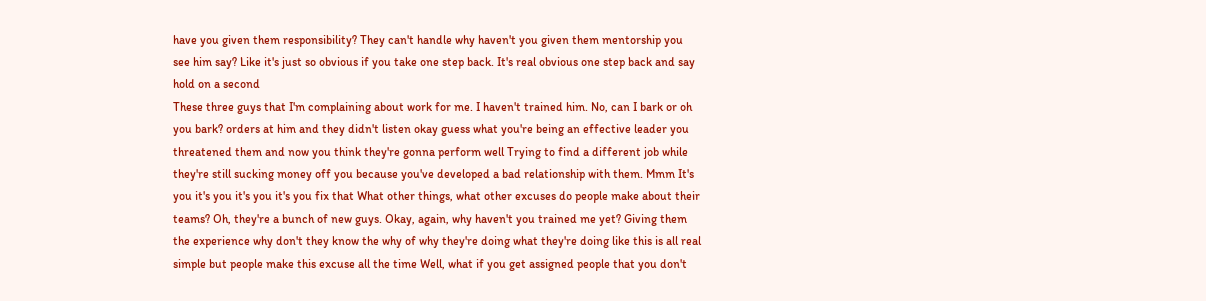have you given them responsibility? They can't handle why haven't you given them mentorship you see him say? Like it's just so obvious if you take one step back. It's real obvious one step back and say hold on a second
These three guys that I'm complaining about work for me. I haven't trained him. No, can I bark or oh you bark? orders at him and they didn't listen okay guess what you're being an effective leader you threatened them and now you think they're gonna perform well Trying to find a different job while they're still sucking money off you because you've developed a bad relationship with them. Mmm It's you it's you it's you it's you fix that What other things, what other excuses do people make about their teams? Oh, they're a bunch of new guys. Okay, again, why haven't you trained me yet? Giving them the experience why don't they know the why of why they're doing what they're doing like this is all real simple but people make this excuse all the time Well, what if you get assigned people that you don't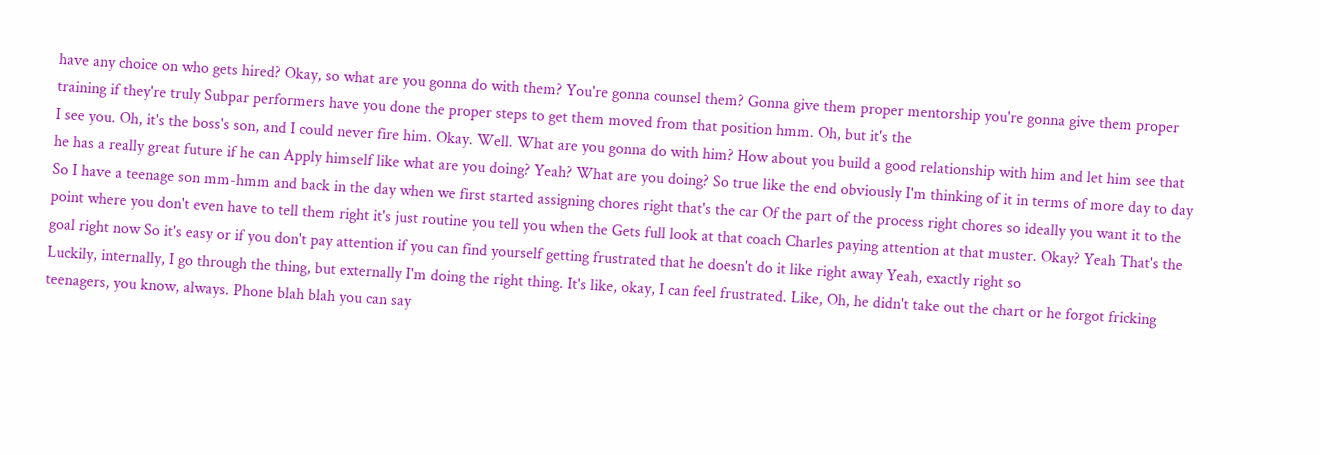have any choice on who gets hired? Okay, so what are you gonna do with them? You're gonna counsel them? Gonna give them proper mentorship you're gonna give them proper training if they're truly Subpar performers have you done the proper steps to get them moved from that position hmm. Oh, but it's the
I see you. Oh, it's the boss's son, and I could never fire him. Okay. Well. What are you gonna do with him? How about you build a good relationship with him and let him see that he has a really great future if he can Apply himself like what are you doing? Yeah? What are you doing? So true like the end obviously I'm thinking of it in terms of more day to day So I have a teenage son mm-hmm and back in the day when we first started assigning chores right that's the car Of the part of the process right chores so ideally you want it to the point where you don't even have to tell them right it's just routine you tell you when the Gets full look at that coach Charles paying attention at that muster. Okay? Yeah That's the goal right now So it's easy or if you don't pay attention if you can find yourself getting frustrated that he doesn't do it like right away Yeah, exactly right so
Luckily, internally, I go through the thing, but externally I'm doing the right thing. It's like, okay, I can feel frustrated. Like, Oh, he didn't take out the chart or he forgot fricking teenagers, you know, always. Phone blah blah you can say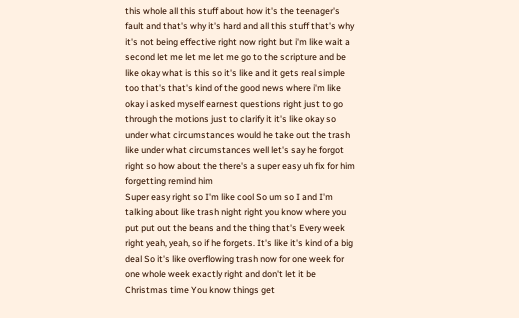this whole all this stuff about how it's the teenager's fault and that's why it's hard and all this stuff that's why it's not being effective right now right but i'm like wait a second let me let me let me go to the scripture and be like okay what is this so it's like and it gets real simple too that's that's kind of the good news where i'm like okay i asked myself earnest questions right just to go through the motions just to clarify it it's like okay so under what circumstances would he take out the trash like under what circumstances well let's say he forgot right so how about the there's a super easy uh fix for him forgetting remind him
Super easy right so I'm like cool So um so I and I'm talking about like trash night right you know where you put put out the beans and the thing that's Every week right yeah, yeah, so if he forgets. It's like it's kind of a big deal So it's like overflowing trash now for one week for one whole week exactly right and don't let it be Christmas time You know things get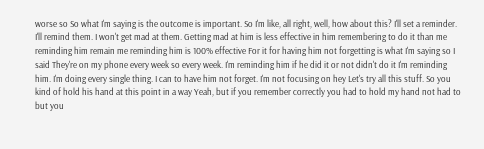worse so So what I'm saying is the outcome is important. So I'm like, all right, well, how about this? I'll set a reminder. I'll remind them. I won't get mad at them. Getting mad at him is less effective in him remembering to do it than me reminding him remain me reminding him is 100% effective For it for having him not forgetting is what I'm saying so I said They're on my phone every week so every week. I'm reminding him if he did it or not didn't do it I'm reminding him. I'm doing every single thing. I can to have him not forget. I'm not focusing on hey Let's try all this stuff. So you kind of hold his hand at this point in a way Yeah, but if you remember correctly you had to hold my hand not had to but you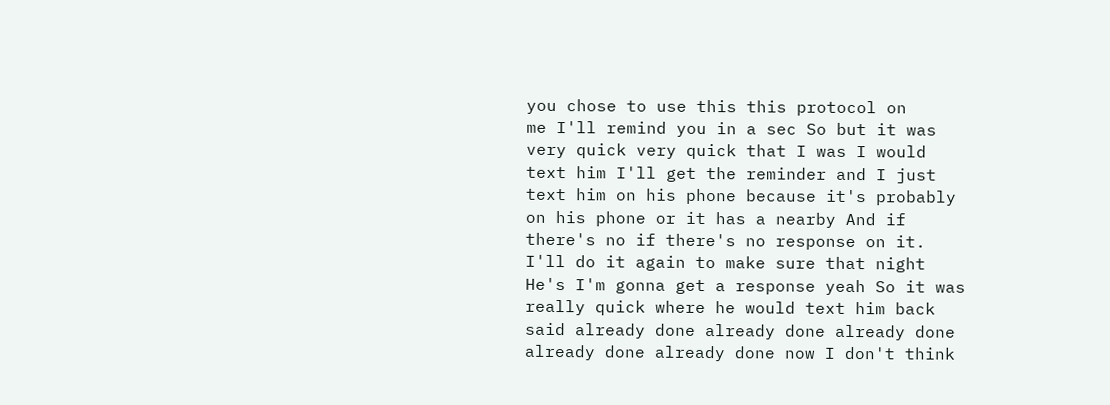you chose to use this this protocol on
me I'll remind you in a sec So but it was very quick very quick that I was I would text him I'll get the reminder and I just text him on his phone because it's probably on his phone or it has a nearby And if there's no if there's no response on it. I'll do it again to make sure that night He's I'm gonna get a response yeah So it was really quick where he would text him back said already done already done already done already done already done now I don't think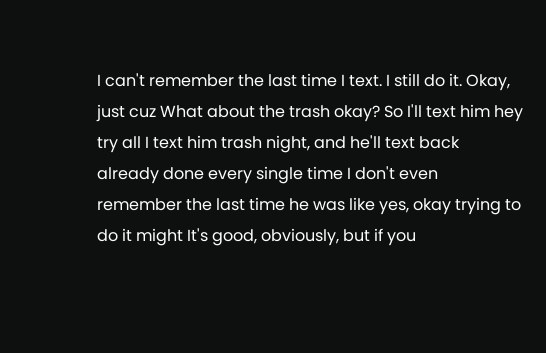I can't remember the last time I text. I still do it. Okay, just cuz What about the trash okay? So I'll text him hey try all I text him trash night, and he'll text back already done every single time I don't even remember the last time he was like yes, okay trying to do it might It's good, obviously, but if you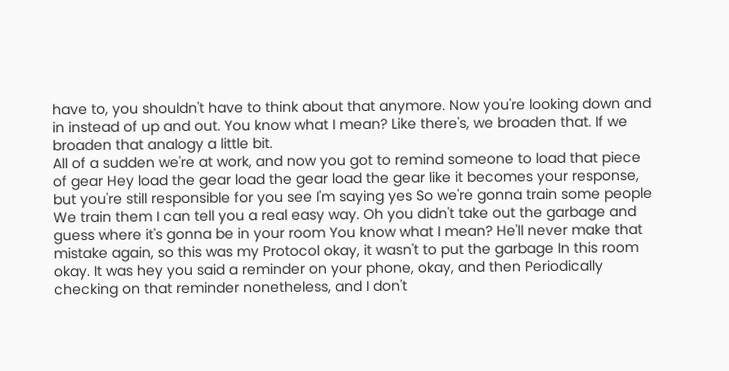have to, you shouldn't have to think about that anymore. Now you're looking down and in instead of up and out. You know what I mean? Like there's, we broaden that. If we broaden that analogy a little bit.
All of a sudden we're at work, and now you got to remind someone to load that piece of gear Hey load the gear load the gear load the gear like it becomes your response, but you're still responsible for you see I'm saying yes So we're gonna train some people We train them I can tell you a real easy way. Oh you didn't take out the garbage and guess where it's gonna be in your room You know what I mean? He'll never make that mistake again, so this was my Protocol okay, it wasn't to put the garbage In this room okay. It was hey you said a reminder on your phone, okay, and then Periodically checking on that reminder nonetheless, and I don't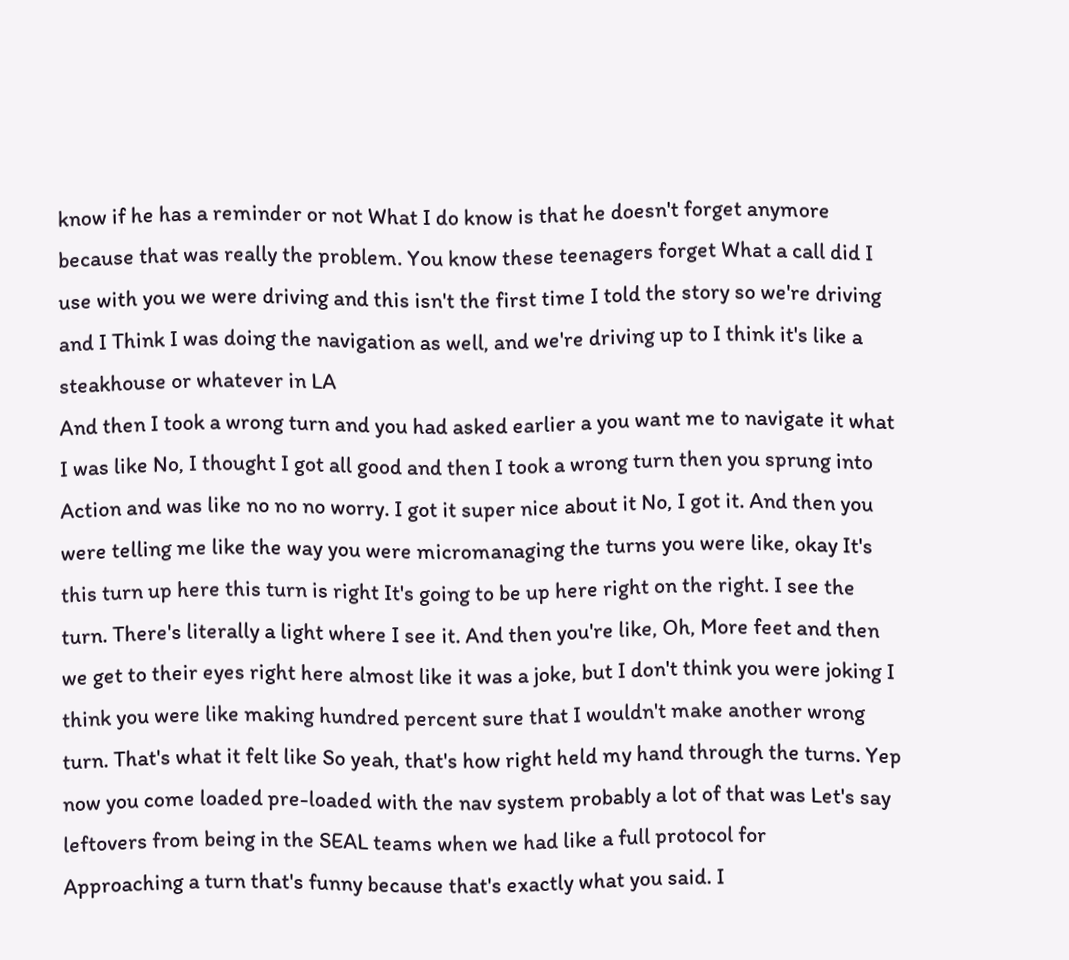know if he has a reminder or not What I do know is that he doesn't forget anymore because that was really the problem. You know these teenagers forget What a call did I use with you we were driving and this isn't the first time I told the story so we're driving and I Think I was doing the navigation as well, and we're driving up to I think it's like a steakhouse or whatever in LA
And then I took a wrong turn and you had asked earlier a you want me to navigate it what I was like No, I thought I got all good and then I took a wrong turn then you sprung into Action and was like no no no worry. I got it super nice about it No, I got it. And then you were telling me like the way you were micromanaging the turns you were like, okay It's this turn up here this turn is right It's going to be up here right on the right. I see the turn. There's literally a light where I see it. And then you're like, Oh, More feet and then we get to their eyes right here almost like it was a joke, but I don't think you were joking I think you were like making hundred percent sure that I wouldn't make another wrong turn. That's what it felt like So yeah, that's how right held my hand through the turns. Yep now you come loaded pre-loaded with the nav system probably a lot of that was Let's say leftovers from being in the SEAL teams when we had like a full protocol for
Approaching a turn that's funny because that's exactly what you said. I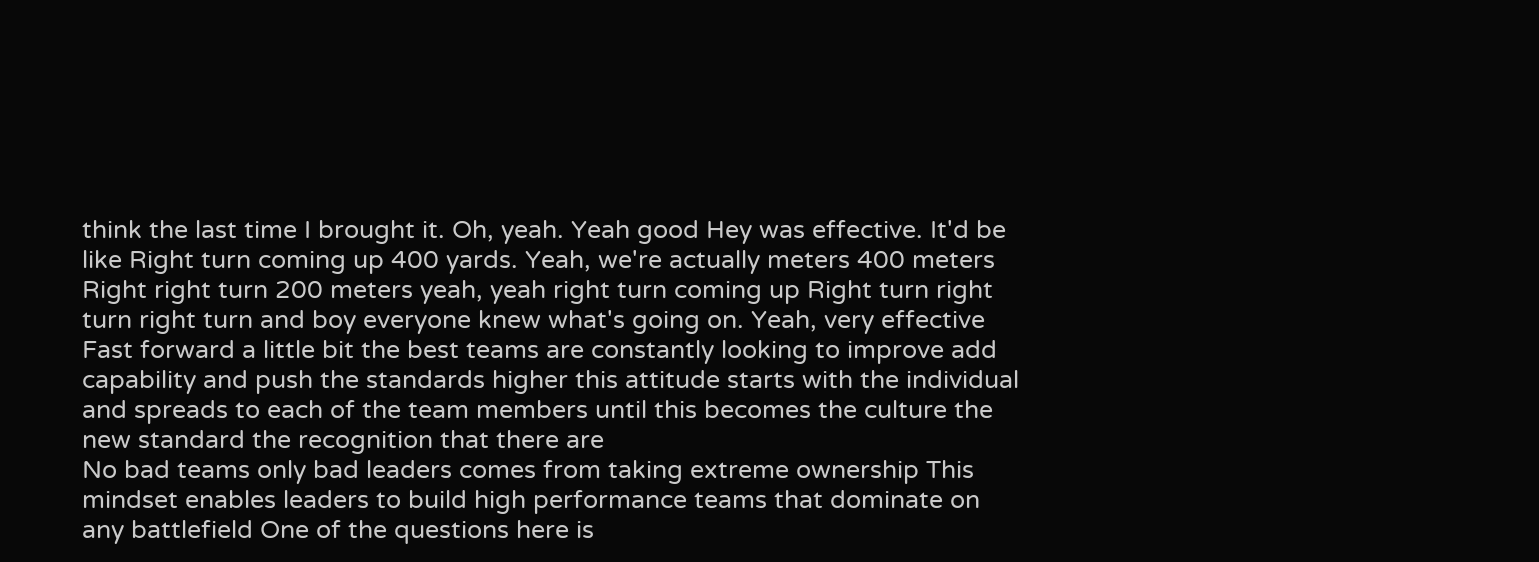think the last time I brought it. Oh, yeah. Yeah good Hey was effective. It'd be like Right turn coming up 400 yards. Yeah, we're actually meters 400 meters Right right turn 200 meters yeah, yeah right turn coming up Right turn right turn right turn and boy everyone knew what's going on. Yeah, very effective Fast forward a little bit the best teams are constantly looking to improve add capability and push the standards higher this attitude starts with the individual and spreads to each of the team members until this becomes the culture the new standard the recognition that there are
No bad teams only bad leaders comes from taking extreme ownership This mindset enables leaders to build high performance teams that dominate on any battlefield One of the questions here is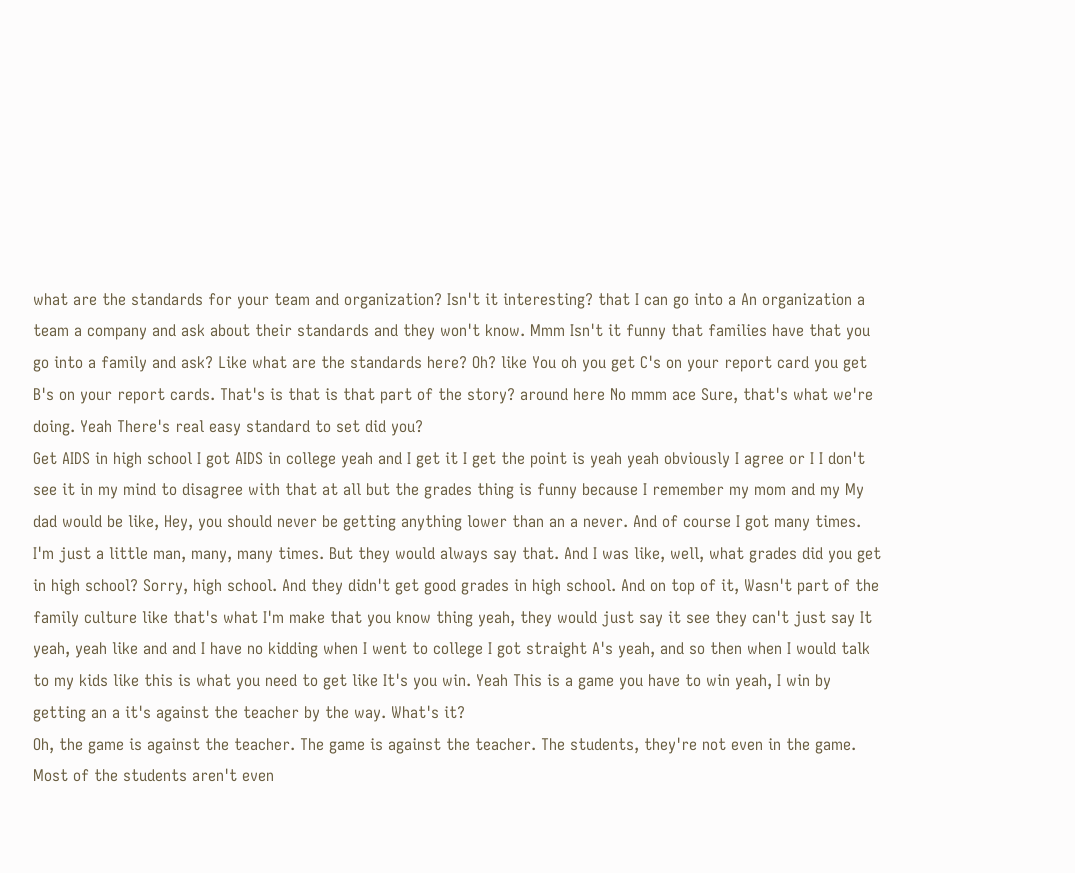what are the standards for your team and organization? Isn't it interesting? that I can go into a An organization a team a company and ask about their standards and they won't know. Mmm Isn't it funny that families have that you go into a family and ask? Like what are the standards here? Oh? like You oh you get C's on your report card you get B's on your report cards. That's is that is that part of the story? around here No mmm ace Sure, that's what we're doing. Yeah There's real easy standard to set did you?
Get AIDS in high school I got AIDS in college yeah and I get it I get the point is yeah yeah obviously I agree or I I don't see it in my mind to disagree with that at all but the grades thing is funny because I remember my mom and my My dad would be like, Hey, you should never be getting anything lower than an a never. And of course I got many times. I'm just a little man, many, many times. But they would always say that. And I was like, well, what grades did you get in high school? Sorry, high school. And they didn't get good grades in high school. And on top of it, Wasn't part of the family culture like that's what I'm make that you know thing yeah, they would just say it see they can't just say It yeah, yeah like and and I have no kidding when I went to college I got straight A's yeah, and so then when I would talk to my kids like this is what you need to get like It's you win. Yeah This is a game you have to win yeah, I win by getting an a it's against the teacher by the way. What's it?
Oh, the game is against the teacher. The game is against the teacher. The students, they're not even in the game. Most of the students aren't even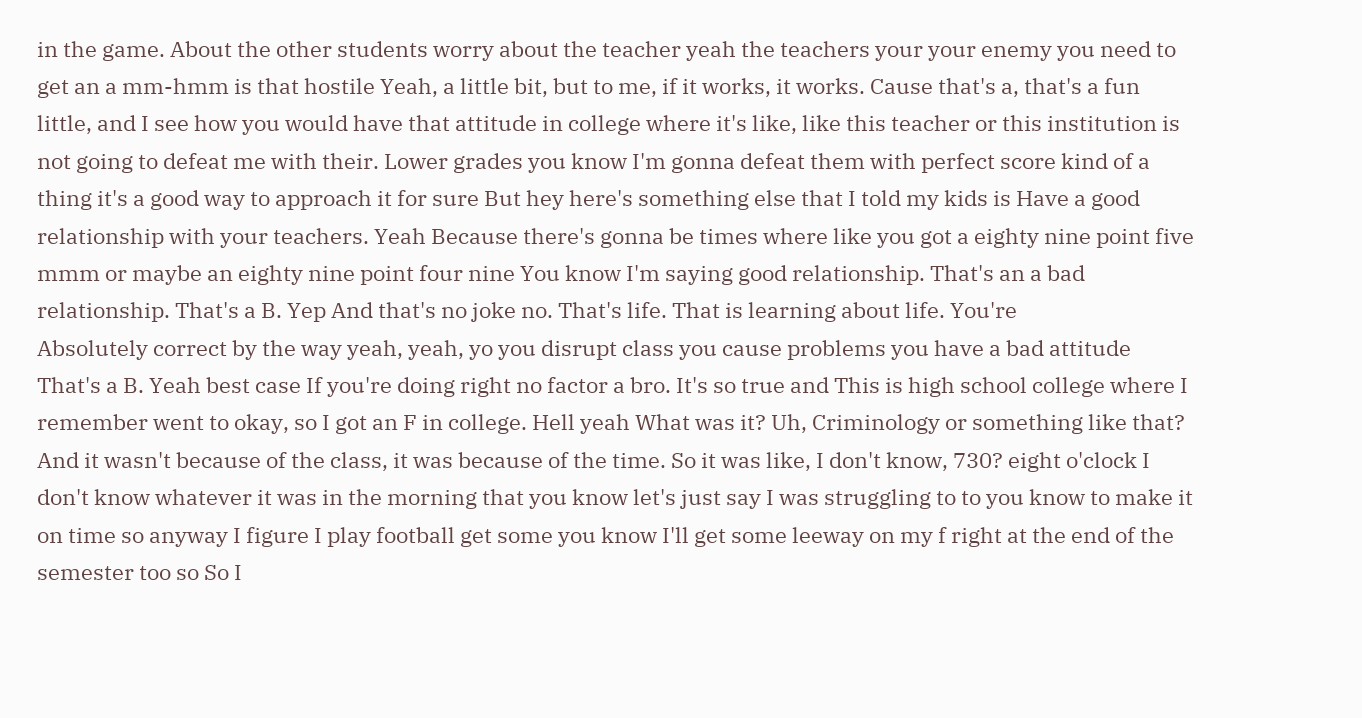in the game. About the other students worry about the teacher yeah the teachers your your enemy you need to get an a mm-hmm is that hostile Yeah, a little bit, but to me, if it works, it works. Cause that's a, that's a fun little, and I see how you would have that attitude in college where it's like, like this teacher or this institution is not going to defeat me with their. Lower grades you know I'm gonna defeat them with perfect score kind of a thing it's a good way to approach it for sure But hey here's something else that I told my kids is Have a good relationship with your teachers. Yeah Because there's gonna be times where like you got a eighty nine point five mmm or maybe an eighty nine point four nine You know I'm saying good relationship. That's an a bad relationship. That's a B. Yep And that's no joke no. That's life. That is learning about life. You're
Absolutely correct by the way yeah, yeah, yo you disrupt class you cause problems you have a bad attitude That's a B. Yeah best case If you're doing right no factor a bro. It's so true and This is high school college where I remember went to okay, so I got an F in college. Hell yeah What was it? Uh, Criminology or something like that? And it wasn't because of the class, it was because of the time. So it was like, I don't know, 730? eight o'clock I don't know whatever it was in the morning that you know let's just say I was struggling to to you know to make it on time so anyway I figure I play football get some you know I'll get some leeway on my f right at the end of the semester too so So I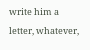write him a letter, whatever,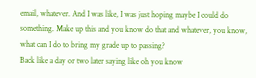email, whatever. And I was like, I was just hoping maybe I could do something. Make up this and you know do that and whatever, you know, what can I do to bring my grade up to passing?
Back like a day or two later saying like oh you know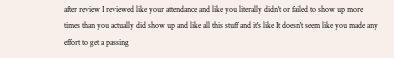after review I reviewed like your attendance and like you literally didn't or failed to show up more times than you actually did show up and like all this stuff and it's like It doesn't seem like you made any effort to get a passing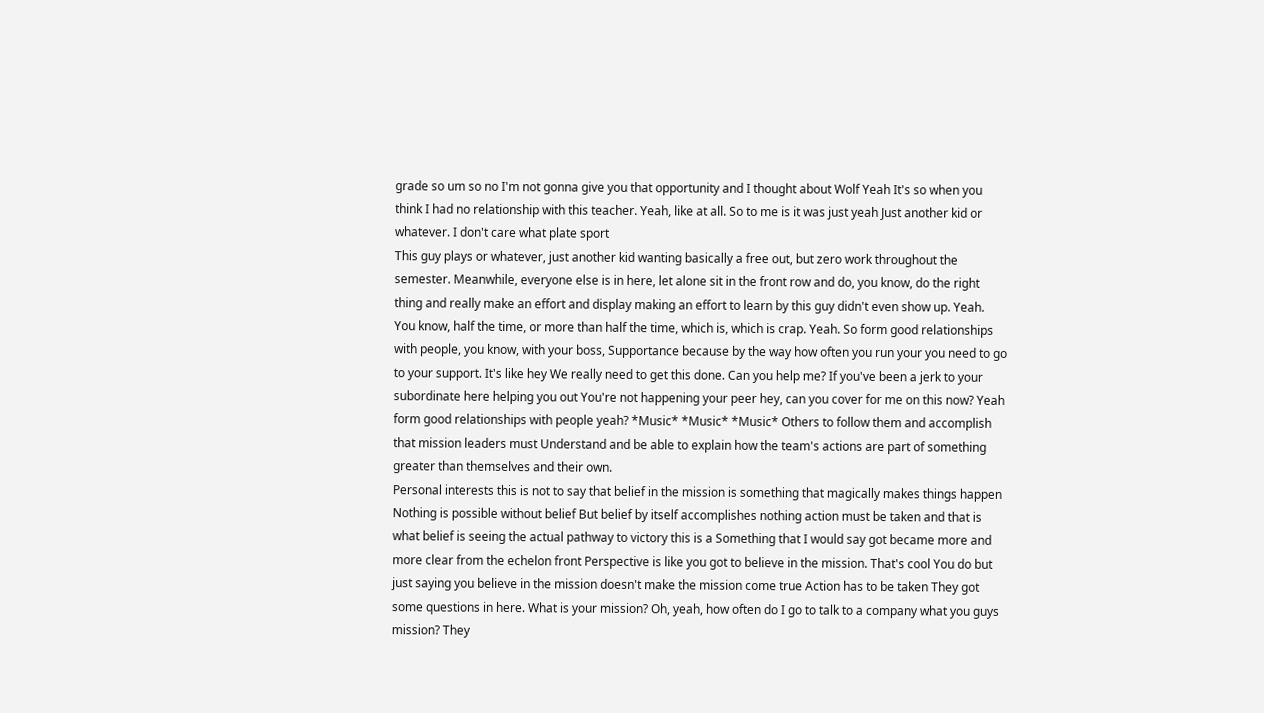grade so um so no I'm not gonna give you that opportunity and I thought about Wolf Yeah It's so when you think I had no relationship with this teacher. Yeah, like at all. So to me is it was just yeah Just another kid or whatever. I don't care what plate sport
This guy plays or whatever, just another kid wanting basically a free out, but zero work throughout the semester. Meanwhile, everyone else is in here, let alone sit in the front row and do, you know, do the right thing and really make an effort and display making an effort to learn by this guy didn't even show up. Yeah. You know, half the time, or more than half the time, which is, which is crap. Yeah. So form good relationships with people, you know, with your boss, Supportance because by the way how often you run your you need to go to your support. It's like hey We really need to get this done. Can you help me? If you've been a jerk to your subordinate here helping you out You're not happening your peer hey, can you cover for me on this now? Yeah form good relationships with people yeah? *Music* *Music* *Music* Others to follow them and accomplish that mission leaders must Understand and be able to explain how the team's actions are part of something greater than themselves and their own.
Personal interests this is not to say that belief in the mission is something that magically makes things happen Nothing is possible without belief But belief by itself accomplishes nothing action must be taken and that is what belief is seeing the actual pathway to victory this is a Something that I would say got became more and more clear from the echelon front Perspective is like you got to believe in the mission. That's cool You do but just saying you believe in the mission doesn't make the mission come true Action has to be taken They got some questions in here. What is your mission? Oh, yeah, how often do I go to talk to a company what you guys mission? They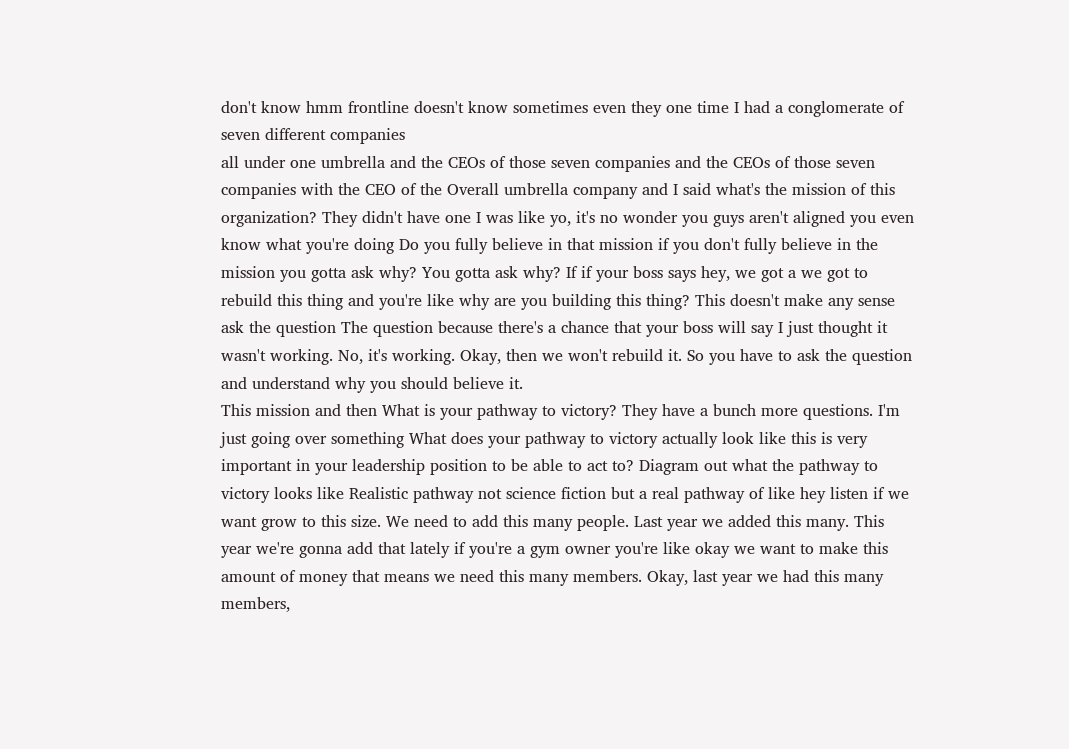don't know hmm frontline doesn't know sometimes even they one time I had a conglomerate of seven different companies
all under one umbrella and the CEOs of those seven companies and the CEOs of those seven companies with the CEO of the Overall umbrella company and I said what's the mission of this organization? They didn't have one I was like yo, it's no wonder you guys aren't aligned you even know what you're doing Do you fully believe in that mission if you don't fully believe in the mission you gotta ask why? You gotta ask why? If if your boss says hey, we got a we got to rebuild this thing and you're like why are you building this thing? This doesn't make any sense ask the question The question because there's a chance that your boss will say I just thought it wasn't working. No, it's working. Okay, then we won't rebuild it. So you have to ask the question and understand why you should believe it.
This mission and then What is your pathway to victory? They have a bunch more questions. I'm just going over something What does your pathway to victory actually look like this is very important in your leadership position to be able to act to? Diagram out what the pathway to victory looks like Realistic pathway not science fiction but a real pathway of like hey listen if we want grow to this size. We need to add this many people. Last year we added this many. This year we're gonna add that lately if you're a gym owner you're like okay we want to make this amount of money that means we need this many members. Okay, last year we had this many members,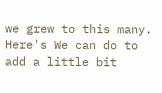we grew to this many. Here's We can do to add a little bit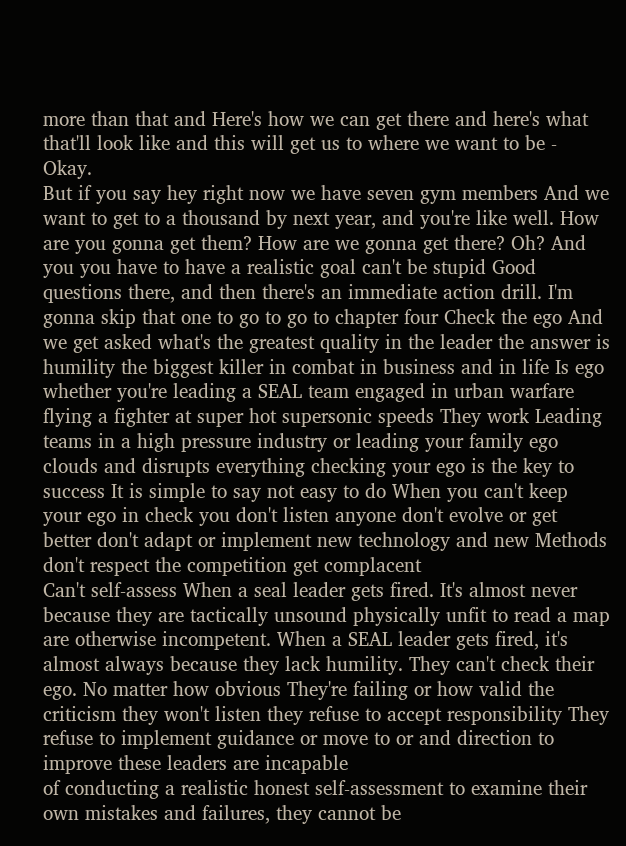more than that and Here's how we can get there and here's what that'll look like and this will get us to where we want to be - Okay.
But if you say hey right now we have seven gym members And we want to get to a thousand by next year, and you're like well. How are you gonna get them? How are we gonna get there? Oh? And you you have to have a realistic goal can't be stupid Good questions there, and then there's an immediate action drill. I'm gonna skip that one to go to go to chapter four Check the ego And we get asked what's the greatest quality in the leader the answer is humility the biggest killer in combat in business and in life Is ego whether you're leading a SEAL team engaged in urban warfare flying a fighter at super hot supersonic speeds They work Leading teams in a high pressure industry or leading your family ego clouds and disrupts everything checking your ego is the key to success It is simple to say not easy to do When you can't keep your ego in check you don't listen anyone don't evolve or get better don't adapt or implement new technology and new Methods don't respect the competition get complacent
Can't self-assess When a seal leader gets fired. It's almost never because they are tactically unsound physically unfit to read a map are otherwise incompetent. When a SEAL leader gets fired, it's almost always because they lack humility. They can't check their ego. No matter how obvious They're failing or how valid the criticism they won't listen they refuse to accept responsibility They refuse to implement guidance or move to or and direction to improve these leaders are incapable
of conducting a realistic honest self-assessment to examine their own mistakes and failures, they cannot be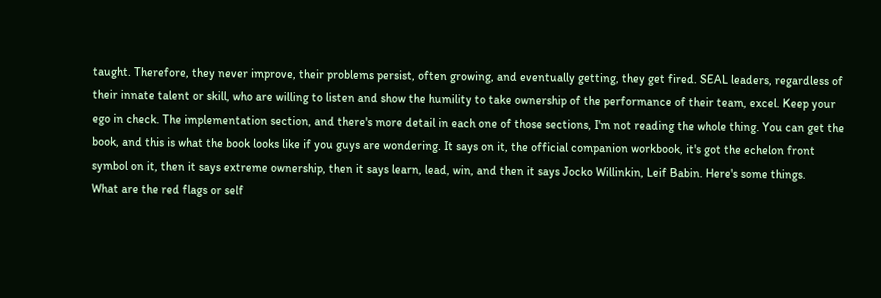taught. Therefore, they never improve, their problems persist, often growing, and eventually getting, they get fired. SEAL leaders, regardless of their innate talent or skill, who are willing to listen and show the humility to take ownership of the performance of their team, excel. Keep your ego in check. The implementation section, and there's more detail in each one of those sections, I'm not reading the whole thing. You can get the book, and this is what the book looks like if you guys are wondering. It says on it, the official companion workbook, it's got the echelon front symbol on it, then it says extreme ownership, then it says learn, lead, win, and then it says Jocko Willinkin, Leif Babin. Here's some things.
What are the red flags or self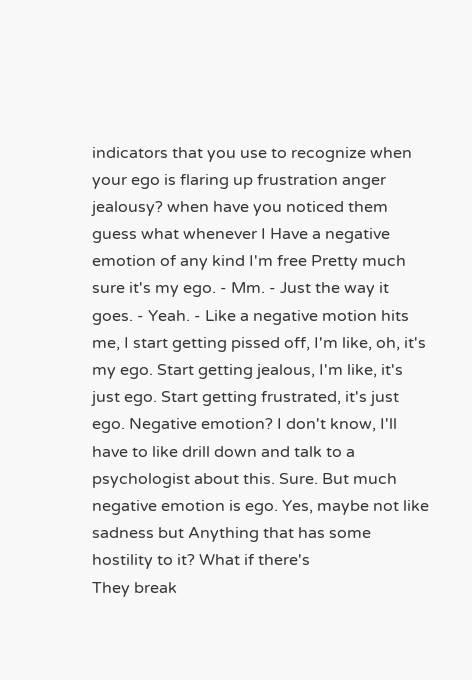indicators that you use to recognize when your ego is flaring up frustration anger jealousy? when have you noticed them guess what whenever I Have a negative emotion of any kind I'm free Pretty much sure it's my ego. - Mm. - Just the way it goes. - Yeah. - Like a negative motion hits me, I start getting pissed off, I'm like, oh, it's my ego. Start getting jealous, I'm like, it's just ego. Start getting frustrated, it's just ego. Negative emotion? I don't know, I'll have to like drill down and talk to a psychologist about this. Sure. But much negative emotion is ego. Yes, maybe not like sadness but Anything that has some hostility to it? What if there's
They break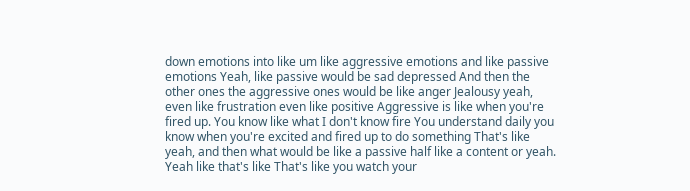down emotions into like um like aggressive emotions and like passive emotions Yeah, like passive would be sad depressed And then the other ones the aggressive ones would be like anger Jealousy yeah, even like frustration even like positive Aggressive is like when you're fired up. You know like what I don't know fire You understand daily you know when you're excited and fired up to do something That's like yeah, and then what would be like a passive half like a content or yeah. Yeah like that's like That's like you watch your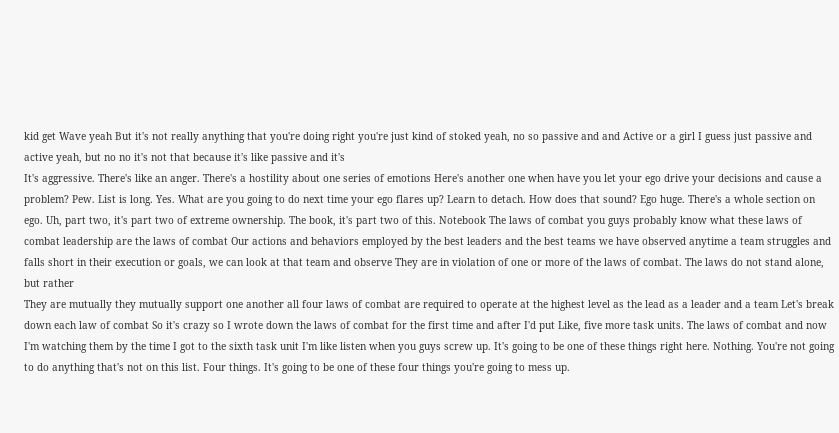kid get Wave yeah But it's not really anything that you're doing right you're just kind of stoked yeah, no so passive and and Active or a girl I guess just passive and active yeah, but no no it's not that because it's like passive and it's
It's aggressive. There's like an anger. There's a hostility about one series of emotions Here's another one when have you let your ego drive your decisions and cause a problem? Pew. List is long. Yes. What are you going to do next time your ego flares up? Learn to detach. How does that sound? Ego huge. There's a whole section on ego. Uh, part two, it's part two of extreme ownership. The book, it's part two of this. Notebook The laws of combat you guys probably know what these laws of combat leadership are the laws of combat Our actions and behaviors employed by the best leaders and the best teams we have observed anytime a team struggles and falls short in their execution or goals, we can look at that team and observe They are in violation of one or more of the laws of combat. The laws do not stand alone, but rather
They are mutually they mutually support one another all four laws of combat are required to operate at the highest level as the lead as a leader and a team Let's break down each law of combat So it's crazy so I wrote down the laws of combat for the first time and after I'd put Like, five more task units. The laws of combat and now I'm watching them by the time I got to the sixth task unit I'm like listen when you guys screw up. It's going to be one of these things right here. Nothing. You're not going to do anything that's not on this list. Four things. It's going to be one of these four things you're going to mess up.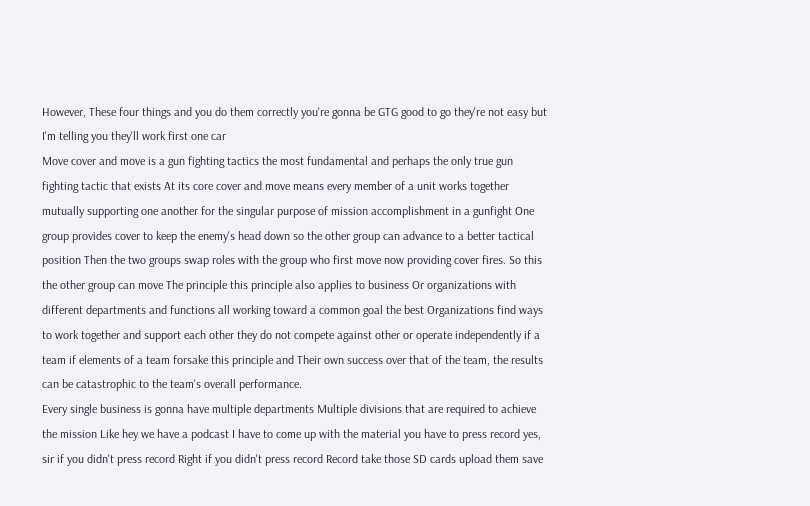However, These four things and you do them correctly you're gonna be GTG good to go they're not easy but I'm telling you they'll work first one car
Move cover and move is a gun fighting tactics the most fundamental and perhaps the only true gun fighting tactic that exists At its core cover and move means every member of a unit works together mutually supporting one another for the singular purpose of mission accomplishment in a gunfight One group provides cover to keep the enemy's head down so the other group can advance to a better tactical position Then the two groups swap roles with the group who first move now providing cover fires. So this the other group can move The principle this principle also applies to business Or organizations with different departments and functions all working toward a common goal the best Organizations find ways to work together and support each other they do not compete against other or operate independently if a team if elements of a team forsake this principle and Their own success over that of the team, the results can be catastrophic to the team's overall performance.
Every single business is gonna have multiple departments Multiple divisions that are required to achieve the mission Like hey we have a podcast I have to come up with the material you have to press record yes, sir if you didn't press record Right if you didn't press record Record take those SD cards upload them save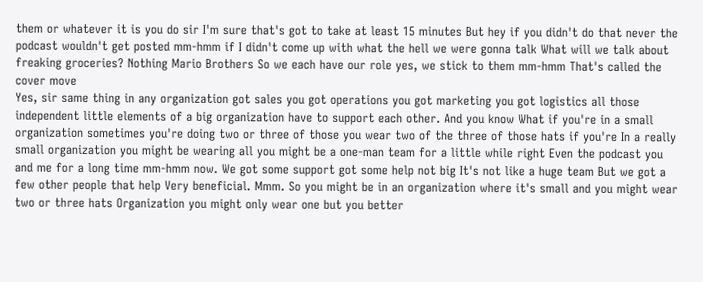them or whatever it is you do sir I'm sure that's got to take at least 15 minutes But hey if you didn't do that never the podcast wouldn't get posted mm-hmm if I didn't come up with what the hell we were gonna talk What will we talk about freaking groceries? Nothing Mario Brothers So we each have our role yes, we stick to them mm-hmm That's called the cover move
Yes, sir same thing in any organization got sales you got operations you got marketing you got logistics all those independent little elements of a big organization have to support each other. And you know What if you're in a small organization sometimes you're doing two or three of those you wear two of the three of those hats if you're In a really small organization you might be wearing all you might be a one-man team for a little while right Even the podcast you and me for a long time mm-hmm now. We got some support got some help not big It's not like a huge team But we got a few other people that help Very beneficial. Mmm. So you might be in an organization where it's small and you might wear two or three hats Organization you might only wear one but you better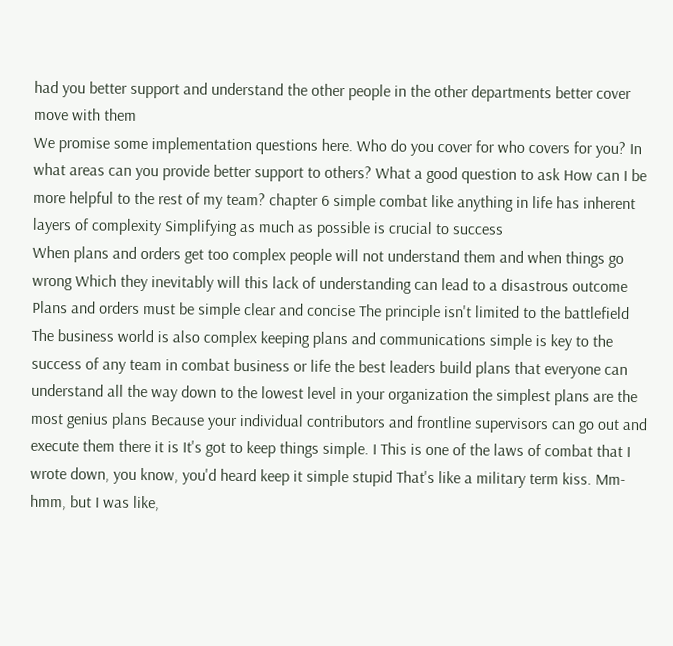had you better support and understand the other people in the other departments better cover move with them
We promise some implementation questions here. Who do you cover for who covers for you? In what areas can you provide better support to others? What a good question to ask How can I be more helpful to the rest of my team? chapter 6 simple combat like anything in life has inherent layers of complexity Simplifying as much as possible is crucial to success
When plans and orders get too complex people will not understand them and when things go wrong Which they inevitably will this lack of understanding can lead to a disastrous outcome Plans and orders must be simple clear and concise The principle isn't limited to the battlefield The business world is also complex keeping plans and communications simple is key to the success of any team in combat business or life the best leaders build plans that everyone can understand all the way down to the lowest level in your organization the simplest plans are the most genius plans Because your individual contributors and frontline supervisors can go out and execute them there it is It's got to keep things simple. I This is one of the laws of combat that I wrote down, you know, you'd heard keep it simple stupid That's like a military term kiss. Mm-hmm, but I was like,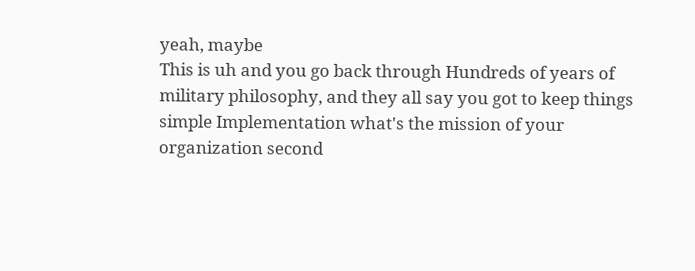yeah, maybe
This is uh and you go back through Hundreds of years of military philosophy, and they all say you got to keep things simple Implementation what's the mission of your organization second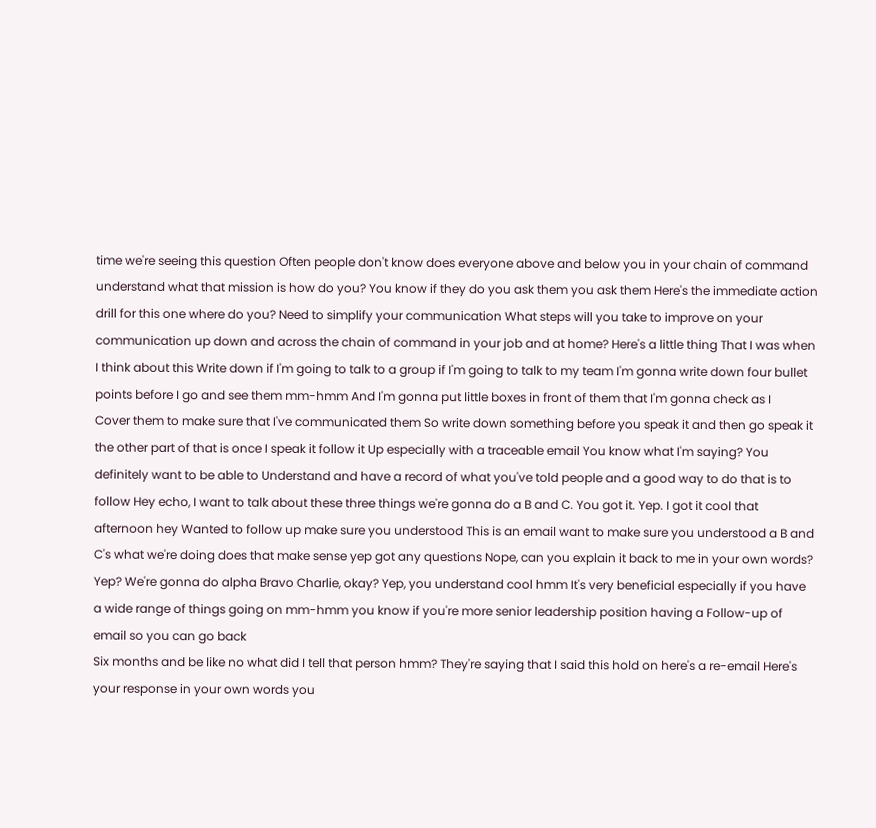time we're seeing this question Often people don't know does everyone above and below you in your chain of command understand what that mission is how do you? You know if they do you ask them you ask them Here's the immediate action drill for this one where do you? Need to simplify your communication What steps will you take to improve on your communication up down and across the chain of command in your job and at home? Here's a little thing That I was when I think about this Write down if I'm going to talk to a group if I'm going to talk to my team I'm gonna write down four bullet points before I go and see them mm-hmm And I'm gonna put little boxes in front of them that I'm gonna check as I
Cover them to make sure that I've communicated them So write down something before you speak it and then go speak it the other part of that is once I speak it follow it Up especially with a traceable email You know what I'm saying? You definitely want to be able to Understand and have a record of what you've told people and a good way to do that is to follow Hey echo, I want to talk about these three things we're gonna do a B and C. You got it. Yep. I got it cool that afternoon hey Wanted to follow up make sure you understood This is an email want to make sure you understood a B and C's what we're doing does that make sense yep got any questions Nope, can you explain it back to me in your own words? Yep? We're gonna do alpha Bravo Charlie, okay? Yep, you understand cool hmm It's very beneficial especially if you have a wide range of things going on mm-hmm you know if you're more senior leadership position having a Follow-up of email so you can go back
Six months and be like no what did I tell that person hmm? They're saying that I said this hold on here's a re-email Here's your response in your own words you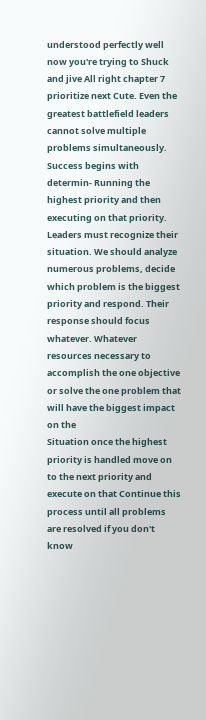understood perfectly well now you're trying to Shuck and jive All right chapter 7 prioritize next Cute. Even the greatest battlefield leaders cannot solve multiple problems simultaneously. Success begins with determin- Running the highest priority and then executing on that priority. Leaders must recognize their situation. We should analyze numerous problems, decide which problem is the biggest priority and respond. Their response should focus whatever. Whatever resources necessary to accomplish the one objective or solve the one problem that will have the biggest impact on the
Situation once the highest priority is handled move on to the next priority and execute on that Continue this process until all problems are resolved if you don't know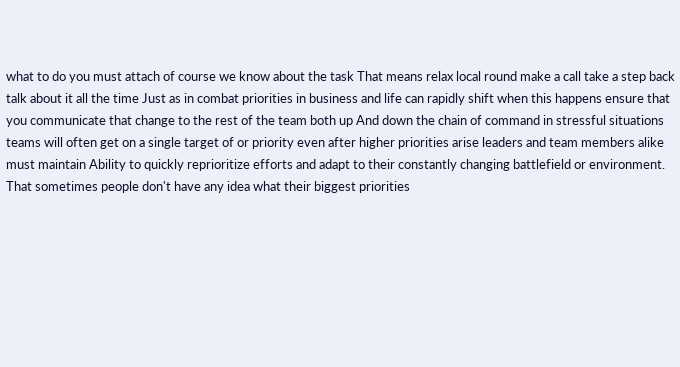what to do you must attach of course we know about the task That means relax local round make a call take a step back talk about it all the time Just as in combat priorities in business and life can rapidly shift when this happens ensure that you communicate that change to the rest of the team both up And down the chain of command in stressful situations teams will often get on a single target of or priority even after higher priorities arise leaders and team members alike must maintain Ability to quickly reprioritize efforts and adapt to their constantly changing battlefield or environment.
That sometimes people don't have any idea what their biggest priorities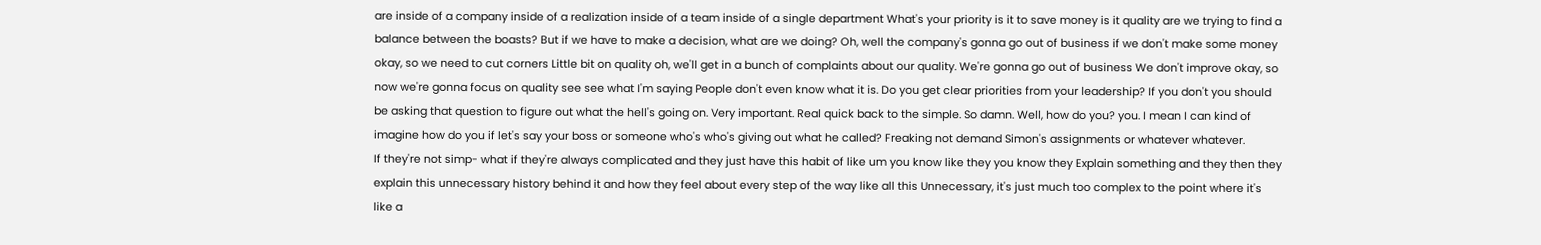are inside of a company inside of a realization inside of a team inside of a single department What's your priority is it to save money is it quality are we trying to find a balance between the boasts? But if we have to make a decision, what are we doing? Oh, well the company's gonna go out of business if we don't make some money okay, so we need to cut corners Little bit on quality oh, we'll get in a bunch of complaints about our quality. We're gonna go out of business We don't improve okay, so now we're gonna focus on quality see see what I'm saying People don't even know what it is. Do you get clear priorities from your leadership? If you don't you should be asking that question to figure out what the hell's going on. Very important. Real quick back to the simple. So damn. Well, how do you? you. I mean I can kind of imagine how do you if let's say your boss or someone who's who's giving out what he called? Freaking not demand Simon's assignments or whatever whatever.
If they're not simp- what if they're always complicated and they just have this habit of like um you know like they you know they Explain something and they then they explain this unnecessary history behind it and how they feel about every step of the way like all this Unnecessary, it's just much too complex to the point where it's like a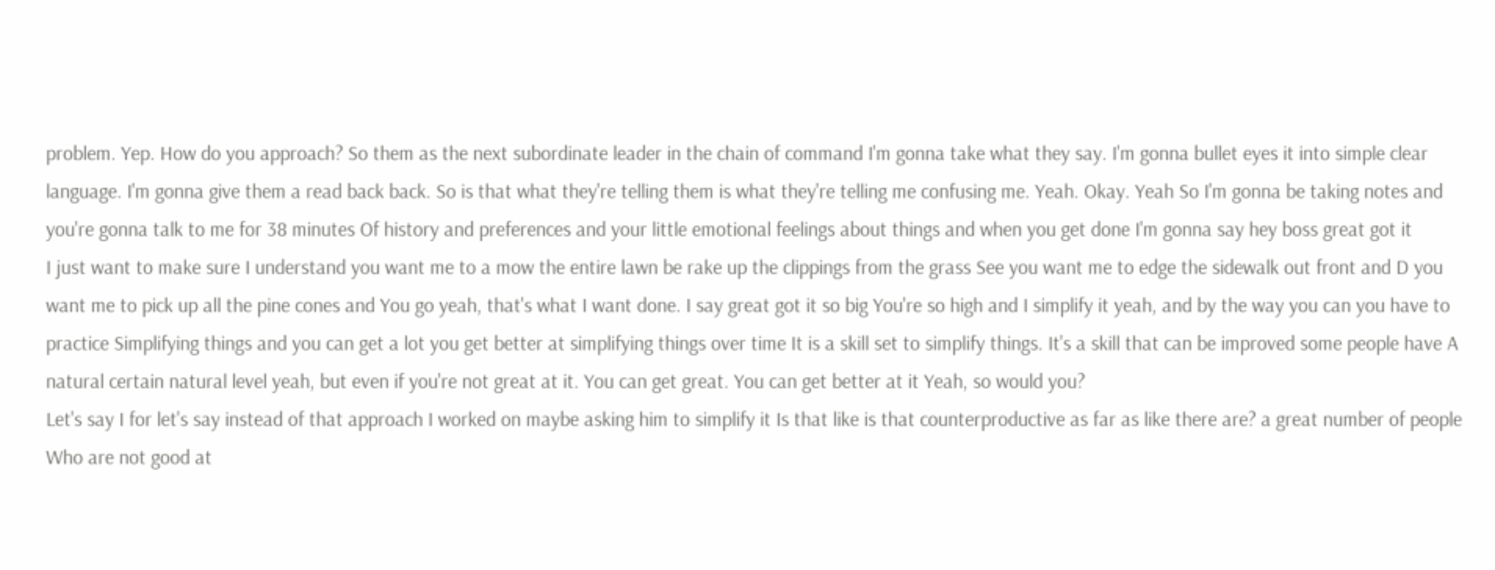problem. Yep. How do you approach? So them as the next subordinate leader in the chain of command I'm gonna take what they say. I'm gonna bullet eyes it into simple clear language. I'm gonna give them a read back back. So is that what they're telling them is what they're telling me confusing me. Yeah. Okay. Yeah So I'm gonna be taking notes and you're gonna talk to me for 38 minutes Of history and preferences and your little emotional feelings about things and when you get done I'm gonna say hey boss great got it
I just want to make sure I understand you want me to a mow the entire lawn be rake up the clippings from the grass See you want me to edge the sidewalk out front and D you want me to pick up all the pine cones and You go yeah, that's what I want done. I say great got it so big You're so high and I simplify it yeah, and by the way you can you have to practice Simplifying things and you can get a lot you get better at simplifying things over time It is a skill set to simplify things. It's a skill that can be improved some people have A natural certain natural level yeah, but even if you're not great at it. You can get great. You can get better at it Yeah, so would you?
Let's say I for let's say instead of that approach I worked on maybe asking him to simplify it Is that like is that counterproductive as far as like there are? a great number of people Who are not good at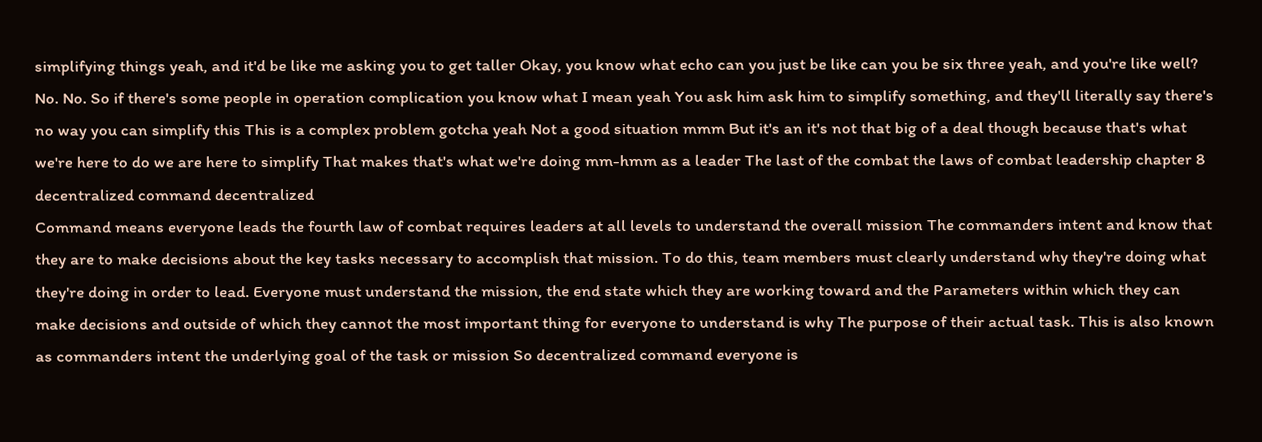simplifying things yeah, and it'd be like me asking you to get taller Okay, you know what echo can you just be like can you be six three yeah, and you're like well? No. No. So if there's some people in operation complication you know what I mean yeah You ask him ask him to simplify something, and they'll literally say there's no way you can simplify this This is a complex problem gotcha yeah Not a good situation mmm But it's an it's not that big of a deal though because that's what we're here to do we are here to simplify That makes that's what we're doing mm-hmm as a leader The last of the combat the laws of combat leadership chapter 8 decentralized command decentralized
Command means everyone leads the fourth law of combat requires leaders at all levels to understand the overall mission The commanders intent and know that they are to make decisions about the key tasks necessary to accomplish that mission. To do this, team members must clearly understand why they're doing what they're doing in order to lead. Everyone must understand the mission, the end state which they are working toward and the Parameters within which they can make decisions and outside of which they cannot the most important thing for everyone to understand is why The purpose of their actual task. This is also known as commanders intent the underlying goal of the task or mission So decentralized command everyone is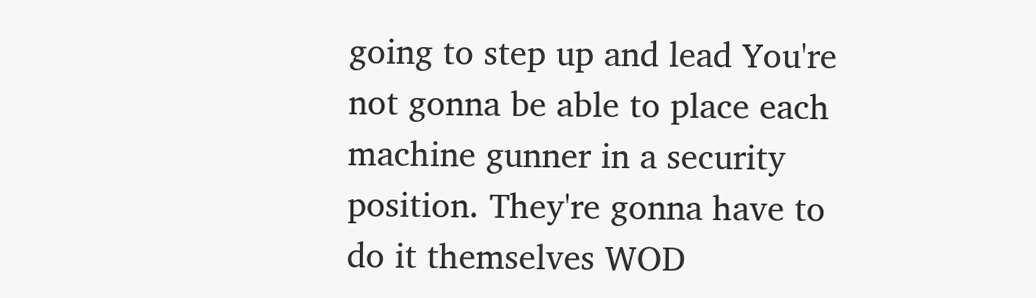going to step up and lead You're not gonna be able to place each machine gunner in a security position. They're gonna have to do it themselves WOD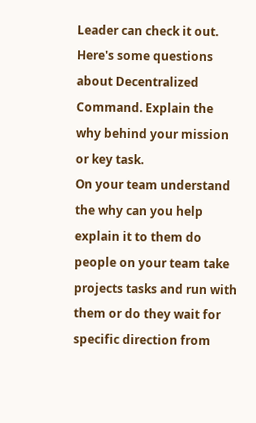Leader can check it out. Here's some questions about Decentralized Command. Explain the why behind your mission or key task.
On your team understand the why can you help explain it to them do people on your team take projects tasks and run with them or do they wait for specific direction from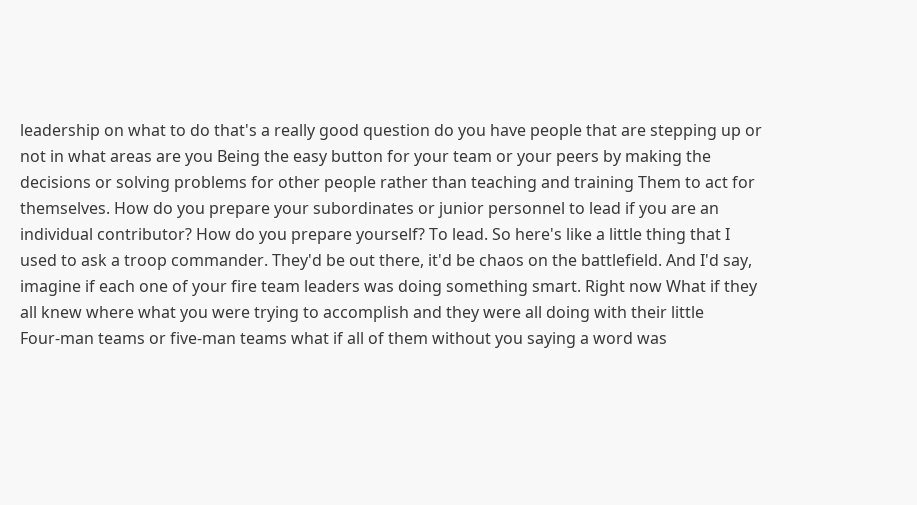leadership on what to do that's a really good question do you have people that are stepping up or not in what areas are you Being the easy button for your team or your peers by making the decisions or solving problems for other people rather than teaching and training Them to act for themselves. How do you prepare your subordinates or junior personnel to lead if you are an individual contributor? How do you prepare yourself? To lead. So here's like a little thing that I used to ask a troop commander. They'd be out there, it'd be chaos on the battlefield. And I'd say, imagine if each one of your fire team leaders was doing something smart. Right now What if they all knew where what you were trying to accomplish and they were all doing with their little
Four-man teams or five-man teams what if all of them without you saying a word was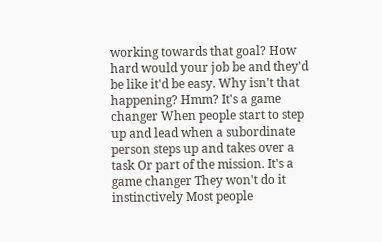working towards that goal? How hard would your job be and they'd be like it'd be easy. Why isn't that happening? Hmm? It's a game changer When people start to step up and lead when a subordinate person steps up and takes over a task Or part of the mission. It's a game changer They won't do it instinctively Most people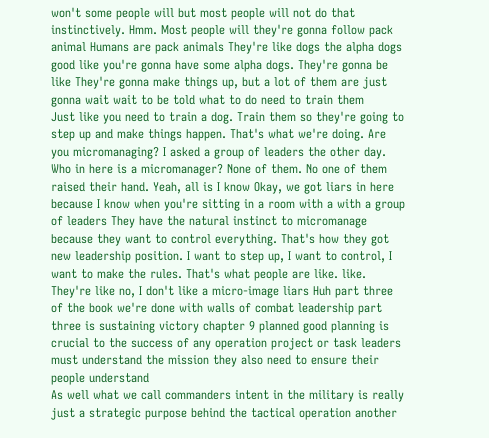won't some people will but most people will not do that instinctively. Hmm. Most people will they're gonna follow pack animal Humans are pack animals They're like dogs the alpha dogs good like you're gonna have some alpha dogs. They're gonna be like They're gonna make things up, but a lot of them are just gonna wait wait to be told what to do need to train them
Just like you need to train a dog. Train them so they're going to step up and make things happen. That's what we're doing. Are you micromanaging? I asked a group of leaders the other day. Who in here is a micromanager? None of them. No one of them raised their hand. Yeah, all is I know Okay, we got liars in here because I know when you're sitting in a room with a with a group of leaders They have the natural instinct to micromanage because they want to control everything. That's how they got new leadership position. I want to step up, I want to control, I want to make the rules. That's what people are like. like. They're like no, I don't like a micro-image liars Huh part three of the book we're done with walls of combat leadership part three is sustaining victory chapter 9 planned good planning is crucial to the success of any operation project or task leaders must understand the mission they also need to ensure their people understand
As well what we call commanders intent in the military is really just a strategic purpose behind the tactical operation another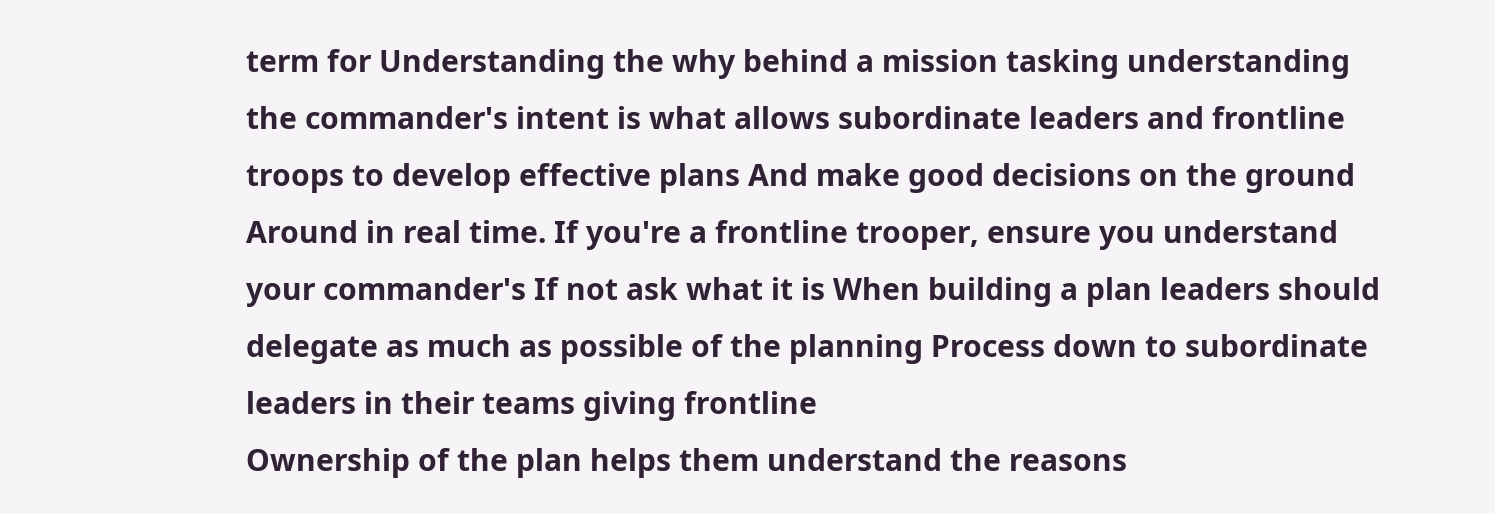term for Understanding the why behind a mission tasking understanding the commander's intent is what allows subordinate leaders and frontline troops to develop effective plans And make good decisions on the ground Around in real time. If you're a frontline trooper, ensure you understand your commander's If not ask what it is When building a plan leaders should delegate as much as possible of the planning Process down to subordinate leaders in their teams giving frontline
Ownership of the plan helps them understand the reasons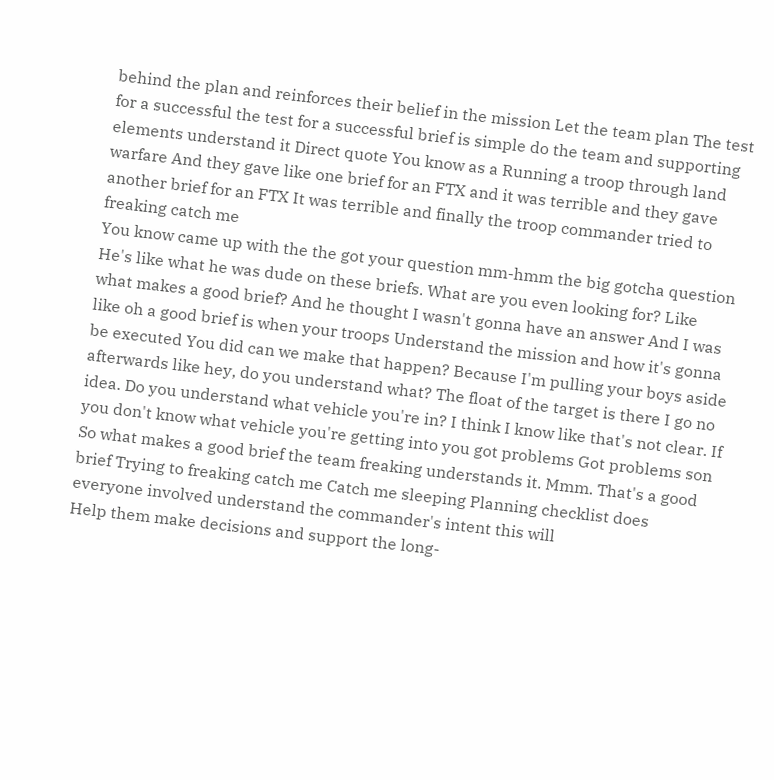behind the plan and reinforces their belief in the mission Let the team plan The test for a successful the test for a successful brief is simple do the team and supporting elements understand it Direct quote You know as a Running a troop through land warfare And they gave like one brief for an FTX and it was terrible and they gave another brief for an FTX It was terrible and finally the troop commander tried to freaking catch me
You know came up with the the got your question mm-hmm the big gotcha question He's like what he was dude on these briefs. What are you even looking for? Like what makes a good brief? And he thought I wasn't gonna have an answer And I was like oh a good brief is when your troops Understand the mission and how it's gonna be executed You did can we make that happen? Because I'm pulling your boys aside afterwards like hey, do you understand what? The float of the target is there I go no idea. Do you understand what vehicle you're in? I think I know like that's not clear. If you don't know what vehicle you're getting into you got problems Got problems son So what makes a good brief the team freaking understands it. Mmm. That's a good brief Trying to freaking catch me Catch me sleeping Planning checklist does everyone involved understand the commander's intent this will
Help them make decisions and support the long-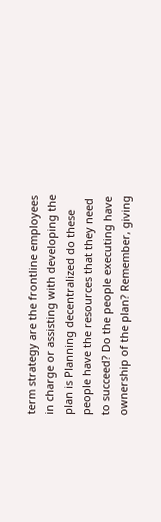term strategy are the frontline employees in charge or assisting with developing the plan is Planning decentralized do these people have the resources that they need to succeed? Do the people executing have ownership of the plan? Remember, giving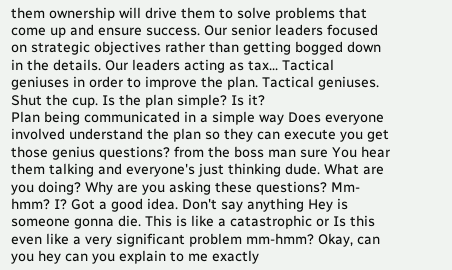them ownership will drive them to solve problems that come up and ensure success. Our senior leaders focused on strategic objectives rather than getting bogged down in the details. Our leaders acting as tax... Tactical geniuses in order to improve the plan. Tactical geniuses. Shut the cup. Is the plan simple? Is it?
Plan being communicated in a simple way Does everyone involved understand the plan so they can execute you get those genius questions? from the boss man sure You hear them talking and everyone's just thinking dude. What are you doing? Why are you asking these questions? Mm-hmm? I? Got a good idea. Don't say anything Hey is someone gonna die. This is like a catastrophic or Is this even like a very significant problem mm-hmm? Okay, can you hey can you explain to me exactly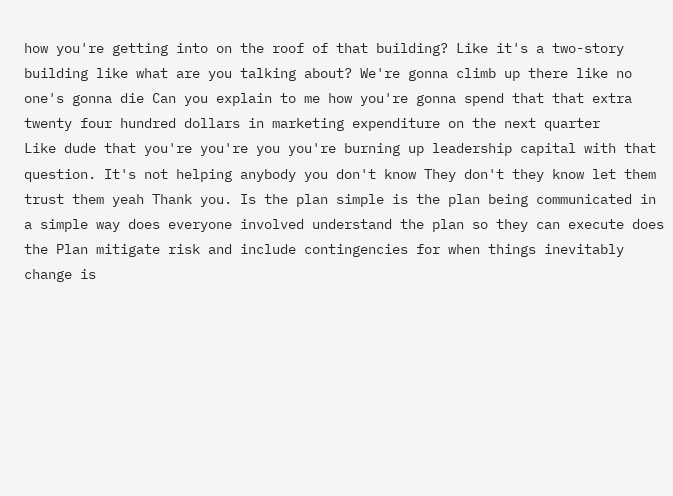how you're getting into on the roof of that building? Like it's a two-story building like what are you talking about? We're gonna climb up there like no one's gonna die Can you explain to me how you're gonna spend that that extra twenty four hundred dollars in marketing expenditure on the next quarter
Like dude that you're you're you you're burning up leadership capital with that question. It's not helping anybody you don't know They don't they know let them trust them yeah Thank you. Is the plan simple is the plan being communicated in a simple way does everyone involved understand the plan so they can execute does the Plan mitigate risk and include contingencies for when things inevitably change is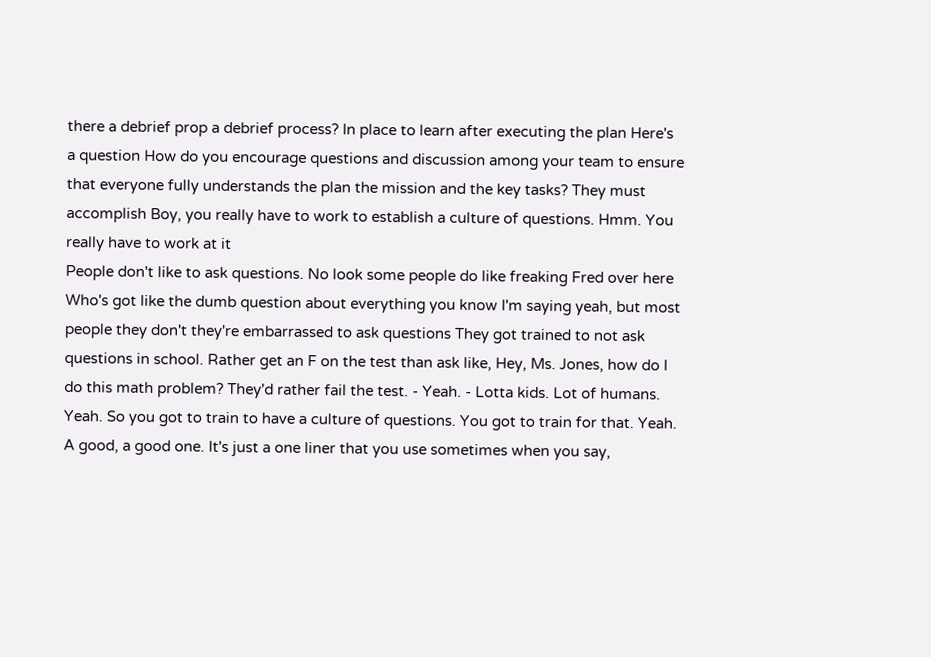there a debrief prop a debrief process? In place to learn after executing the plan Here's a question How do you encourage questions and discussion among your team to ensure that everyone fully understands the plan the mission and the key tasks? They must accomplish Boy, you really have to work to establish a culture of questions. Hmm. You really have to work at it
People don't like to ask questions. No look some people do like freaking Fred over here Who's got like the dumb question about everything you know I'm saying yeah, but most people they don't they're embarrassed to ask questions They got trained to not ask questions in school. Rather get an F on the test than ask like, Hey, Ms. Jones, how do I do this math problem? They'd rather fail the test. - Yeah. - Lotta kids. Lot of humans. Yeah. So you got to train to have a culture of questions. You got to train for that. Yeah. A good, a good one. It's just a one liner that you use sometimes when you say,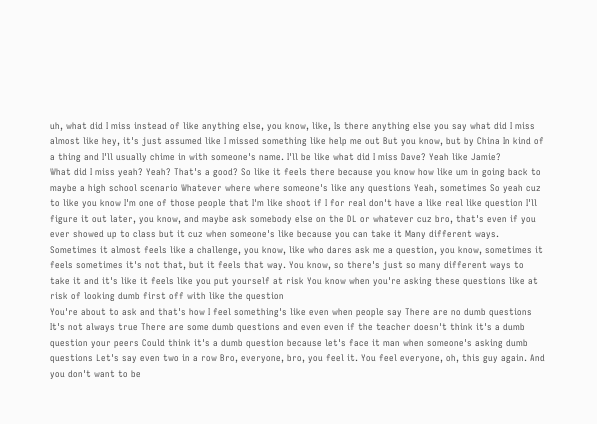uh, what did I miss instead of like anything else, you know, like, Is there anything else you say what did I miss almost like hey, it's just assumed like I missed something like help me out But you know, but by China In kind of a thing and I'll usually chime in with someone's name. I'll be like what did I miss Dave? Yeah like Jamie?
What did I miss yeah? Yeah? That's a good? So like it feels there because you know how like um in going back to maybe a high school scenario Whatever where where someone's like any questions Yeah, sometimes So yeah cuz to like you know I'm one of those people that I'm like shoot if I for real don't have a like real like question I'll figure it out later, you know, and maybe ask somebody else on the DL or whatever cuz bro, that's even if you ever showed up to class but it cuz when someone's like because you can take it Many different ways. Sometimes it almost feels like a challenge, you know, like who dares ask me a question, you know, sometimes it feels sometimes it's not that, but it feels that way. You know, so there's just so many different ways to take it and it's like it feels like you put yourself at risk You know when you're asking these questions like at risk of looking dumb first off with like the question
You're about to ask and that's how I feel something's like even when people say There are no dumb questions It's not always true There are some dumb questions and even even if the teacher doesn't think it's a dumb question your peers Could think it's a dumb question because let's face it man when someone's asking dumb questions Let's say even two in a row Bro, everyone, bro, you feel it. You feel everyone, oh, this guy again. And you don't want to be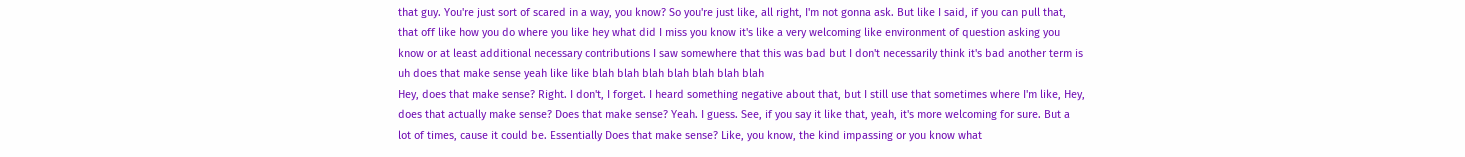that guy. You're just sort of scared in a way, you know? So you're just like, all right, I'm not gonna ask. But like I said, if you can pull that, that off like how you do where you like hey what did I miss you know it's like a very welcoming like environment of question asking you know or at least additional necessary contributions I saw somewhere that this was bad but I don't necessarily think it's bad another term is uh does that make sense yeah like like blah blah blah blah blah blah blah
Hey, does that make sense? Right. I don't, I forget. I heard something negative about that, but I still use that sometimes where I'm like, Hey, does that actually make sense? Does that make sense? Yeah. I guess. See, if you say it like that, yeah, it's more welcoming for sure. But a lot of times, cause it could be. Essentially Does that make sense? Like, you know, the kind impassing or you know what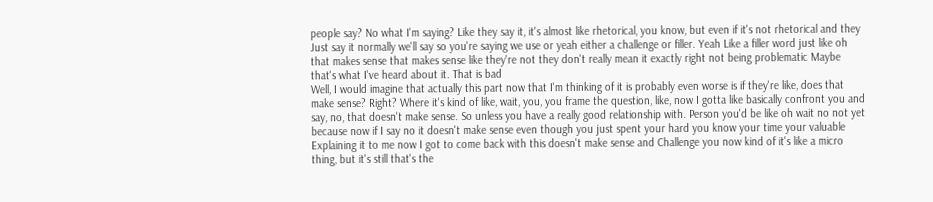people say? No what I'm saying? Like they say it, it's almost like rhetorical, you know, but even if it's not rhetorical and they Just say it normally we'll say so you're saying we use or yeah either a challenge or filler. Yeah Like a filler word just like oh that makes sense that makes sense like they're not they don't really mean it exactly right not being problematic Maybe that's what I've heard about it. That is bad
Well, I would imagine that actually this part now that I'm thinking of it is probably even worse is if they're like, does that make sense? Right? Where it's kind of like, wait, you, you frame the question, like, now I gotta like basically confront you and say, no, that doesn't make sense. So unless you have a really good relationship with. Person you'd be like oh wait no not yet because now if I say no it doesn't make sense even though you just spent your hard you know your time your valuable Explaining it to me now I got to come back with this doesn't make sense and Challenge you now kind of it's like a micro thing, but it's still that's the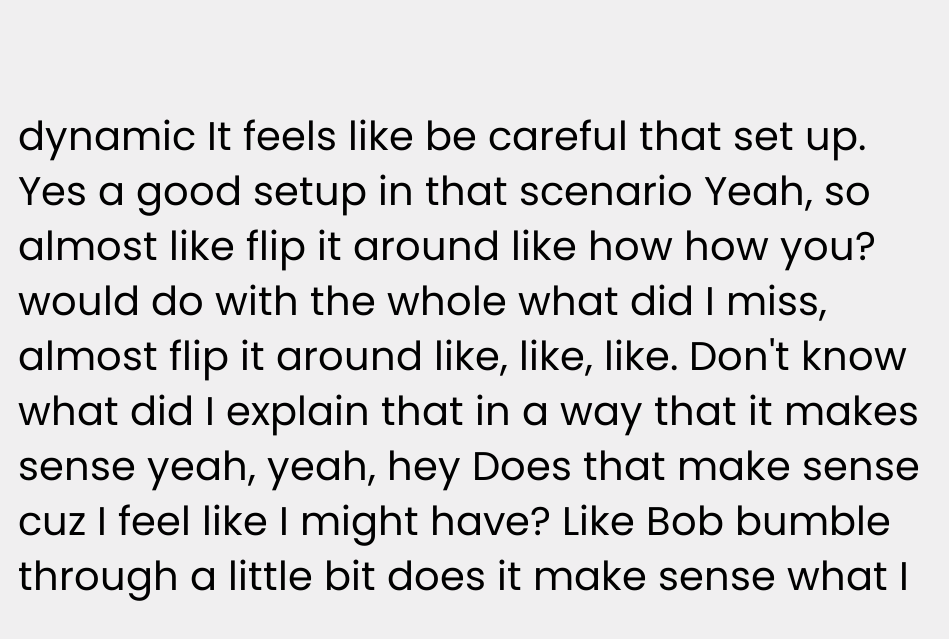dynamic It feels like be careful that set up. Yes a good setup in that scenario Yeah, so almost like flip it around like how how you? would do with the whole what did I miss, almost flip it around like, like, like. Don't know what did I explain that in a way that it makes sense yeah, yeah, hey Does that make sense cuz I feel like I might have? Like Bob bumble through a little bit does it make sense what I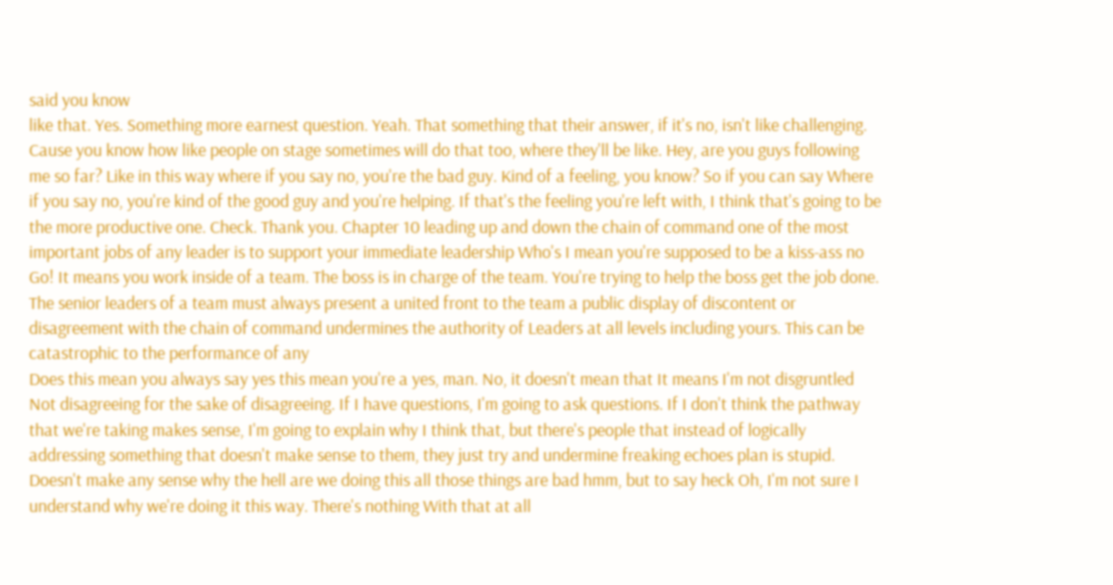said you know
like that. Yes. Something more earnest question. Yeah. That something that their answer, if it's no, isn't like challenging. Cause you know how like people on stage sometimes will do that too, where they'll be like. Hey, are you guys following me so far? Like in this way where if you say no, you're the bad guy. Kind of a feeling, you know? So if you can say Where if you say no, you're kind of the good guy and you're helping. If that's the feeling you're left with, I think that's going to be the more productive one. Check. Thank you. Chapter 10 leading up and down the chain of command one of the most important jobs of any leader is to support your immediate leadership Who's I mean you're supposed to be a kiss-ass no Go! It means you work inside of a team. The boss is in charge of the team. You're trying to help the boss get the job done. The senior leaders of a team must always present a united front to the team a public display of discontent or disagreement with the chain of command undermines the authority of Leaders at all levels including yours. This can be catastrophic to the performance of any
Does this mean you always say yes this mean you're a yes, man. No, it doesn't mean that It means I'm not disgruntled Not disagreeing for the sake of disagreeing. If I have questions, I'm going to ask questions. If I don't think the pathway that we're taking makes sense, I'm going to explain why I think that, but there's people that instead of logically addressing something that doesn't make sense to them, they just try and undermine freaking echoes plan is stupid. Doesn't make any sense why the hell are we doing this all those things are bad hmm, but to say heck Oh, I'm not sure I understand why we're doing it this way. There's nothing With that at all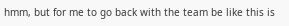hmm, but for me to go back with the team be like this is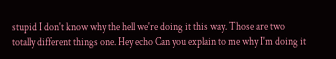stupid I don't know why the hell we're doing it this way. Those are two totally different things one. Hey echo Can you explain to me why I'm doing it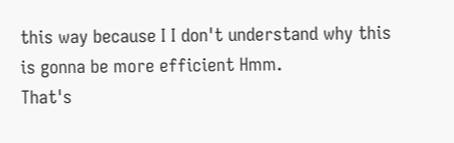this way because I I don't understand why this is gonna be more efficient Hmm.
That's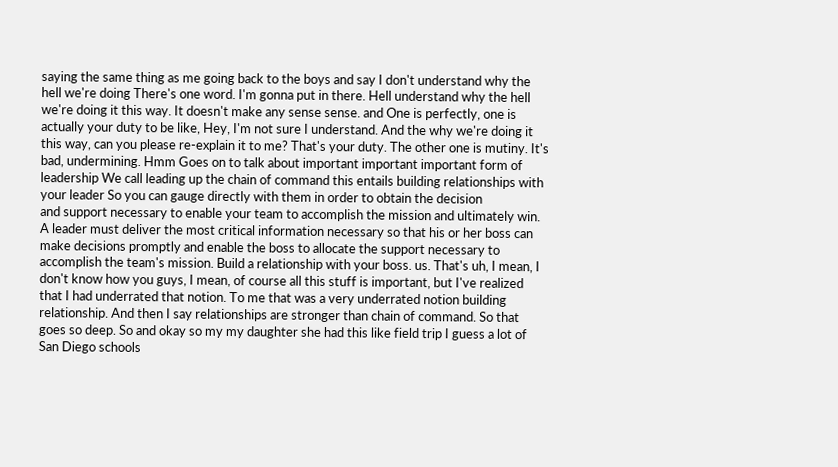saying the same thing as me going back to the boys and say I don't understand why the hell we're doing There's one word. I'm gonna put in there. Hell understand why the hell we're doing it this way. It doesn't make any sense sense. and One is perfectly, one is actually your duty to be like, Hey, I'm not sure I understand. And the why we're doing it this way, can you please re-explain it to me? That's your duty. The other one is mutiny. It's bad, undermining. Hmm Goes on to talk about important important important form of leadership We call leading up the chain of command this entails building relationships with your leader So you can gauge directly with them in order to obtain the decision
and support necessary to enable your team to accomplish the mission and ultimately win. A leader must deliver the most critical information necessary so that his or her boss can make decisions promptly and enable the boss to allocate the support necessary to accomplish the team's mission. Build a relationship with your boss. us. That's uh, I mean, I don't know how you guys, I mean, of course all this stuff is important, but I've realized that I had underrated that notion. To me that was a very underrated notion building relationship. And then I say relationships are stronger than chain of command. So that goes so deep. So and okay so my my daughter she had this like field trip I guess a lot of San Diego schools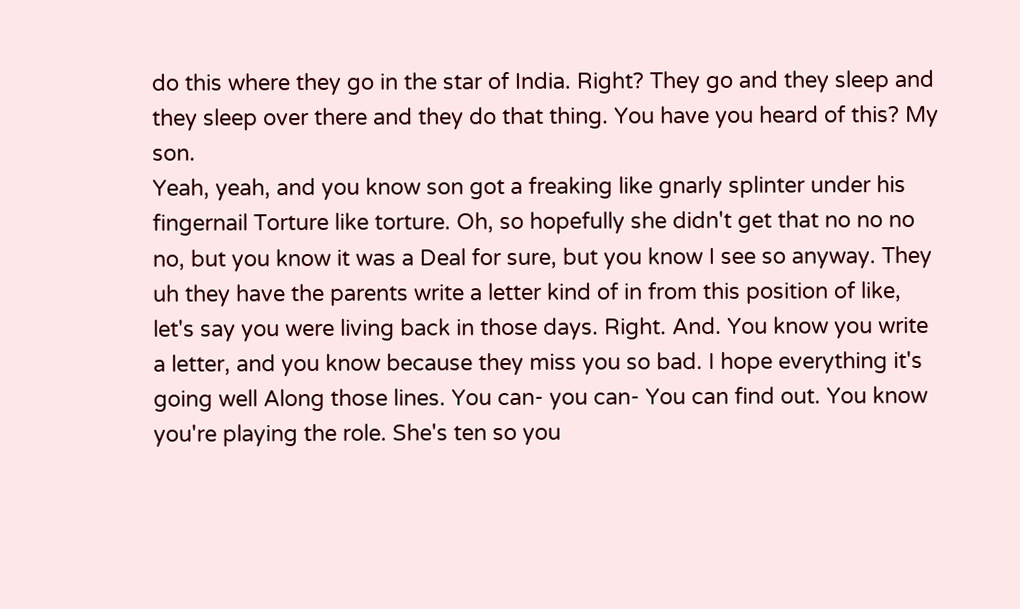do this where they go in the star of India. Right? They go and they sleep and they sleep over there and they do that thing. You have you heard of this? My son.
Yeah, yeah, and you know son got a freaking like gnarly splinter under his fingernail Torture like torture. Oh, so hopefully she didn't get that no no no no, but you know it was a Deal for sure, but you know I see so anyway. They uh they have the parents write a letter kind of in from this position of like, let's say you were living back in those days. Right. And. You know you write a letter, and you know because they miss you so bad. I hope everything it's going well Along those lines. You can- you can- You can find out. You know you're playing the role. She's ten so you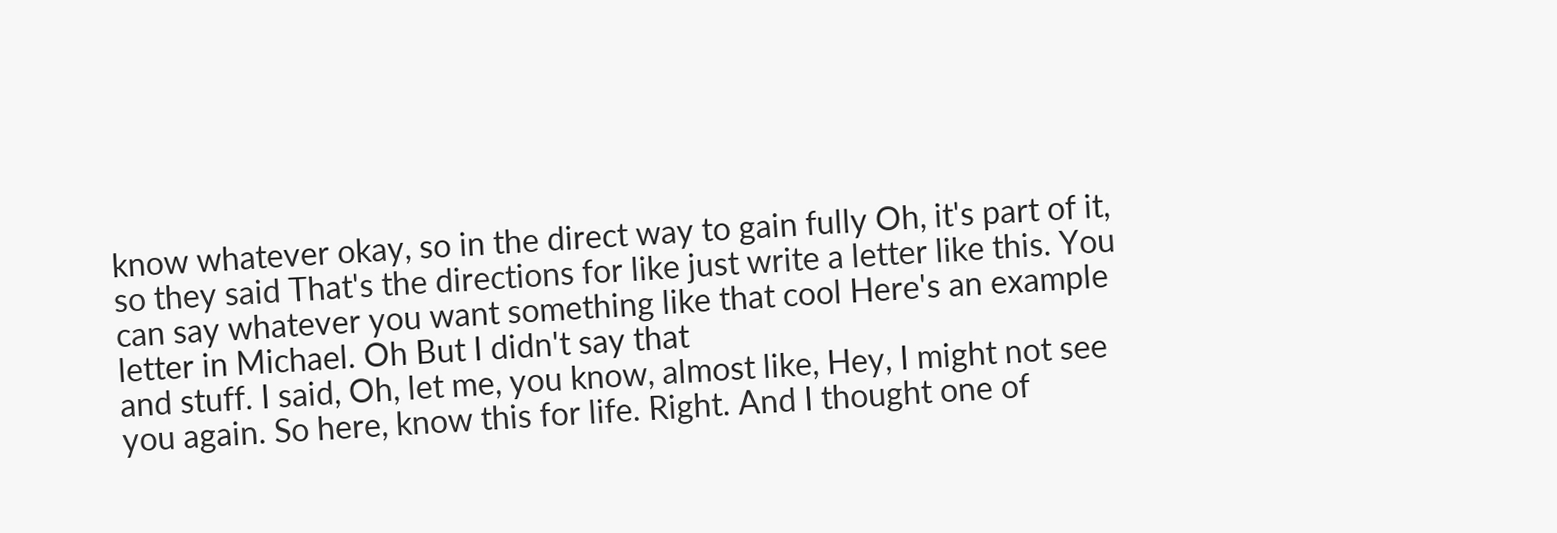know whatever okay, so in the direct way to gain fully Oh, it's part of it, so they said That's the directions for like just write a letter like this. You can say whatever you want something like that cool Here's an example letter in Michael. Oh But I didn't say that
and stuff. I said, Oh, let me, you know, almost like, Hey, I might not see you again. So here, know this for life. Right. And I thought one of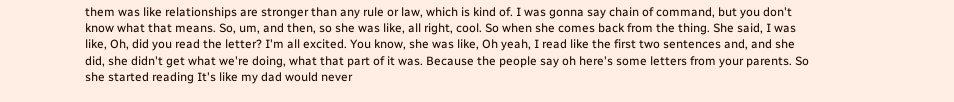them was like relationships are stronger than any rule or law, which is kind of. I was gonna say chain of command, but you don't know what that means. So, um, and then, so she was like, all right, cool. So when she comes back from the thing. She said, I was like, Oh, did you read the letter? I'm all excited. You know, she was like, Oh yeah, I read like the first two sentences and, and she did, she didn't get what we're doing, what that part of it was. Because the people say oh here's some letters from your parents. So she started reading It's like my dad would never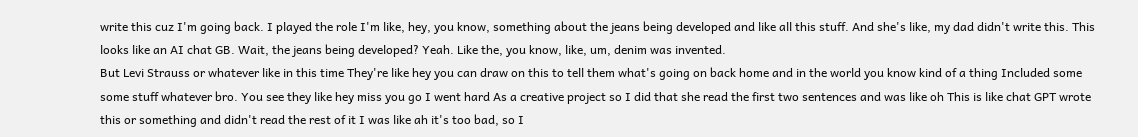write this cuz I'm going back. I played the role I'm like, hey, you know, something about the jeans being developed and like all this stuff. And she's like, my dad didn't write this. This looks like an AI chat GB. Wait, the jeans being developed? Yeah. Like the, you know, like, um, denim was invented.
But Levi Strauss or whatever like in this time They're like hey you can draw on this to tell them what's going on back home and in the world you know kind of a thing Included some some stuff whatever bro. You see they like hey miss you go I went hard As a creative project so I did that she read the first two sentences and was like oh This is like chat GPT wrote this or something and didn't read the rest of it I was like ah it's too bad, so I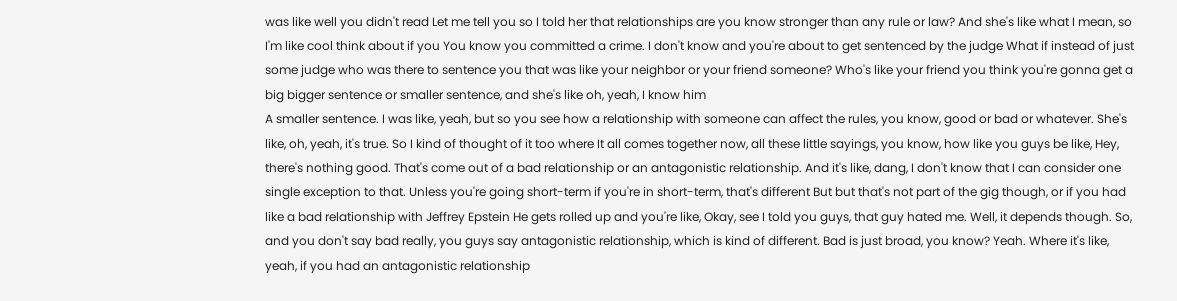was like well you didn't read Let me tell you so I told her that relationships are you know stronger than any rule or law? And she's like what I mean, so I'm like cool think about if you You know you committed a crime. I don't know and you're about to get sentenced by the judge What if instead of just some judge who was there to sentence you that was like your neighbor or your friend someone? Who's like your friend you think you're gonna get a big bigger sentence or smaller sentence, and she's like oh, yeah, I know him
A smaller sentence. I was like, yeah, but so you see how a relationship with someone can affect the rules, you know, good or bad or whatever. She's like, oh, yeah, it's true. So I kind of thought of it too where It all comes together now, all these little sayings, you know, how like you guys be like, Hey, there's nothing good. That's come out of a bad relationship or an antagonistic relationship. And it's like, dang, I don't know that I can consider one single exception to that. Unless you're going short-term if you're in short-term, that's different But but that's not part of the gig though, or if you had like a bad relationship with Jeffrey Epstein He gets rolled up and you're like, Okay, see I told you guys, that guy hated me. Well, it depends though. So, and you don't say bad really, you guys say antagonistic relationship, which is kind of different. Bad is just broad, you know? Yeah. Where it's like, yeah, if you had an antagonistic relationship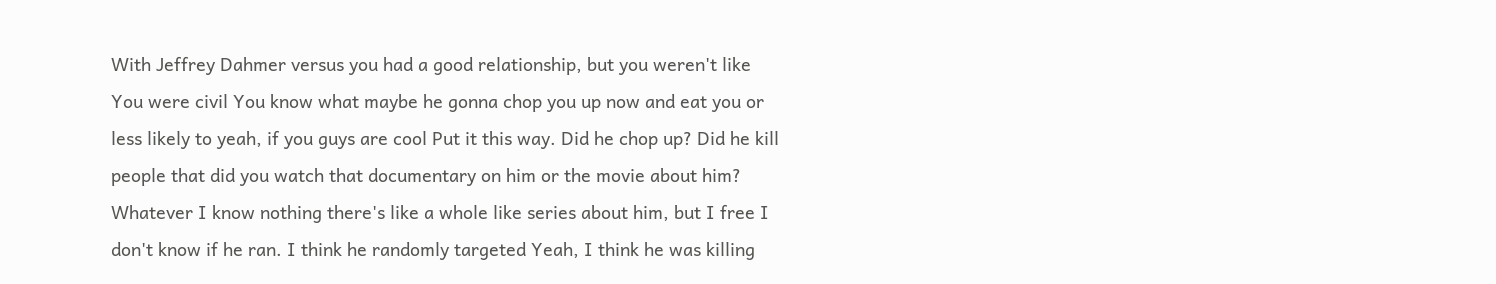With Jeffrey Dahmer versus you had a good relationship, but you weren't like You were civil You know what maybe he gonna chop you up now and eat you or less likely to yeah, if you guys are cool Put it this way. Did he chop up? Did he kill people that did you watch that documentary on him or the movie about him? Whatever I know nothing there's like a whole like series about him, but I free I don't know if he ran. I think he randomly targeted Yeah, I think he was killing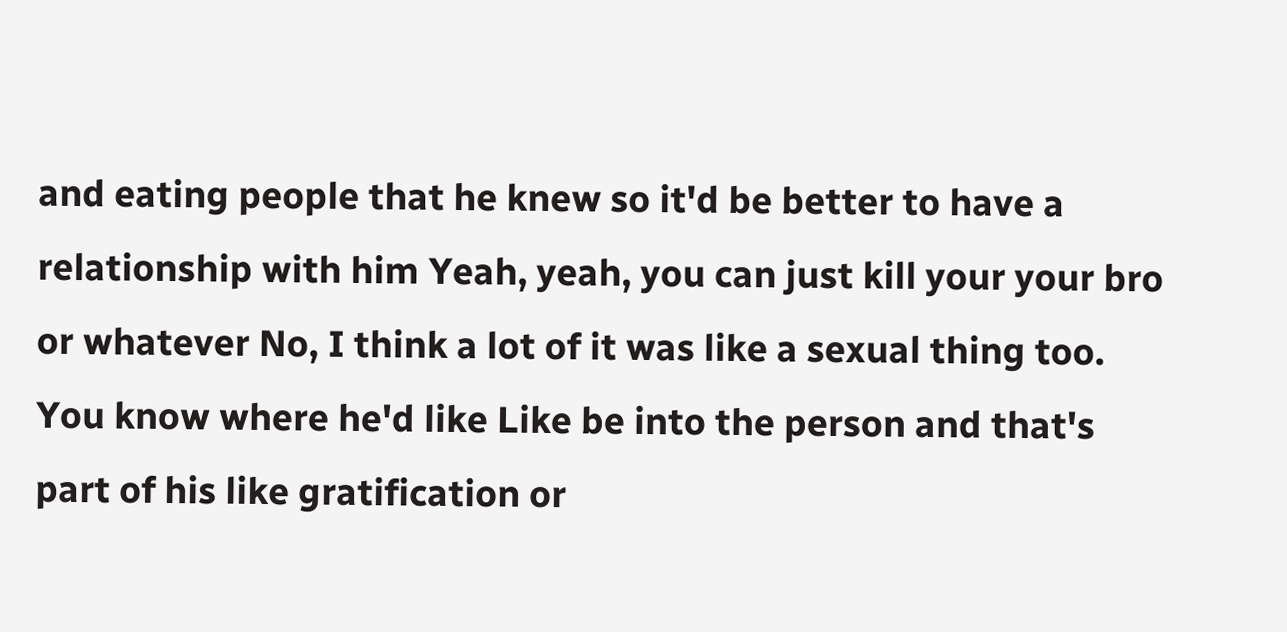and eating people that he knew so it'd be better to have a relationship with him Yeah, yeah, you can just kill your your bro or whatever No, I think a lot of it was like a sexual thing too. You know where he'd like Like be into the person and that's part of his like gratification or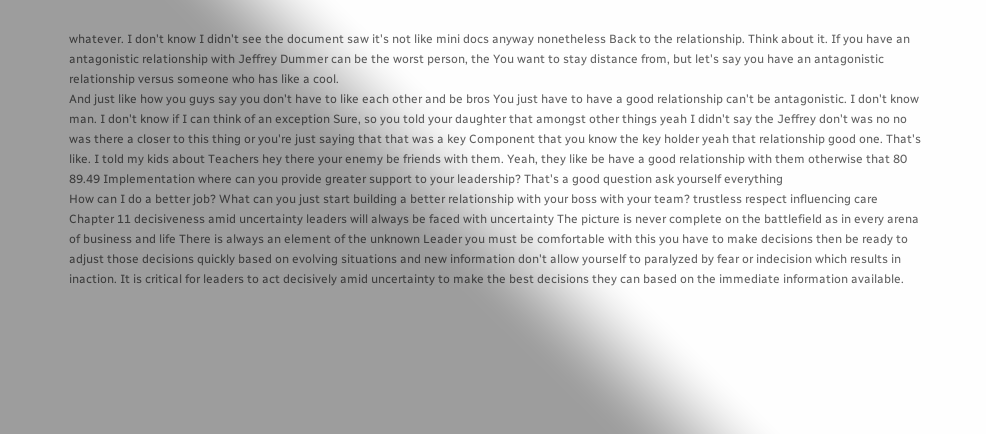whatever. I don't know I didn't see the document saw it's not like mini docs anyway nonetheless Back to the relationship. Think about it. If you have an antagonistic relationship with Jeffrey Dummer can be the worst person, the You want to stay distance from, but let's say you have an antagonistic relationship versus someone who has like a cool.
And just like how you guys say you don't have to like each other and be bros You just have to have a good relationship can't be antagonistic. I don't know man. I don't know if I can think of an exception Sure, so you told your daughter that amongst other things yeah I didn't say the Jeffrey don't was no no was there a closer to this thing or you're just saying that that was a key Component that you know the key holder yeah that relationship good one. That's like. I told my kids about Teachers hey there your enemy be friends with them. Yeah, they like be have a good relationship with them otherwise that 80 89.49 Implementation where can you provide greater support to your leadership? That's a good question ask yourself everything
How can I do a better job? What can you just start building a better relationship with your boss with your team? trustless respect influencing care Chapter 11 decisiveness amid uncertainty leaders will always be faced with uncertainty The picture is never complete on the battlefield as in every arena of business and life There is always an element of the unknown Leader you must be comfortable with this you have to make decisions then be ready to adjust those decisions quickly based on evolving situations and new information don't allow yourself to paralyzed by fear or indecision which results in inaction. It is critical for leaders to act decisively amid uncertainty to make the best decisions they can based on the immediate information available.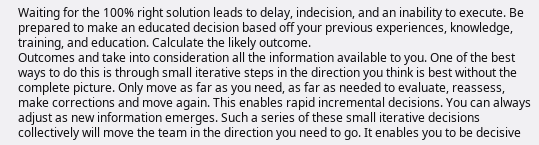Waiting for the 100% right solution leads to delay, indecision, and an inability to execute. Be prepared to make an educated decision based off your previous experiences, knowledge, training, and education. Calculate the likely outcome.
Outcomes and take into consideration all the information available to you. One of the best ways to do this is through small iterative steps in the direction you think is best without the complete picture. Only move as far as you need, as far as needed to evaluate, reassess, make corrections and move again. This enables rapid incremental decisions. You can always adjust as new information emerges. Such a series of these small iterative decisions collectively will move the team in the direction you need to go. It enables you to be decisive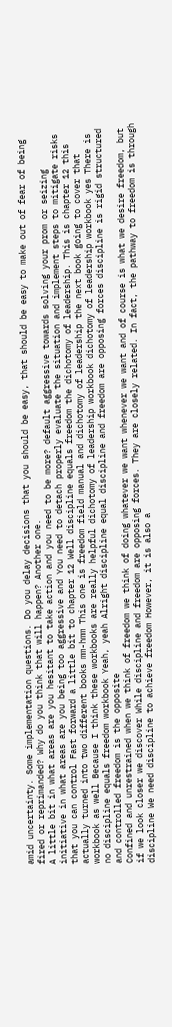amid uncertainty. Some implementation questions. Do you delay decisions that you should be easy, that should be easy to make out of fear of being fired or reprimanded? Why do you think that will happen? Another one.
A little bit in what areas are you hesitant to take action and you need to be more? default aggressive towards solving your prom or seizing initiative in what areas are you being too aggressive and You need to detach properly evaluate the situation and implement steps to mitigate risks that you can control Fast forward a little bit to chapter 12 Well discipline equals freedom the dichotomy of leadership. This is chapter 12 this actually turned into two different books mm-hmm This one is freedom field manual and dichotomy of leadership the next book going to cover that workbook as well Because I think these workbooks are really helpful dichotomy of leadership workbook dichotomy of leadership workbook yes There is no discipline equals freedom workbook Yeah, yeah Alright discipline equal discipline and freedom are opposing forces discipline is rigid structured and controlled freedom is the opposite
Confined and unrestrained when we think of freedom we think of doing whatever we want whenever we want and of course is what we desire freedom, but if we look closer we discover While discipline and freedom are opposing forces. They are closely related. In fact, the pathway to freedom is through discipline We need discipline to achieve freedom However, it is also a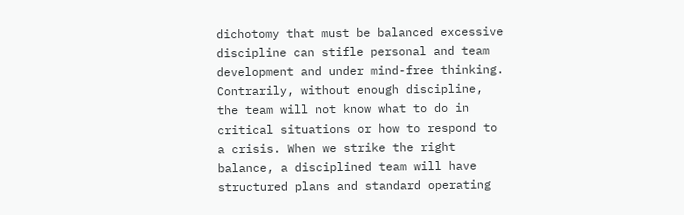dichotomy that must be balanced excessive discipline can stifle personal and team development and under mind-free thinking. Contrarily, without enough discipline, the team will not know what to do in critical situations or how to respond to a crisis. When we strike the right balance, a disciplined team will have structured plans and standard operating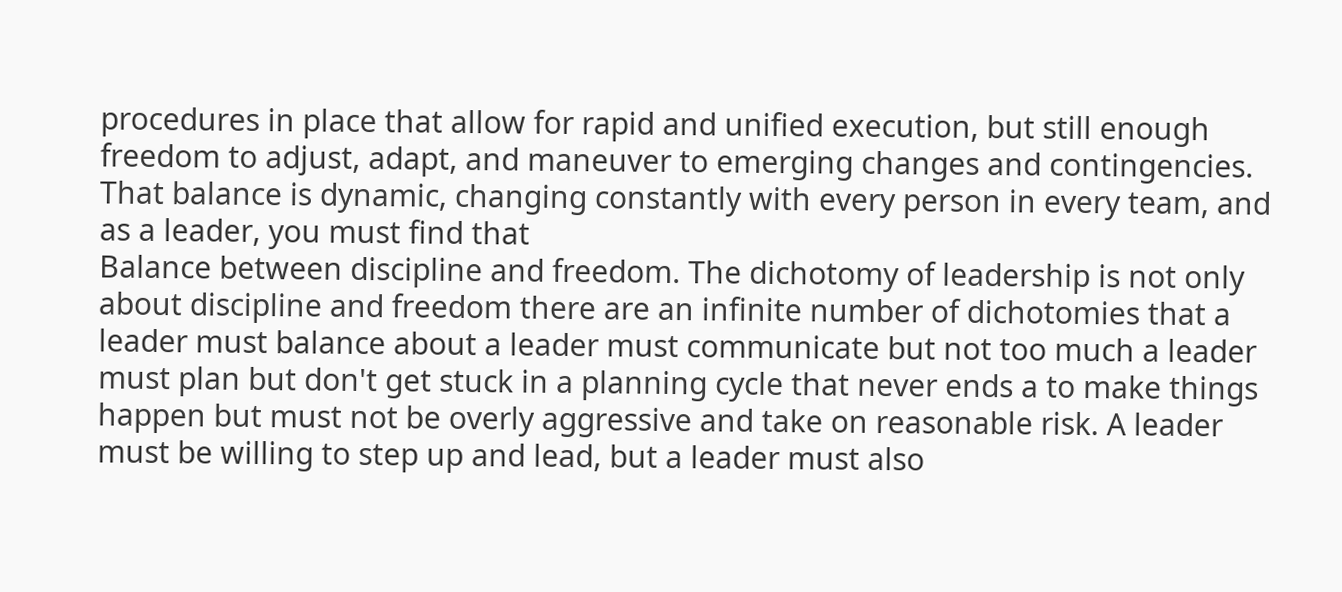procedures in place that allow for rapid and unified execution, but still enough freedom to adjust, adapt, and maneuver to emerging changes and contingencies. That balance is dynamic, changing constantly with every person in every team, and as a leader, you must find that
Balance between discipline and freedom. The dichotomy of leadership is not only about discipline and freedom there are an infinite number of dichotomies that a leader must balance about a leader must communicate but not too much a leader must plan but don't get stuck in a planning cycle that never ends a to make things happen but must not be overly aggressive and take on reasonable risk. A leader must be willing to step up and lead, but a leader must also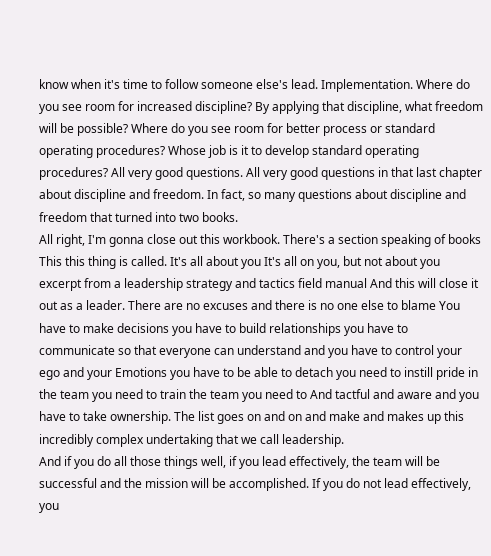know when it's time to follow someone else's lead. Implementation. Where do you see room for increased discipline? By applying that discipline, what freedom will be possible? Where do you see room for better process or standard operating procedures? Whose job is it to develop standard operating procedures? All very good questions. All very good questions in that last chapter about discipline and freedom. In fact, so many questions about discipline and freedom that turned into two books.
All right, I'm gonna close out this workbook. There's a section speaking of books This this thing is called. It's all about you It's all on you, but not about you excerpt from a leadership strategy and tactics field manual And this will close it out as a leader. There are no excuses and there is no one else to blame You have to make decisions you have to build relationships you have to communicate so that everyone can understand and you have to control your ego and your Emotions you have to be able to detach you need to instill pride in the team you need to train the team you need to And tactful and aware and you have to take ownership. The list goes on and on and make and makes up this incredibly complex undertaking that we call leadership.
And if you do all those things well, if you lead effectively, the team will be successful and the mission will be accomplished. If you do not lead effectively, you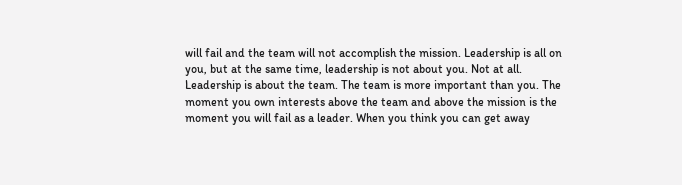will fail and the team will not accomplish the mission. Leadership is all on you, but at the same time, leadership is not about you. Not at all. Leadership is about the team. The team is more important than you. The moment you own interests above the team and above the mission is the moment you will fail as a leader. When you think you can get away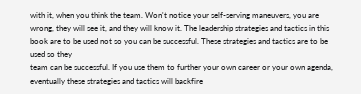with it, when you think the team. Won't notice your self-serving maneuvers, you are wrong, they will see it, and they will know it. The leadership strategies and tactics in this book are to be used not so you can be successful. These strategies and tactics are to be used so they
team can be successful. If you use them to further your own career or your own agenda, eventually these strategies and tactics will backfire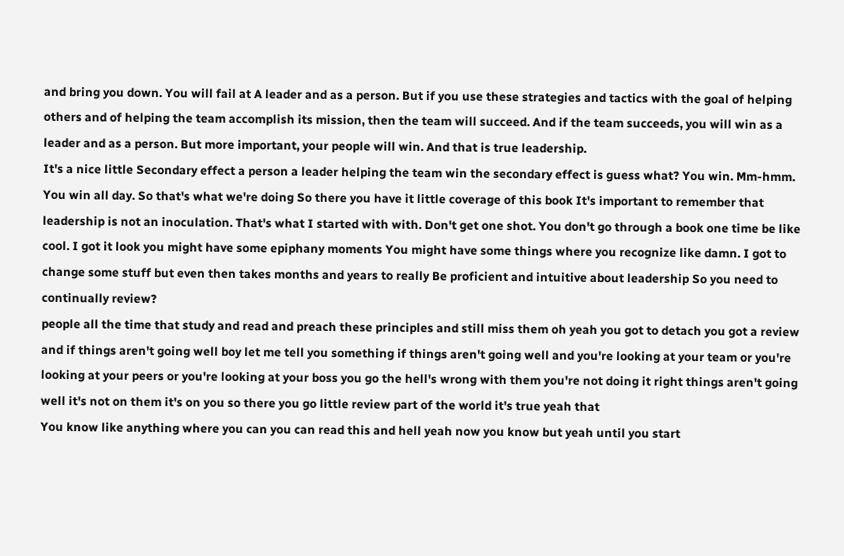and bring you down. You will fail at A leader and as a person. But if you use these strategies and tactics with the goal of helping others and of helping the team accomplish its mission, then the team will succeed. And if the team succeeds, you will win as a leader and as a person. But more important, your people will win. And that is true leadership.
It's a nice little Secondary effect a person a leader helping the team win the secondary effect is guess what? You win. Mm-hmm. You win all day. So that's what we're doing So there you have it little coverage of this book It's important to remember that leadership is not an inoculation. That's what I started with with. Don't get one shot. You don't go through a book one time be like cool. I got it look you might have some epiphany moments You might have some things where you recognize like damn. I got to change some stuff but even then takes months and years to really Be proficient and intuitive about leadership So you need to continually review?
people all the time that study and read and preach these principles and still miss them oh yeah you got to detach you got a review and if things aren't going well boy let me tell you something if things aren't going well and you're looking at your team or you're looking at your peers or you're looking at your boss you go the hell's wrong with them you're not doing it right things aren't going well it's not on them it's on you so there you go little review part of the world it's true yeah that
You know like anything where you can you can read this and hell yeah now you know but yeah until you start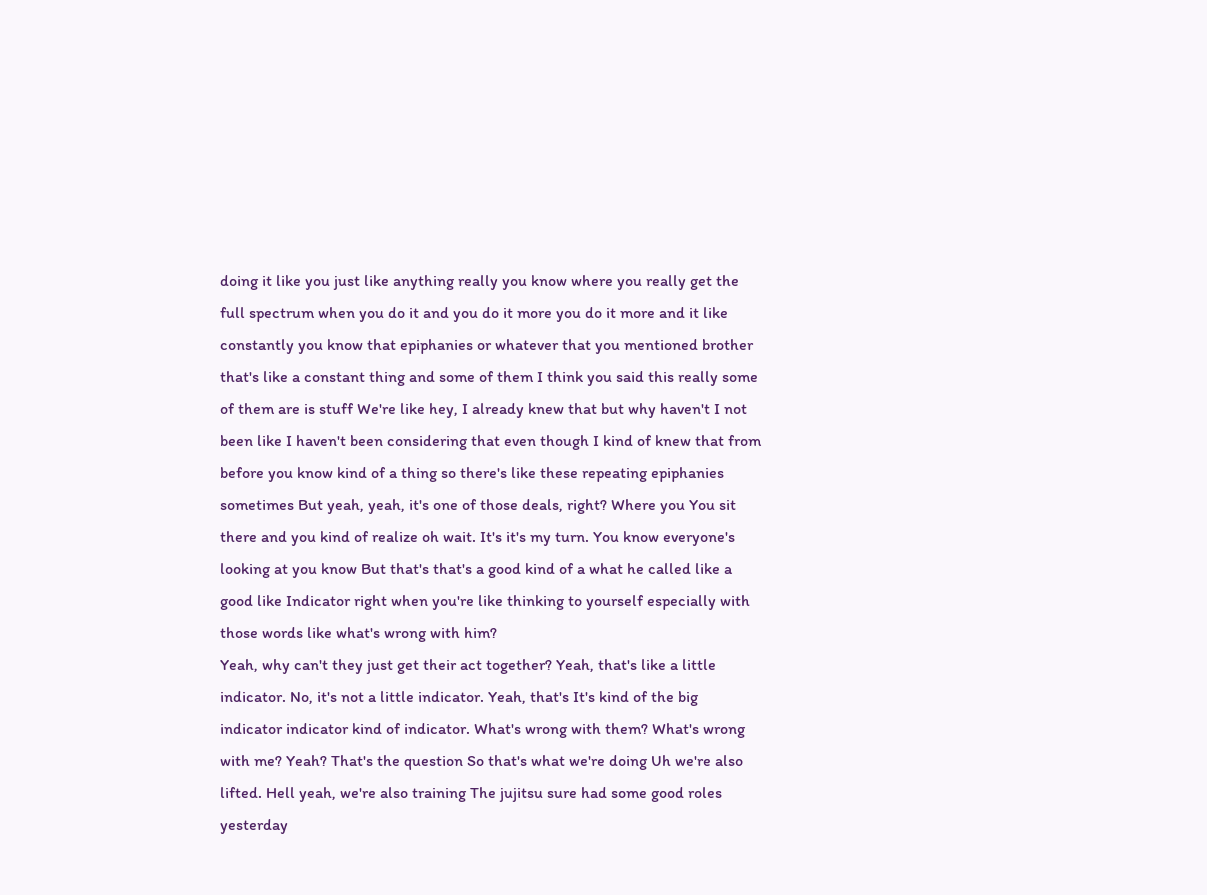doing it like you just like anything really you know where you really get the full spectrum when you do it and you do it more you do it more and it like constantly you know that epiphanies or whatever that you mentioned brother that's like a constant thing and some of them I think you said this really some of them are is stuff We're like hey, I already knew that but why haven't I not been like I haven't been considering that even though I kind of knew that from before you know kind of a thing so there's like these repeating epiphanies sometimes But yeah, yeah, it's one of those deals, right? Where you You sit there and you kind of realize oh wait. It's it's my turn. You know everyone's looking at you know But that's that's a good kind of a what he called like a good like Indicator right when you're like thinking to yourself especially with those words like what's wrong with him?
Yeah, why can't they just get their act together? Yeah, that's like a little indicator. No, it's not a little indicator. Yeah, that's It's kind of the big indicator indicator kind of indicator. What's wrong with them? What's wrong with me? Yeah? That's the question So that's what we're doing Uh we're also lifted. Hell yeah, we're also training The jujitsu sure had some good roles yesterday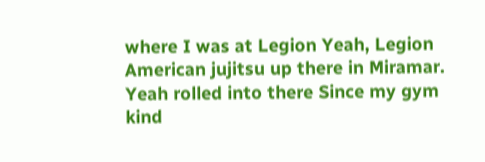where I was at Legion Yeah, Legion American jujitsu up there in Miramar. Yeah rolled into there Since my gym kind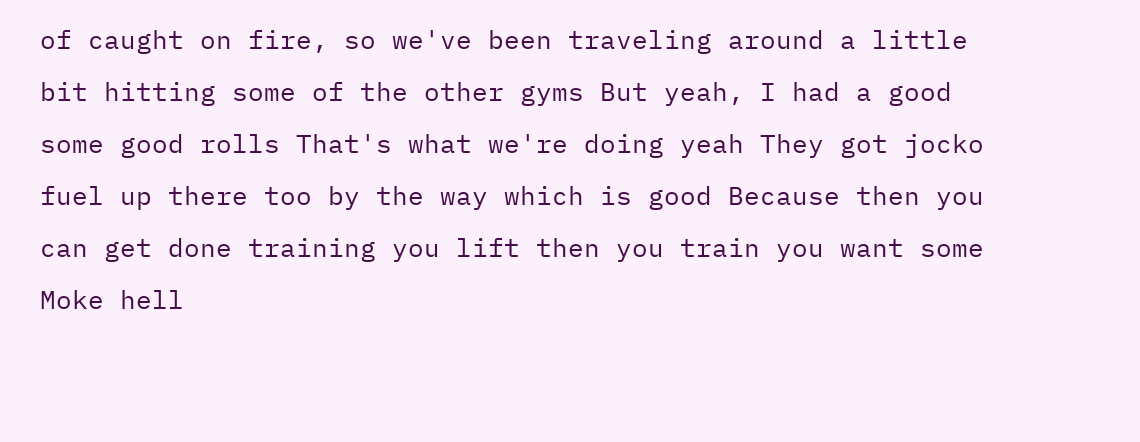of caught on fire, so we've been traveling around a little bit hitting some of the other gyms But yeah, I had a good some good rolls That's what we're doing yeah They got jocko fuel up there too by the way which is good Because then you can get done training you lift then you train you want some Moke hell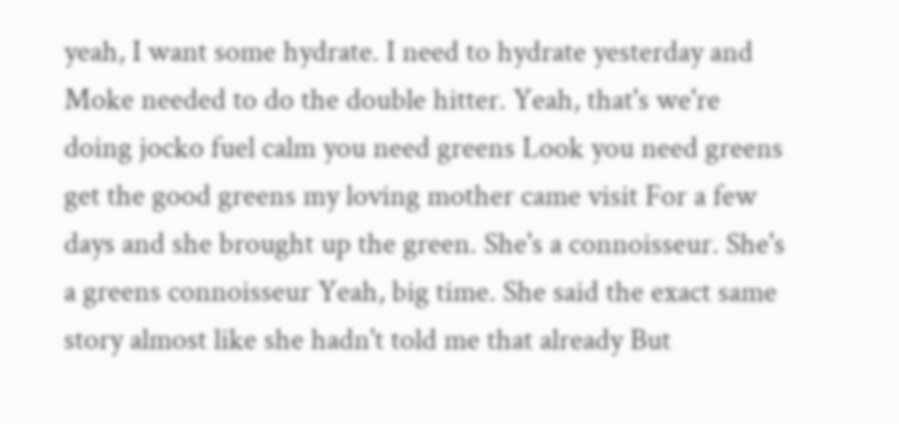yeah, I want some hydrate. I need to hydrate yesterday and
Moke needed to do the double hitter. Yeah, that's we're doing jocko fuel calm you need greens Look you need greens get the good greens my loving mother came visit For a few days and she brought up the green. She's a connoisseur. She's a greens connoisseur Yeah, big time. She said the exact same story almost like she hadn't told me that already But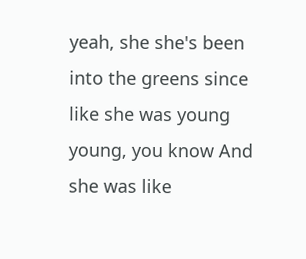yeah, she she's been into the greens since like she was young young, you know And she was like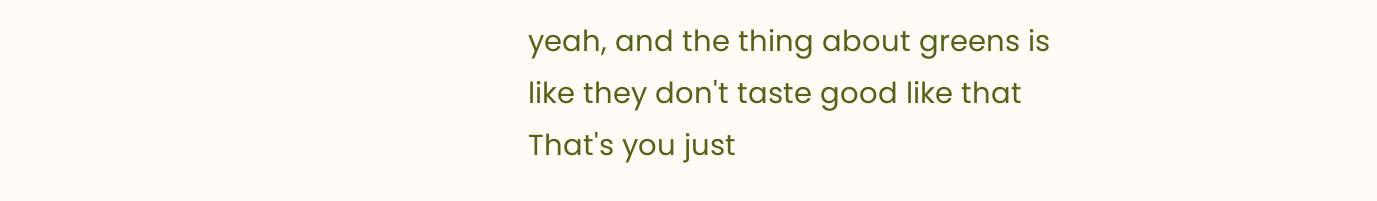yeah, and the thing about greens is like they don't taste good like that That's you just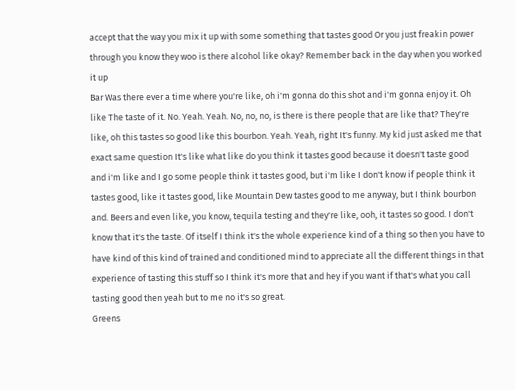accept that the way you mix it up with some something that tastes good Or you just freakin power through you know they woo is there alcohol like okay? Remember back in the day when you worked it up
Bar Was there ever a time where you're like, oh i'm gonna do this shot and i'm gonna enjoy it. Oh like The taste of it. No. Yeah. Yeah. No, no, no, is there is there people that are like that? They're like, oh this tastes so good like this bourbon. Yeah. Yeah, right It's funny. My kid just asked me that exact same question It's like what like do you think it tastes good because it doesn't taste good and i'm like and I go some people think it tastes good, but i'm like I don't know if people think it tastes good, like it tastes good, like Mountain Dew tastes good to me anyway, but I think bourbon and. Beers and even like, you know, tequila testing and they're like, ooh, it tastes so good. I don't know that it's the taste. Of itself I think it's the whole experience kind of a thing so then you have to have kind of this kind of trained and conditioned mind to appreciate all the different things in that experience of tasting this stuff so I think it's more that and hey if you want if that's what you call tasting good then yeah but to me no it's so great.
Greens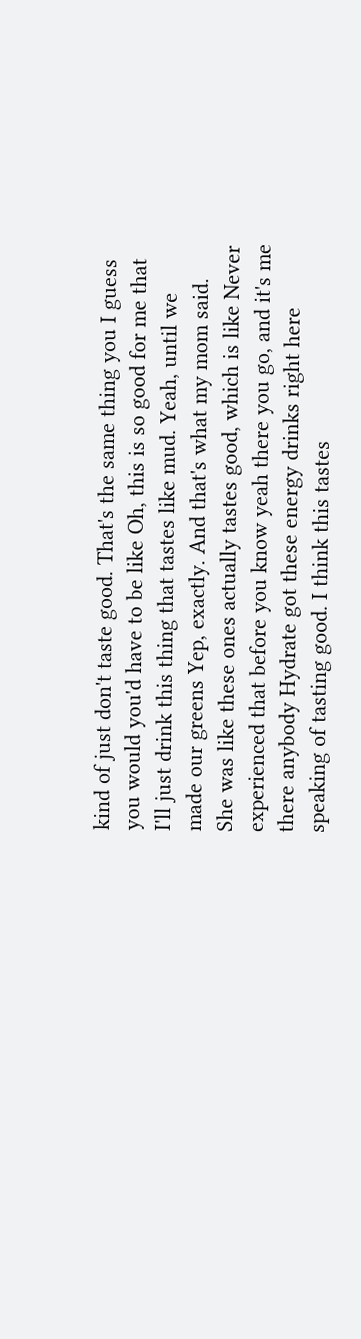kind of just don't taste good. That's the same thing you I guess you would you'd have to be like Oh, this is so good for me that I'll just drink this thing that tastes like mud. Yeah, until we made our greens Yep, exactly. And that's what my mom said. She was like these ones actually tastes good, which is like Never experienced that before you know yeah there you go, and it's me there anybody Hydrate got these energy drinks right here speaking of tasting good. I think this tastes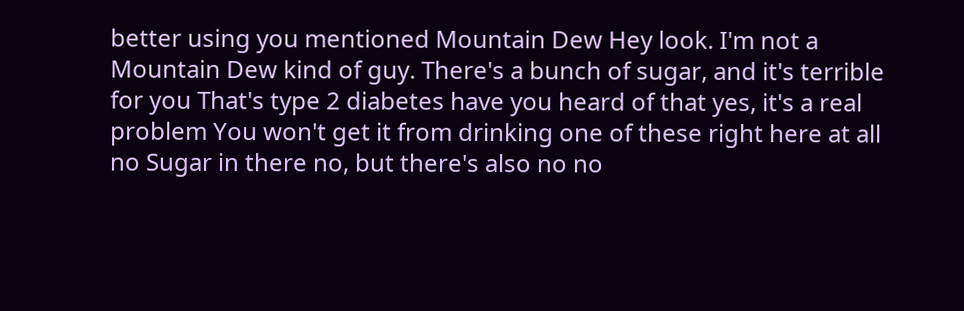better using you mentioned Mountain Dew Hey look. I'm not a Mountain Dew kind of guy. There's a bunch of sugar, and it's terrible for you That's type 2 diabetes have you heard of that yes, it's a real problem You won't get it from drinking one of these right here at all no Sugar in there no, but there's also no no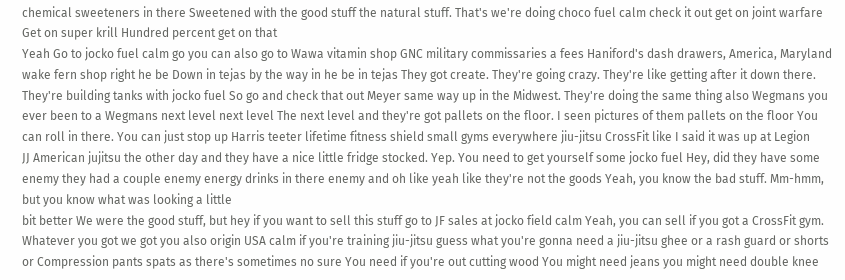chemical sweeteners in there Sweetened with the good stuff the natural stuff. That's we're doing choco fuel calm check it out get on joint warfare Get on super krill Hundred percent get on that
Yeah Go to jocko fuel calm go you can also go to Wawa vitamin shop GNC military commissaries a fees Haniford's dash drawers, America, Maryland wake fern shop right he be Down in tejas by the way in he be in tejas They got create. They're going crazy. They're like getting after it down there. They're building tanks with jocko fuel So go and check that out Meyer same way up in the Midwest. They're doing the same thing also Wegmans you ever been to a Wegmans next level next level The next level and they're got pallets on the floor. I seen pictures of them pallets on the floor You can roll in there. You can just stop up Harris teeter lifetime fitness shield small gyms everywhere jiu-jitsu CrossFit like I said it was up at Legion
JJ American jujitsu the other day and they have a nice little fridge stocked. Yep. You need to get yourself some jocko fuel Hey, did they have some enemy they had a couple enemy energy drinks in there enemy and oh like yeah like they're not the goods Yeah, you know the bad stuff. Mm-hmm, but you know what was looking a little
bit better We were the good stuff, but hey if you want to sell this stuff go to JF sales at jocko field calm Yeah, you can sell if you got a CrossFit gym. Whatever you got we got you also origin USA calm if you're training jiu-jitsu guess what you're gonna need a jiu-jitsu ghee or a rash guard or shorts or Compression pants spats as there's sometimes no sure You need if you're out cutting wood You might need jeans you might need double knee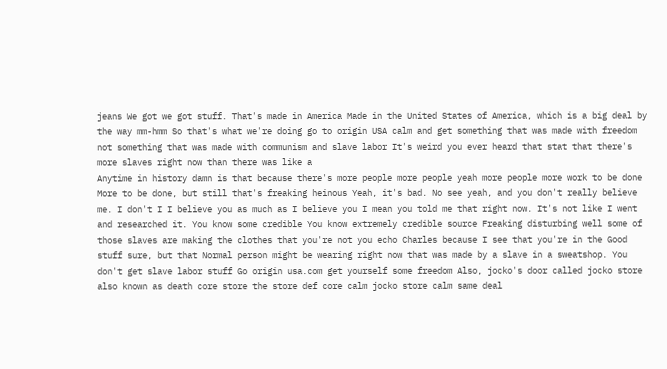jeans We got we got stuff. That's made in America Made in the United States of America, which is a big deal by the way mm-hmm So that's what we're doing go to origin USA calm and get something that was made with freedom not something that was made with communism and slave labor It's weird you ever heard that stat that there's more slaves right now than there was like a
Anytime in history damn is that because there's more people more people yeah more people more work to be done More to be done, but still that's freaking heinous Yeah, it's bad. No see yeah, and you don't really believe me. I don't I I believe you as much as I believe you I mean you told me that right now. It's not like I went and researched it. You know some credible You know extremely credible source Freaking disturbing well some of those slaves are making the clothes that you're not you echo Charles because I see that you're in the Good stuff sure, but that Normal person might be wearing right now that was made by a slave in a sweatshop. You don't get slave labor stuff Go origin usa.com get yourself some freedom Also, jocko's door called jocko store also known as death core store the store def core calm jocko store calm same deal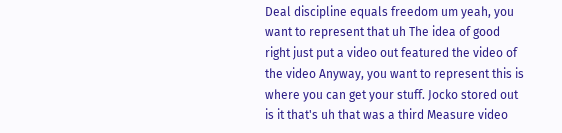Deal discipline equals freedom um yeah, you want to represent that uh The idea of good right just put a video out featured the video of the video Anyway, you want to represent this is where you can get your stuff. Jocko stored out is it that's uh that was a third Measure video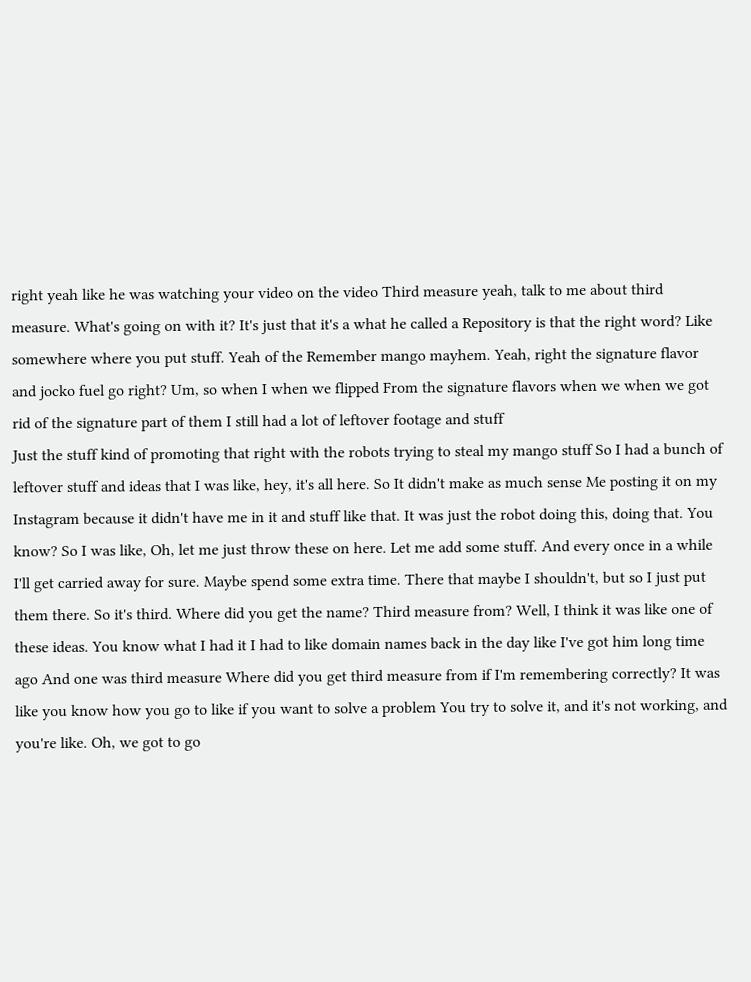right yeah like he was watching your video on the video Third measure yeah, talk to me about third measure. What's going on with it? It's just that it's a what he called a Repository is that the right word? Like somewhere where you put stuff. Yeah of the Remember mango mayhem. Yeah, right the signature flavor and jocko fuel go right? Um, so when I when we flipped From the signature flavors when we when we got rid of the signature part of them I still had a lot of leftover footage and stuff
Just the stuff kind of promoting that right with the robots trying to steal my mango stuff So I had a bunch of leftover stuff and ideas that I was like, hey, it's all here. So It didn't make as much sense Me posting it on my Instagram because it didn't have me in it and stuff like that. It was just the robot doing this, doing that. You know? So I was like, Oh, let me just throw these on here. Let me add some stuff. And every once in a while I'll get carried away for sure. Maybe spend some extra time. There that maybe I shouldn't, but so I just put them there. So it's third. Where did you get the name? Third measure from? Well, I think it was like one of these ideas. You know what I had it I had to like domain names back in the day like I've got him long time ago And one was third measure Where did you get third measure from if I'm remembering correctly? It was like you know how you go to like if you want to solve a problem You try to solve it, and it's not working, and you're like. Oh, we got to go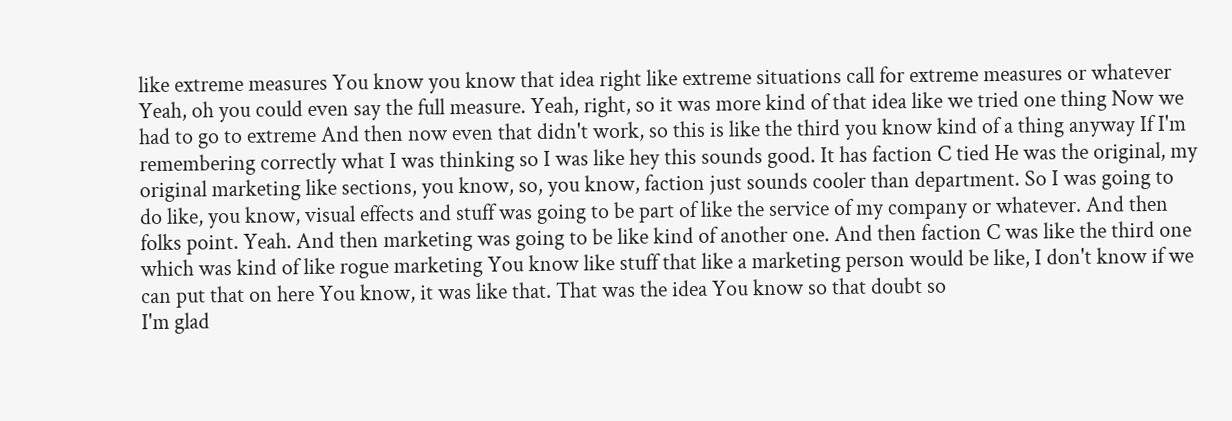like extreme measures You know you know that idea right like extreme situations call for extreme measures or whatever
Yeah, oh you could even say the full measure. Yeah, right, so it was more kind of that idea like we tried one thing Now we had to go to extreme And then now even that didn't work, so this is like the third you know kind of a thing anyway If I'm remembering correctly what I was thinking so I was like hey this sounds good. It has faction C tied He was the original, my original marketing like sections, you know, so, you know, faction just sounds cooler than department. So I was going to do like, you know, visual effects and stuff was going to be part of like the service of my company or whatever. And then folks point. Yeah. And then marketing was going to be like kind of another one. And then faction C was like the third one which was kind of like rogue marketing You know like stuff that like a marketing person would be like, I don't know if we can put that on here You know, it was like that. That was the idea You know so that doubt so
I'm glad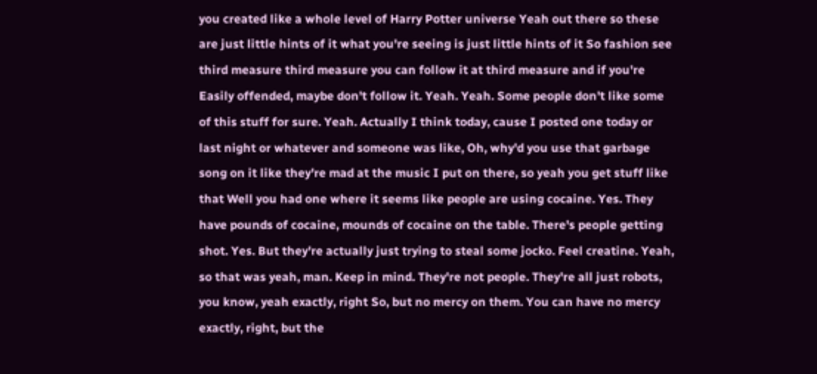you created like a whole level of Harry Potter universe Yeah out there so these are just little hints of it what you're seeing is just little hints of it So fashion see third measure third measure you can follow it at third measure and if you're Easily offended, maybe don't follow it. Yeah. Yeah. Some people don't like some of this stuff for sure. Yeah. Actually I think today, cause I posted one today or last night or whatever and someone was like, Oh, why'd you use that garbage song on it like they're mad at the music I put on there, so yeah you get stuff like that Well you had one where it seems like people are using cocaine. Yes. They have pounds of cocaine, mounds of cocaine on the table. There's people getting shot. Yes. But they're actually just trying to steal some jocko. Feel creatine. Yeah, so that was yeah, man. Keep in mind. They're not people. They're all just robots, you know, yeah exactly, right So, but no mercy on them. You can have no mercy exactly, right, but the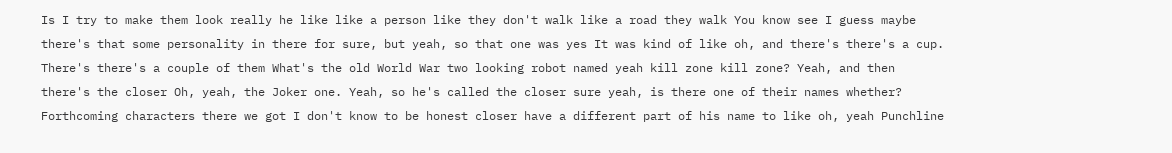Is I try to make them look really he like like a person like they don't walk like a road they walk You know see I guess maybe there's that some personality in there for sure, but yeah, so that one was yes It was kind of like oh, and there's there's a cup. There's there's a couple of them What's the old World War two looking robot named yeah kill zone kill zone? Yeah, and then there's the closer Oh, yeah, the Joker one. Yeah, so he's called the closer sure yeah, is there one of their names whether? Forthcoming characters there we got I don't know to be honest closer have a different part of his name to like oh, yeah Punchline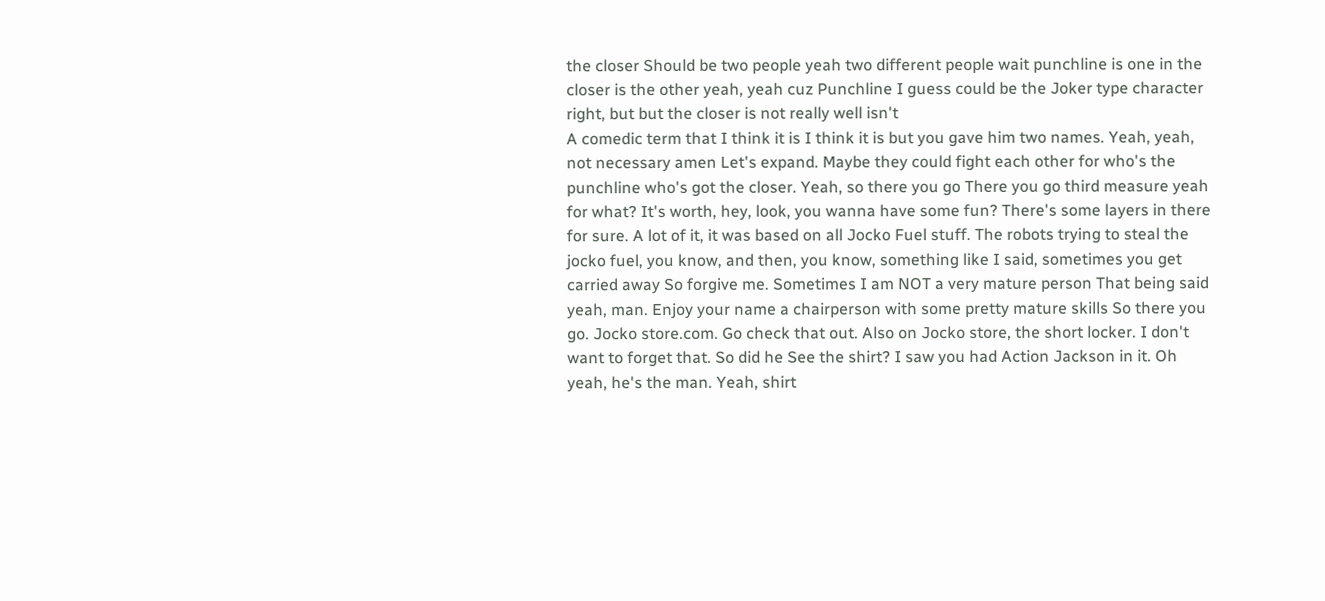the closer Should be two people yeah two different people wait punchline is one in the closer is the other yeah, yeah cuz Punchline I guess could be the Joker type character right, but but the closer is not really well isn't
A comedic term that I think it is I think it is but you gave him two names. Yeah, yeah, not necessary amen Let's expand. Maybe they could fight each other for who's the punchline who's got the closer. Yeah, so there you go There you go third measure yeah for what? It's worth, hey, look, you wanna have some fun? There's some layers in there for sure. A lot of it, it was based on all Jocko Fuel stuff. The robots trying to steal the jocko fuel, you know, and then, you know, something like I said, sometimes you get carried away So forgive me. Sometimes I am NOT a very mature person That being said yeah, man. Enjoy your name a chairperson with some pretty mature skills So there you go. Jocko store.com. Go check that out. Also on Jocko store, the short locker. I don't want to forget that. So did he See the shirt? I saw you had Action Jackson in it. Oh yeah, he's the man. Yeah, shirt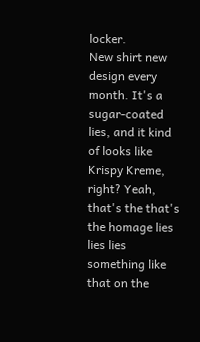locker.
New shirt new design every month. It's a sugar-coated lies, and it kind of looks like Krispy Kreme, right? Yeah, that's the that's the homage lies lies lies something like that on the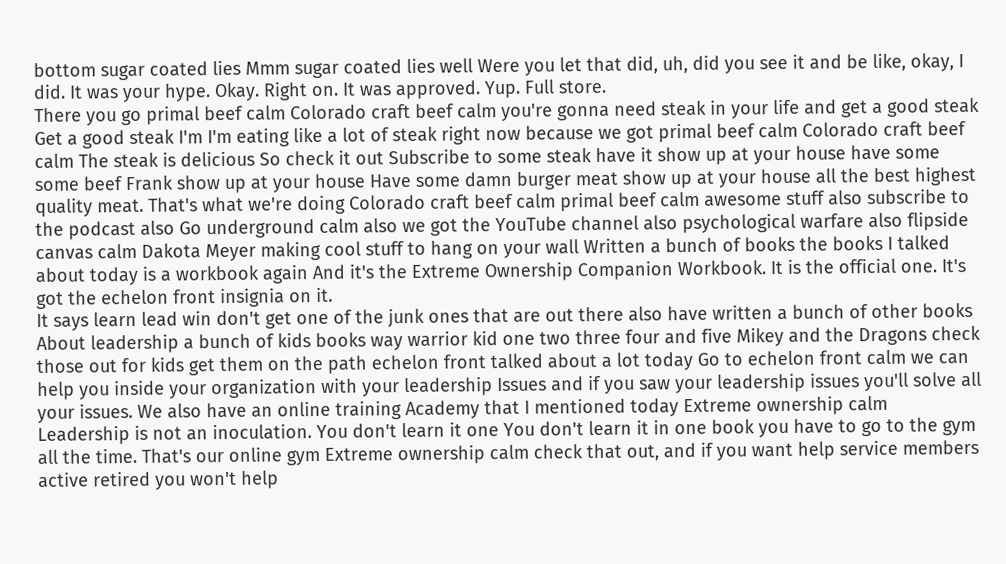bottom sugar coated lies Mmm sugar coated lies well Were you let that did, uh, did you see it and be like, okay, I did. It was your hype. Okay. Right on. It was approved. Yup. Full store.
There you go primal beef calm Colorado craft beef calm you're gonna need steak in your life and get a good steak Get a good steak I'm I'm eating like a lot of steak right now because we got primal beef calm Colorado craft beef calm The steak is delicious So check it out Subscribe to some steak have it show up at your house have some some beef Frank show up at your house Have some damn burger meat show up at your house all the best highest quality meat. That's what we're doing Colorado craft beef calm primal beef calm awesome stuff also subscribe to the podcast also Go underground calm also we got the YouTube channel also psychological warfare also flipside canvas calm Dakota Meyer making cool stuff to hang on your wall Written a bunch of books the books I talked about today is a workbook again And it's the Extreme Ownership Companion Workbook. It is the official one. It's got the echelon front insignia on it.
It says learn lead win don't get one of the junk ones that are out there also have written a bunch of other books About leadership a bunch of kids books way warrior kid one two three four and five Mikey and the Dragons check those out for kids get them on the path echelon front talked about a lot today Go to echelon front calm we can help you inside your organization with your leadership Issues and if you saw your leadership issues you'll solve all your issues. We also have an online training Academy that I mentioned today Extreme ownership calm Leadership is not an inoculation. You don't learn it one You don't learn it in one book you have to go to the gym all the time. That's our online gym Extreme ownership calm check that out, and if you want help service members active retired you won't help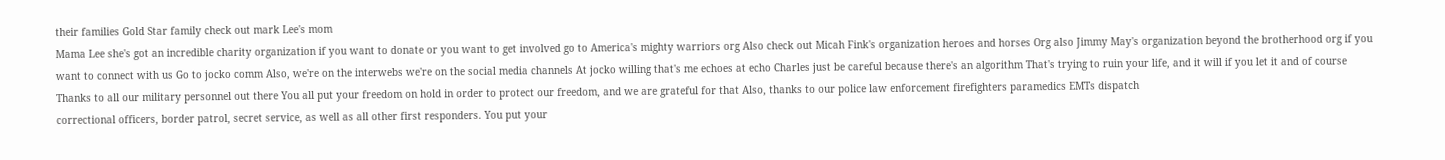their families Gold Star family check out mark Lee's mom
Mama Lee she's got an incredible charity organization if you want to donate or you want to get involved go to America's mighty warriors org Also check out Micah Fink's organization heroes and horses Org also Jimmy May's organization beyond the brotherhood org if you want to connect with us Go to jocko comm Also, we're on the interwebs we're on the social media channels At jocko willing that's me echoes at echo Charles just be careful because there's an algorithm That's trying to ruin your life, and it will if you let it and of course Thanks to all our military personnel out there You all put your freedom on hold in order to protect our freedom, and we are grateful for that Also, thanks to our police law enforcement firefighters paramedics EMTs dispatch
correctional officers, border patrol, secret service, as well as all other first responders. You put your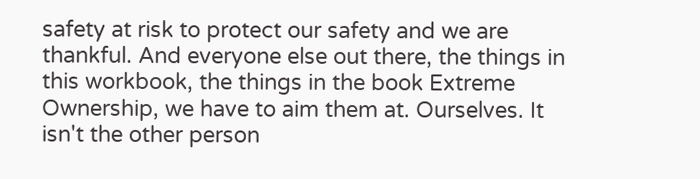safety at risk to protect our safety and we are thankful. And everyone else out there, the things in this workbook, the things in the book Extreme Ownership, we have to aim them at. Ourselves. It isn't the other person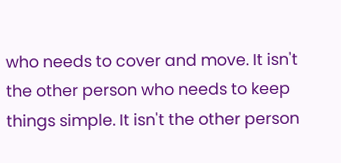who needs to cover and move. It isn't the other person who needs to keep things simple. It isn't the other person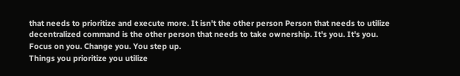that needs to prioritize and execute more. It isn't the other person Person that needs to utilize decentralized command is the other person that needs to take ownership. It's you. It's you. Focus on you. Change you. You step up.
Things you prioritize you utilize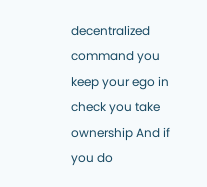decentralized command you keep your ego in check you take ownership And if you do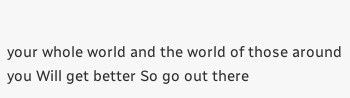your whole world and the world of those around you Will get better So go out there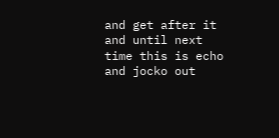and get after it and until next time this is echo and jocko out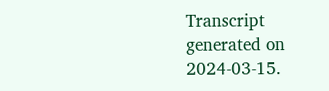Transcript generated on 2024-03-15.